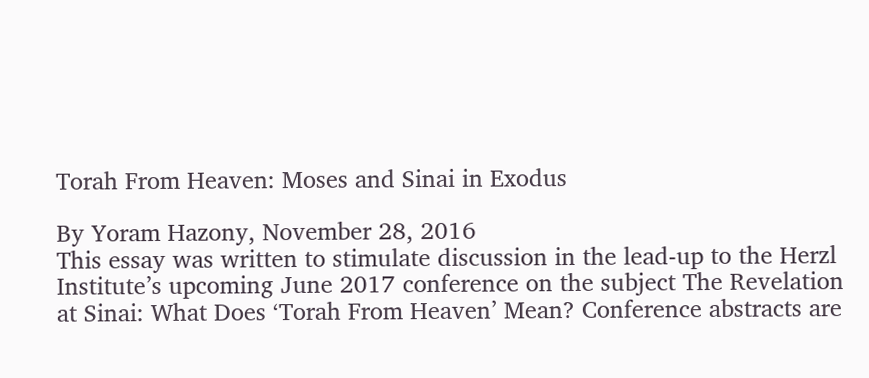Torah From Heaven: Moses and Sinai in Exodus

By Yoram Hazony, November 28, 2016
This essay was written to stimulate discussion in the lead-up to the Herzl Institute’s upcoming June 2017 conference on the subject The Revelation at Sinai: What Does ‘Torah From Heaven’ Mean? Conference abstracts are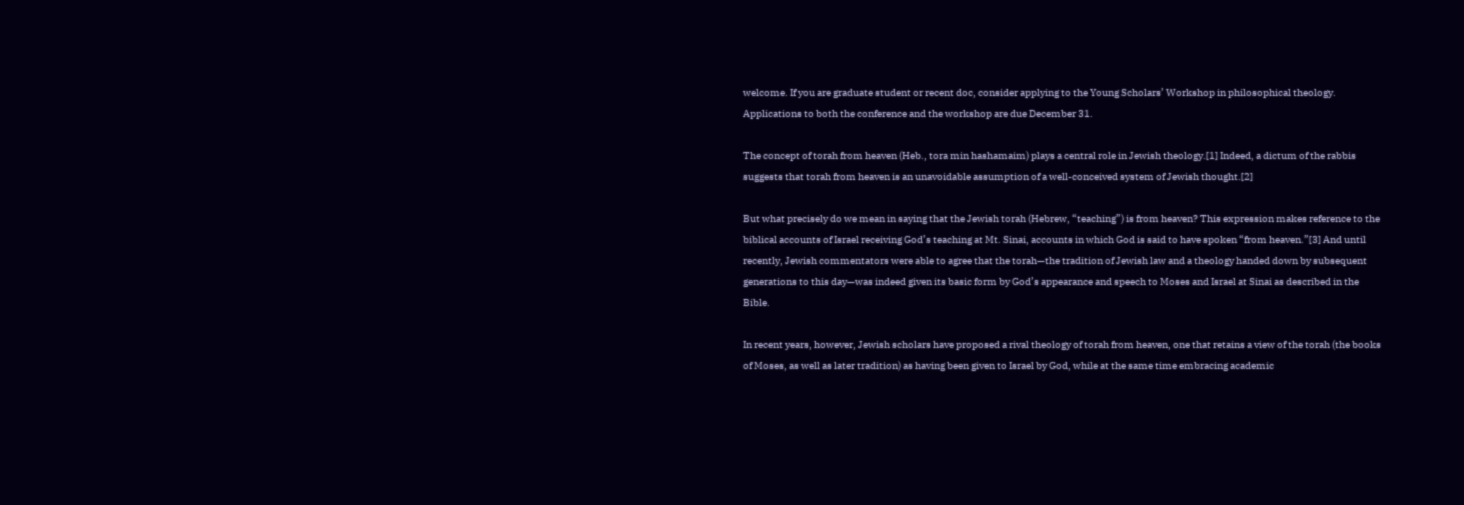welcome. If you are graduate student or recent doc, consider applying to the Young Scholars’ Workshop in philosophical theology. Applications to both the conference and the workshop are due December 31.

The concept of torah from heaven (Heb., tora min hashamaim) plays a central role in Jewish theology.[1] Indeed, a dictum of the rabbis suggests that torah from heaven is an unavoidable assumption of a well-conceived system of Jewish thought.[2]

But what precisely do we mean in saying that the Jewish torah (Hebrew, “teaching”) is from heaven? This expression makes reference to the biblical accounts of Israel receiving God’s teaching at Mt. Sinai, accounts in which God is said to have spoken “from heaven.”[3] And until recently, Jewish commentators were able to agree that the torah—the tradition of Jewish law and a theology handed down by subsequent generations to this day—was indeed given its basic form by God’s appearance and speech to Moses and Israel at Sinai as described in the Bible.

In recent years, however, Jewish scholars have proposed a rival theology of torah from heaven, one that retains a view of the torah (the books of Moses, as well as later tradition) as having been given to Israel by God, while at the same time embracing academic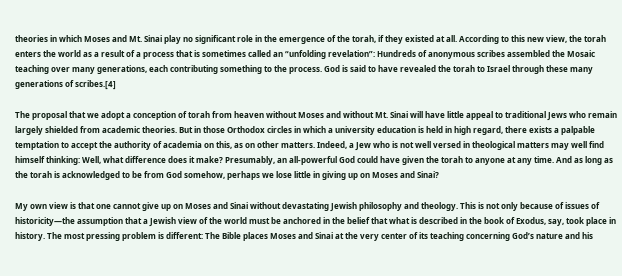theories in which Moses and Mt. Sinai play no significant role in the emergence of the torah, if they existed at all. According to this new view, the torah enters the world as a result of a process that is sometimes called an “unfolding revelation”: Hundreds of anonymous scribes assembled the Mosaic teaching over many generations, each contributing something to the process. God is said to have revealed the torah to Israel through these many generations of scribes.[4]

The proposal that we adopt a conception of torah from heaven without Moses and without Mt. Sinai will have little appeal to traditional Jews who remain largely shielded from academic theories. But in those Orthodox circles in which a university education is held in high regard, there exists a palpable temptation to accept the authority of academia on this, as on other matters. Indeed, a Jew who is not well versed in theological matters may well find himself thinking: Well, what difference does it make? Presumably, an all-powerful God could have given the torah to anyone at any time. And as long as the torah is acknowledged to be from God somehow, perhaps we lose little in giving up on Moses and Sinai?

My own view is that one cannot give up on Moses and Sinai without devastating Jewish philosophy and theology. This is not only because of issues of historicity—the assumption that a Jewish view of the world must be anchored in the belief that what is described in the book of Exodus, say, took place in history. The most pressing problem is different: The Bible places Moses and Sinai at the very center of its teaching concerning God’s nature and his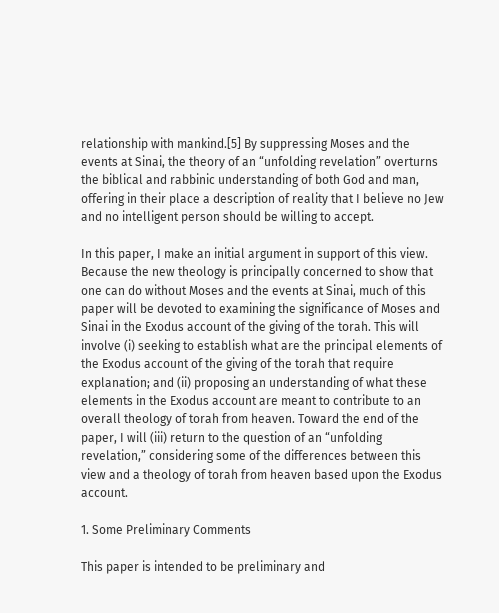relationship with mankind.[5] By suppressing Moses and the events at Sinai, the theory of an “unfolding revelation” overturns the biblical and rabbinic understanding of both God and man, offering in their place a description of reality that I believe no Jew and no intelligent person should be willing to accept.

In this paper, I make an initial argument in support of this view. Because the new theology is principally concerned to show that one can do without Moses and the events at Sinai, much of this paper will be devoted to examining the significance of Moses and Sinai in the Exodus account of the giving of the torah. This will involve (i) seeking to establish what are the principal elements of the Exodus account of the giving of the torah that require explanation; and (ii) proposing an understanding of what these elements in the Exodus account are meant to contribute to an overall theology of torah from heaven. Toward the end of the paper, I will (iii) return to the question of an “unfolding revelation,” considering some of the differences between this view and a theology of torah from heaven based upon the Exodus account.

1. Some Preliminary Comments

This paper is intended to be preliminary and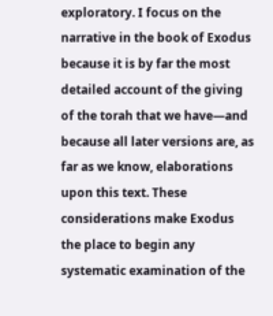exploratory. I focus on the narrative in the book of Exodus because it is by far the most detailed account of the giving of the torah that we have—and because all later versions are, as far as we know, elaborations upon this text. These considerations make Exodus the place to begin any systematic examination of the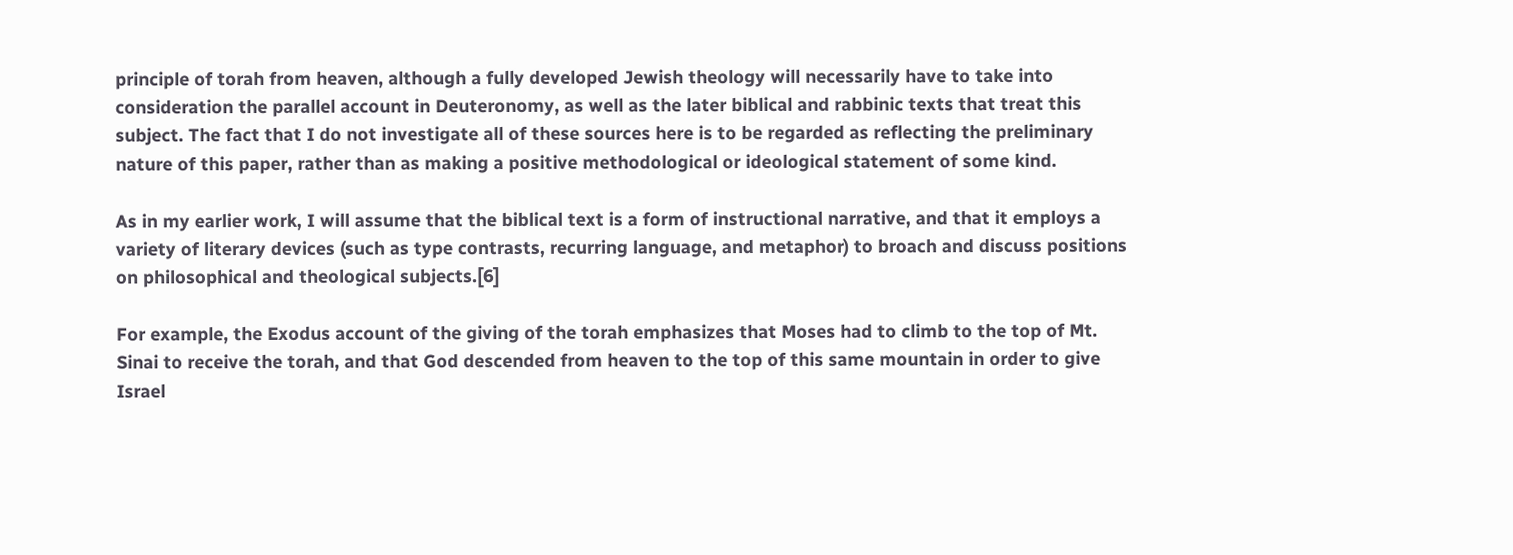principle of torah from heaven, although a fully developed Jewish theology will necessarily have to take into consideration the parallel account in Deuteronomy, as well as the later biblical and rabbinic texts that treat this subject. The fact that I do not investigate all of these sources here is to be regarded as reflecting the preliminary nature of this paper, rather than as making a positive methodological or ideological statement of some kind.

As in my earlier work, I will assume that the biblical text is a form of instructional narrative, and that it employs a variety of literary devices (such as type contrasts, recurring language, and metaphor) to broach and discuss positions on philosophical and theological subjects.[6]

For example, the Exodus account of the giving of the torah emphasizes that Moses had to climb to the top of Mt. Sinai to receive the torah, and that God descended from heaven to the top of this same mountain in order to give Israel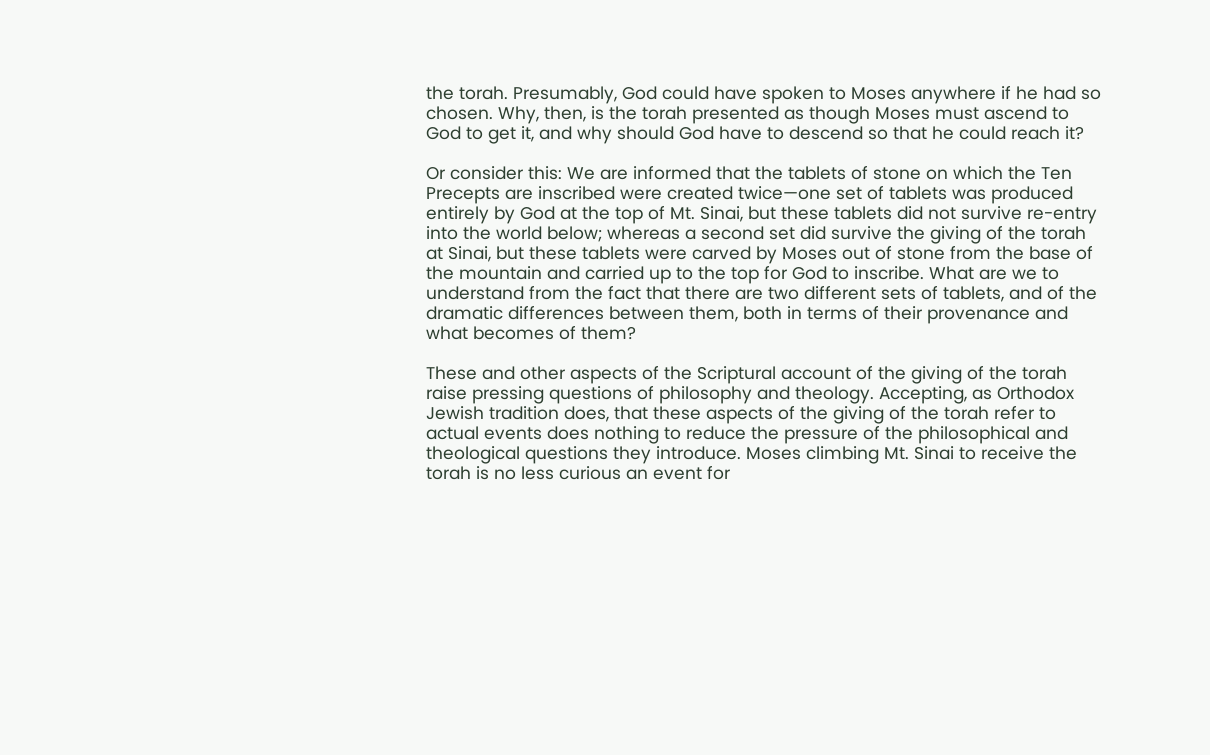the torah. Presumably, God could have spoken to Moses anywhere if he had so chosen. Why, then, is the torah presented as though Moses must ascend to God to get it, and why should God have to descend so that he could reach it?

Or consider this: We are informed that the tablets of stone on which the Ten Precepts are inscribed were created twice—one set of tablets was produced entirely by God at the top of Mt. Sinai, but these tablets did not survive re-entry into the world below; whereas a second set did survive the giving of the torah at Sinai, but these tablets were carved by Moses out of stone from the base of the mountain and carried up to the top for God to inscribe. What are we to understand from the fact that there are two different sets of tablets, and of the dramatic differences between them, both in terms of their provenance and what becomes of them?

These and other aspects of the Scriptural account of the giving of the torah raise pressing questions of philosophy and theology. Accepting, as Orthodox Jewish tradition does, that these aspects of the giving of the torah refer to actual events does nothing to reduce the pressure of the philosophical and theological questions they introduce. Moses climbing Mt. Sinai to receive the torah is no less curious an event for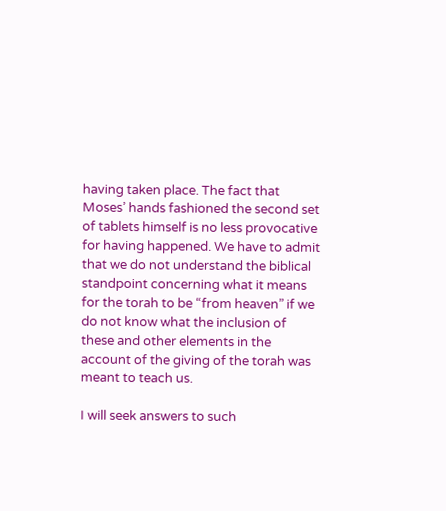having taken place. The fact that Moses’ hands fashioned the second set of tablets himself is no less provocative for having happened. We have to admit that we do not understand the biblical standpoint concerning what it means for the torah to be “from heaven” if we do not know what the inclusion of these and other elements in the account of the giving of the torah was meant to teach us.

I will seek answers to such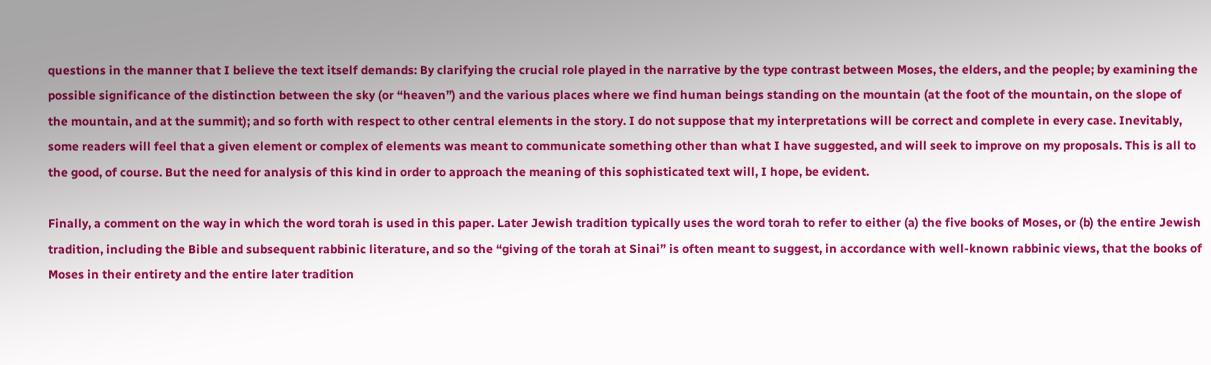questions in the manner that I believe the text itself demands: By clarifying the crucial role played in the narrative by the type contrast between Moses, the elders, and the people; by examining the possible significance of the distinction between the sky (or “heaven”) and the various places where we find human beings standing on the mountain (at the foot of the mountain, on the slope of the mountain, and at the summit); and so forth with respect to other central elements in the story. I do not suppose that my interpretations will be correct and complete in every case. Inevitably, some readers will feel that a given element or complex of elements was meant to communicate something other than what I have suggested, and will seek to improve on my proposals. This is all to the good, of course. But the need for analysis of this kind in order to approach the meaning of this sophisticated text will, I hope, be evident.

Finally, a comment on the way in which the word torah is used in this paper. Later Jewish tradition typically uses the word torah to refer to either (a) the five books of Moses, or (b) the entire Jewish tradition, including the Bible and subsequent rabbinic literature, and so the “giving of the torah at Sinai” is often meant to suggest, in accordance with well-known rabbinic views, that the books of Moses in their entirety and the entire later tradition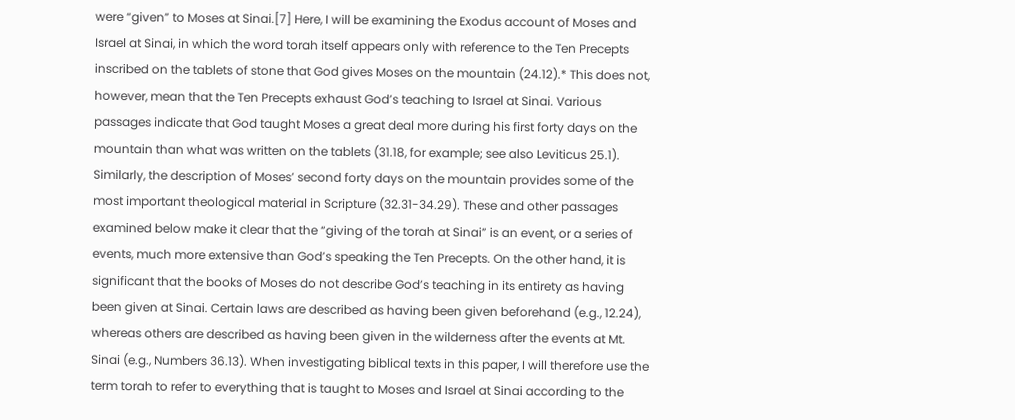were “given” to Moses at Sinai.[7] Here, I will be examining the Exodus account of Moses and Israel at Sinai, in which the word torah itself appears only with reference to the Ten Precepts inscribed on the tablets of stone that God gives Moses on the mountain (24.12).* This does not, however, mean that the Ten Precepts exhaust God’s teaching to Israel at Sinai. Various passages indicate that God taught Moses a great deal more during his first forty days on the mountain than what was written on the tablets (31.18, for example; see also Leviticus 25.1). Similarly, the description of Moses’ second forty days on the mountain provides some of the most important theological material in Scripture (32.31-34.29). These and other passages examined below make it clear that the “giving of the torah at Sinai” is an event, or a series of events, much more extensive than God’s speaking the Ten Precepts. On the other hand, it is significant that the books of Moses do not describe God’s teaching in its entirety as having been given at Sinai. Certain laws are described as having been given beforehand (e.g., 12.24), whereas others are described as having been given in the wilderness after the events at Mt. Sinai (e.g., Numbers 36.13). When investigating biblical texts in this paper, I will therefore use the term torah to refer to everything that is taught to Moses and Israel at Sinai according to the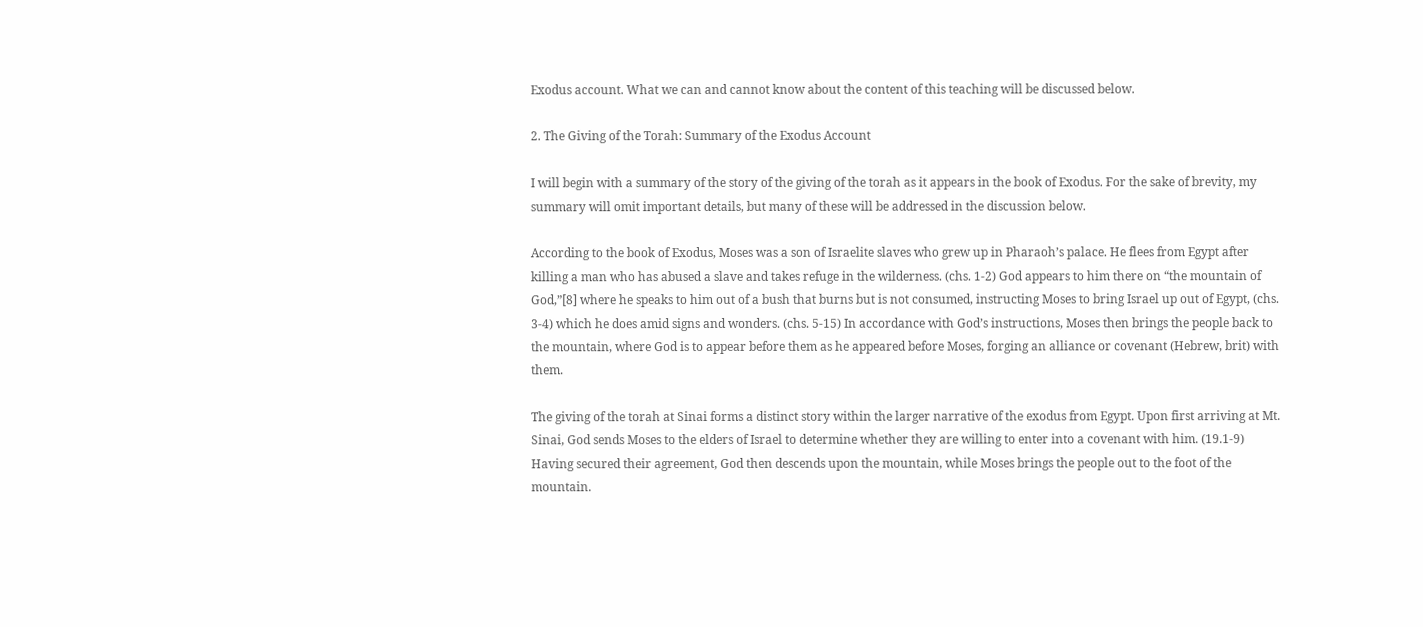Exodus account. What we can and cannot know about the content of this teaching will be discussed below.

2. The Giving of the Torah: Summary of the Exodus Account

I will begin with a summary of the story of the giving of the torah as it appears in the book of Exodus. For the sake of brevity, my summary will omit important details, but many of these will be addressed in the discussion below.

According to the book of Exodus, Moses was a son of Israelite slaves who grew up in Pharaoh’s palace. He flees from Egypt after killing a man who has abused a slave and takes refuge in the wilderness. (chs. 1-2) God appears to him there on “the mountain of God,”[8] where he speaks to him out of a bush that burns but is not consumed, instructing Moses to bring Israel up out of Egypt, (chs. 3-4) which he does amid signs and wonders. (chs. 5-15) In accordance with God’s instructions, Moses then brings the people back to the mountain, where God is to appear before them as he appeared before Moses, forging an alliance or covenant (Hebrew, brit) with them.

The giving of the torah at Sinai forms a distinct story within the larger narrative of the exodus from Egypt. Upon first arriving at Mt. Sinai, God sends Moses to the elders of Israel to determine whether they are willing to enter into a covenant with him. (19.1-9) Having secured their agreement, God then descends upon the mountain, while Moses brings the people out to the foot of the mountain.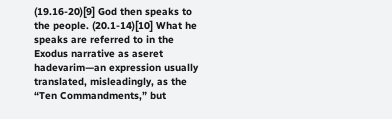(19.16-20)[9] God then speaks to the people. (20.1-14)[10] What he speaks are referred to in the Exodus narrative as aseret hadevarim—an expression usually translated, misleadingly, as the “Ten Commandments,” but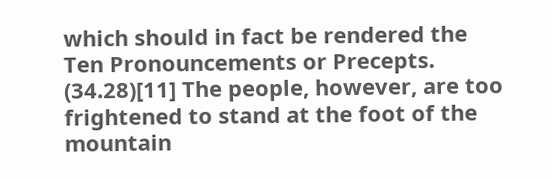which should in fact be rendered the Ten Pronouncements or Precepts. (34.28)[11] The people, however, are too frightened to stand at the foot of the mountain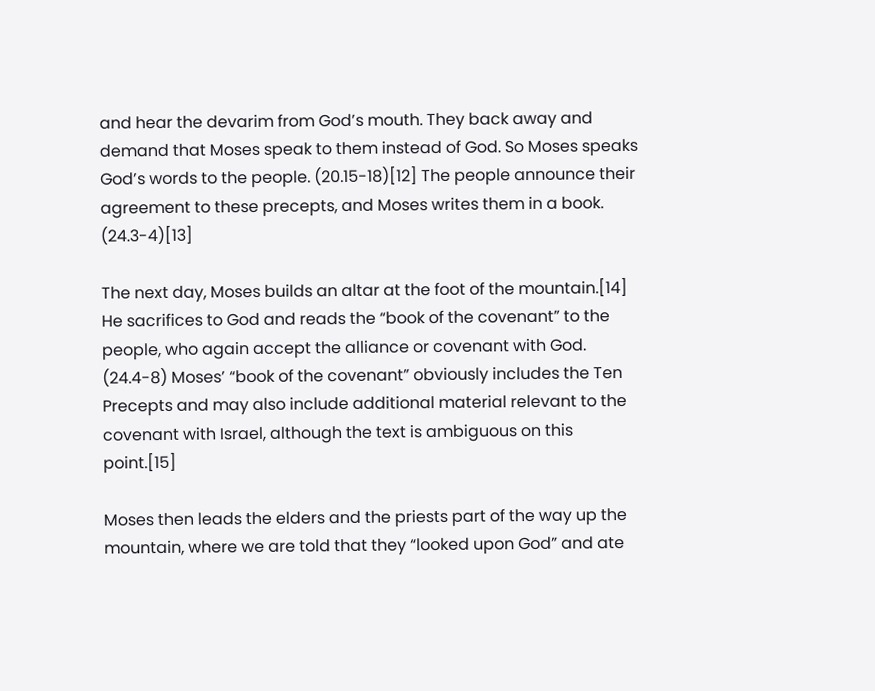and hear the devarim from God’s mouth. They back away and demand that Moses speak to them instead of God. So Moses speaks God’s words to the people. (20.15-18)[12] The people announce their agreement to these precepts, and Moses writes them in a book. (24.3-4)[13]

The next day, Moses builds an altar at the foot of the mountain.[14] He sacrifices to God and reads the “book of the covenant” to the people, who again accept the alliance or covenant with God. (24.4-8) Moses’ “book of the covenant” obviously includes the Ten Precepts and may also include additional material relevant to the covenant with Israel, although the text is ambiguous on this point.[15]

Moses then leads the elders and the priests part of the way up the mountain, where we are told that they “looked upon God” and ate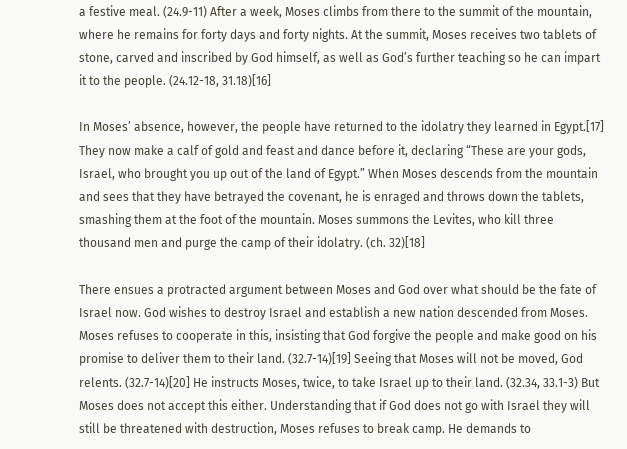a festive meal. (24.9-11) After a week, Moses climbs from there to the summit of the mountain, where he remains for forty days and forty nights. At the summit, Moses receives two tablets of stone, carved and inscribed by God himself, as well as God’s further teaching so he can impart it to the people. (24.12-18, 31.18)[16]

In Moses’ absence, however, the people have returned to the idolatry they learned in Egypt.[17] They now make a calf of gold and feast and dance before it, declaring “These are your gods, Israel, who brought you up out of the land of Egypt.” When Moses descends from the mountain and sees that they have betrayed the covenant, he is enraged and throws down the tablets, smashing them at the foot of the mountain. Moses summons the Levites, who kill three thousand men and purge the camp of their idolatry. (ch. 32)[18]

There ensues a protracted argument between Moses and God over what should be the fate of Israel now. God wishes to destroy Israel and establish a new nation descended from Moses. Moses refuses to cooperate in this, insisting that God forgive the people and make good on his promise to deliver them to their land. (32.7-14)[19] Seeing that Moses will not be moved, God relents. (32.7-14)[20] He instructs Moses, twice, to take Israel up to their land. (32.34, 33.1-3) But Moses does not accept this either. Understanding that if God does not go with Israel they will still be threatened with destruction, Moses refuses to break camp. He demands to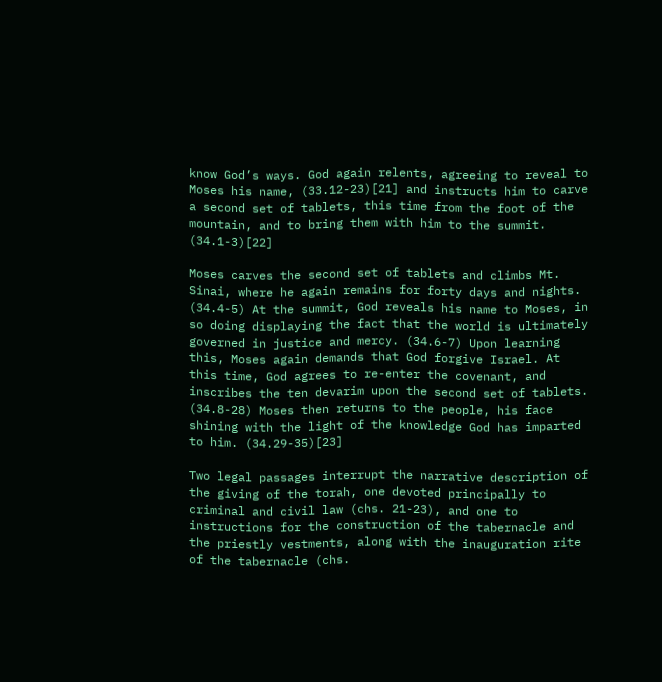know God’s ways. God again relents, agreeing to reveal to Moses his name, (33.12-23)[21] and instructs him to carve a second set of tablets, this time from the foot of the mountain, and to bring them with him to the summit. (34.1-3)[22]

Moses carves the second set of tablets and climbs Mt. Sinai, where he again remains for forty days and nights. (34.4-5) At the summit, God reveals his name to Moses, in so doing displaying the fact that the world is ultimately governed in justice and mercy. (34.6-7) Upon learning this, Moses again demands that God forgive Israel. At this time, God agrees to re-enter the covenant, and inscribes the ten devarim upon the second set of tablets. (34.8-28) Moses then returns to the people, his face shining with the light of the knowledge God has imparted to him. (34.29-35)[23]

Two legal passages interrupt the narrative description of the giving of the torah, one devoted principally to criminal and civil law (chs. 21-23), and one to instructions for the construction of the tabernacle and the priestly vestments, along with the inauguration rite of the tabernacle (chs.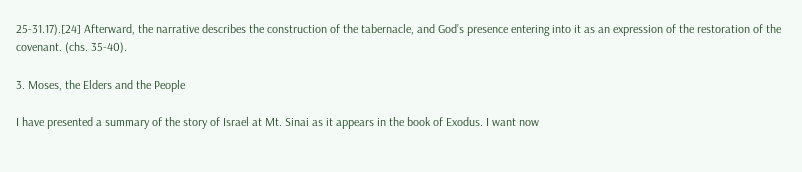25-31.17).[24] Afterward, the narrative describes the construction of the tabernacle, and God’s presence entering into it as an expression of the restoration of the covenant. (chs. 35-40).

3. Moses, the Elders and the People

I have presented a summary of the story of Israel at Mt. Sinai as it appears in the book of Exodus. I want now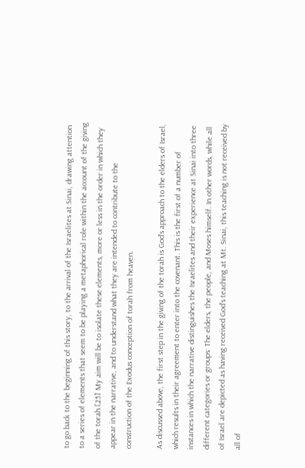to go back to the beginning of this story, to the arrival of the Israelites at Sinai, drawing attention to a series of elements that seem to be playing a metaphorical role within the account of the giving of the torah.[25] My aim will be to isolate these elements, more or less in the order in which they appear in the narrative, and to understand what they are intended to contribute to the construction of the Exodus conception of torah from heaven.

As discussed above, the first step in the giving of the torah is God’s approach to the elders of Israel, which results in their agreement to enter into the covenant. This is the first of a number of instances in which the narrative distinguishes the Israelites and their experience at Sinai into three different categories or groups: The elders, the people, and Moses himself. In other words, while all of Israel are depicted as having received God’s teaching at Mt. Sinai, this teaching is not received by all of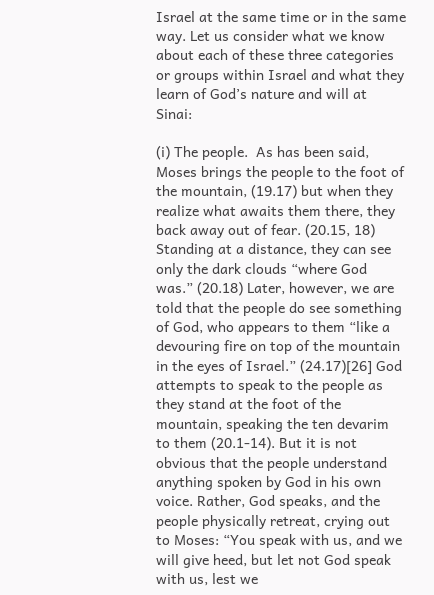Israel at the same time or in the same way. Let us consider what we know about each of these three categories or groups within Israel and what they learn of God’s nature and will at Sinai:

(i) The people.  As has been said, Moses brings the people to the foot of the mountain, (19.17) but when they realize what awaits them there, they back away out of fear. (20.15, 18) Standing at a distance, they can see only the dark clouds “where God was.” (20.18) Later, however, we are told that the people do see something of God, who appears to them “like a devouring fire on top of the mountain in the eyes of Israel.” (24.17)[26] God attempts to speak to the people as they stand at the foot of the mountain, speaking the ten devarim to them (20.1-14). But it is not obvious that the people understand anything spoken by God in his own voice. Rather, God speaks, and the people physically retreat, crying out to Moses: “You speak with us, and we will give heed, but let not God speak with us, lest we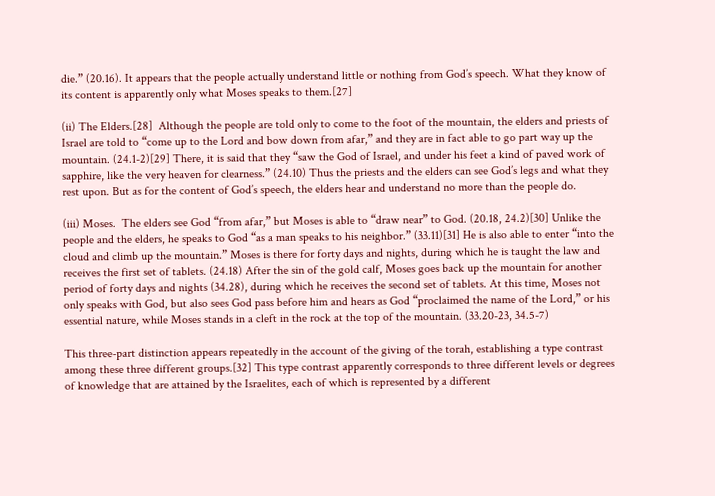die.” (20.16). It appears that the people actually understand little or nothing from God’s speech. What they know of its content is apparently only what Moses speaks to them.[27]

(ii) The Elders.[28]  Although the people are told only to come to the foot of the mountain, the elders and priests of Israel are told to “come up to the Lord and bow down from afar,” and they are in fact able to go part way up the mountain. (24.1-2)[29] There, it is said that they “saw the God of Israel, and under his feet a kind of paved work of sapphire, like the very heaven for clearness.” (24.10) Thus the priests and the elders can see God’s legs and what they rest upon. But as for the content of God’s speech, the elders hear and understand no more than the people do.

(iii) Moses.  The elders see God “from afar,” but Moses is able to “draw near” to God. (20.18, 24.2)[30] Unlike the people and the elders, he speaks to God “as a man speaks to his neighbor.” (33.11)[31] He is also able to enter “into the cloud and climb up the mountain.” Moses is there for forty days and nights, during which he is taught the law and receives the first set of tablets. (24.18) After the sin of the gold calf, Moses goes back up the mountain for another period of forty days and nights (34.28), during which he receives the second set of tablets. At this time, Moses not only speaks with God, but also sees God pass before him and hears as God “proclaimed the name of the Lord,” or his essential nature, while Moses stands in a cleft in the rock at the top of the mountain. (33.20-23, 34.5-7)

This three-part distinction appears repeatedly in the account of the giving of the torah, establishing a type contrast among these three different groups.[32] This type contrast apparently corresponds to three different levels or degrees of knowledge that are attained by the Israelites, each of which is represented by a different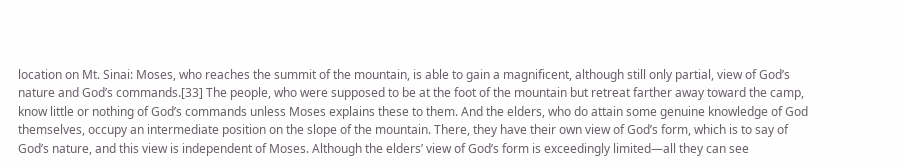location on Mt. Sinai: Moses, who reaches the summit of the mountain, is able to gain a magnificent, although still only partial, view of God’s nature and God’s commands.[33] The people, who were supposed to be at the foot of the mountain but retreat farther away toward the camp, know little or nothing of God’s commands unless Moses explains these to them. And the elders, who do attain some genuine knowledge of God themselves, occupy an intermediate position on the slope of the mountain. There, they have their own view of God’s form, which is to say of God’s nature, and this view is independent of Moses. Although the elders’ view of God’s form is exceedingly limited—all they can see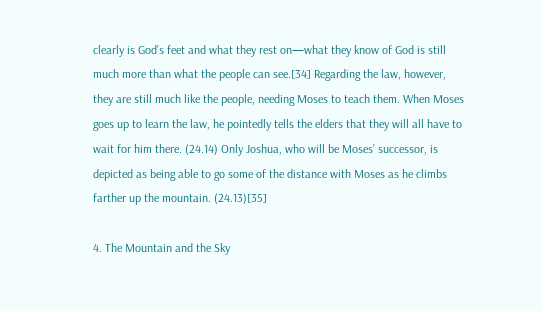clearly is God’s feet and what they rest on—what they know of God is still much more than what the people can see.[34] Regarding the law, however, they are still much like the people, needing Moses to teach them. When Moses goes up to learn the law, he pointedly tells the elders that they will all have to wait for him there. (24.14) Only Joshua, who will be Moses’ successor, is depicted as being able to go some of the distance with Moses as he climbs farther up the mountain. (24.13)[35]

4. The Mountain and the Sky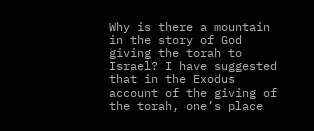Why is there a mountain in the story of God giving the torah to Israel? I have suggested that in the Exodus account of the giving of the torah, one’s place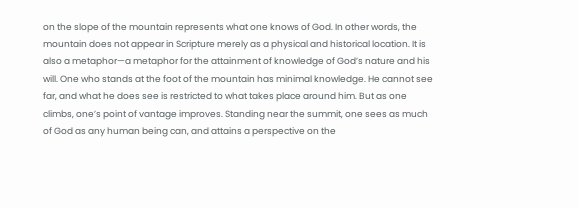on the slope of the mountain represents what one knows of God. In other words, the mountain does not appear in Scripture merely as a physical and historical location. It is also a metaphor—a metaphor for the attainment of knowledge of God’s nature and his will. One who stands at the foot of the mountain has minimal knowledge. He cannot see far, and what he does see is restricted to what takes place around him. But as one climbs, one’s point of vantage improves. Standing near the summit, one sees as much of God as any human being can, and attains a perspective on the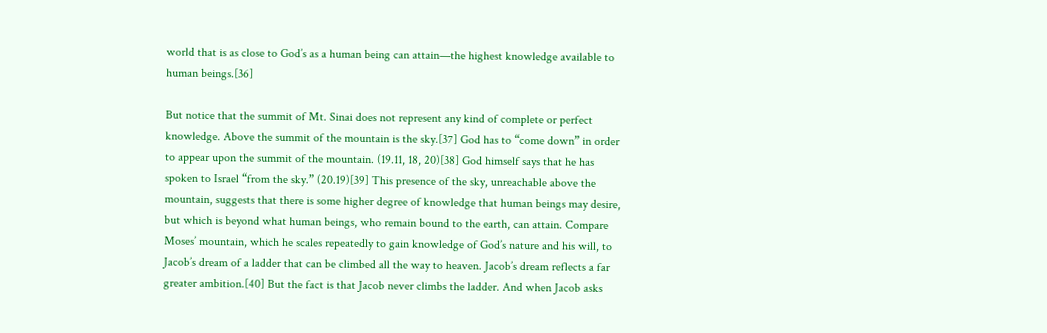world that is as close to God’s as a human being can attain—the highest knowledge available to human beings.[36]

But notice that the summit of Mt. Sinai does not represent any kind of complete or perfect knowledge. Above the summit of the mountain is the sky.[37] God has to “come down” in order to appear upon the summit of the mountain. (19.11, 18, 20)[38] God himself says that he has spoken to Israel “from the sky.” (20.19)[39] This presence of the sky, unreachable above the mountain, suggests that there is some higher degree of knowledge that human beings may desire, but which is beyond what human beings, who remain bound to the earth, can attain. Compare Moses’ mountain, which he scales repeatedly to gain knowledge of God’s nature and his will, to Jacob’s dream of a ladder that can be climbed all the way to heaven. Jacob’s dream reflects a far greater ambition.[40] But the fact is that Jacob never climbs the ladder. And when Jacob asks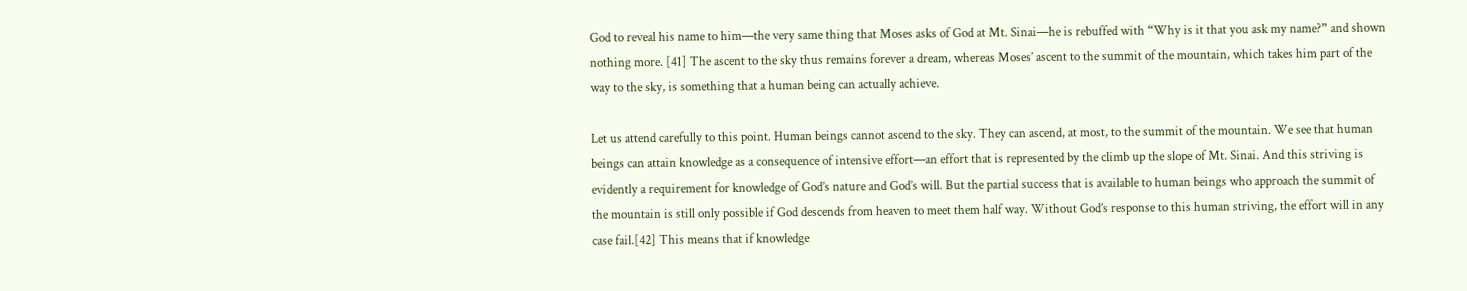God to reveal his name to him—the very same thing that Moses asks of God at Mt. Sinai—he is rebuffed with “Why is it that you ask my name?” and shown nothing more. [41] The ascent to the sky thus remains forever a dream, whereas Moses’ ascent to the summit of the mountain, which takes him part of the way to the sky, is something that a human being can actually achieve.

Let us attend carefully to this point. Human beings cannot ascend to the sky. They can ascend, at most, to the summit of the mountain. We see that human beings can attain knowledge as a consequence of intensive effort—an effort that is represented by the climb up the slope of Mt. Sinai. And this striving is evidently a requirement for knowledge of God’s nature and God’s will. But the partial success that is available to human beings who approach the summit of the mountain is still only possible if God descends from heaven to meet them half way. Without God’s response to this human striving, the effort will in any case fail.[42] This means that if knowledge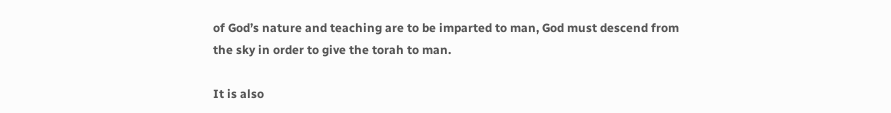of God’s nature and teaching are to be imparted to man, God must descend from the sky in order to give the torah to man.

It is also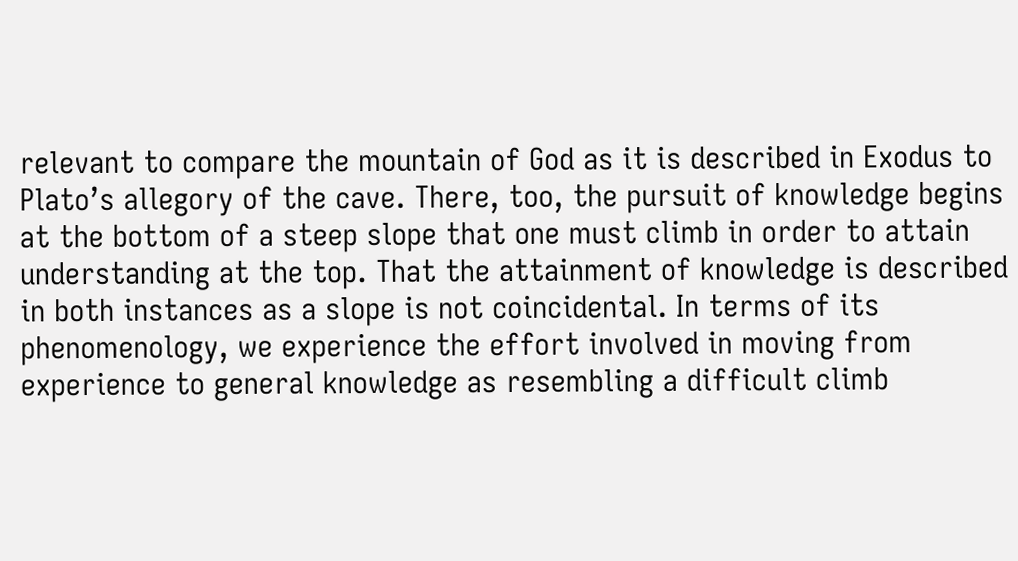relevant to compare the mountain of God as it is described in Exodus to Plato’s allegory of the cave. There, too, the pursuit of knowledge begins at the bottom of a steep slope that one must climb in order to attain understanding at the top. That the attainment of knowledge is described in both instances as a slope is not coincidental. In terms of its phenomenology, we experience the effort involved in moving from experience to general knowledge as resembling a difficult climb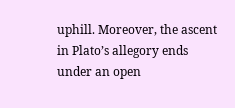uphill. Moreover, the ascent in Plato’s allegory ends under an open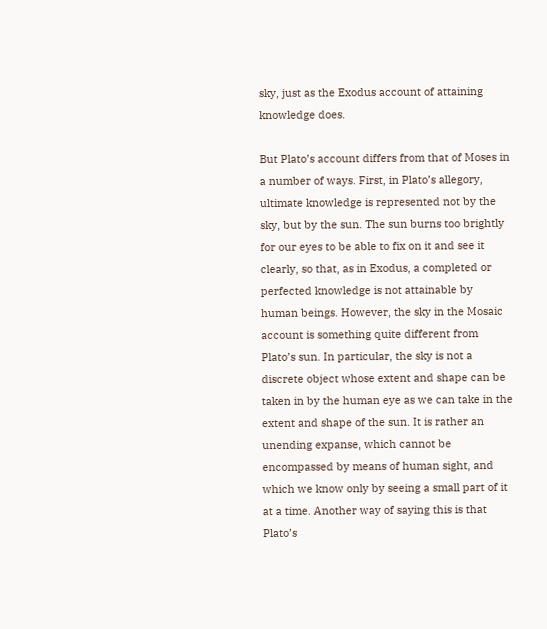sky, just as the Exodus account of attaining knowledge does.

But Plato’s account differs from that of Moses in a number of ways. First, in Plato’s allegory, ultimate knowledge is represented not by the sky, but by the sun. The sun burns too brightly for our eyes to be able to fix on it and see it clearly, so that, as in Exodus, a completed or perfected knowledge is not attainable by human beings. However, the sky in the Mosaic account is something quite different from Plato’s sun. In particular, the sky is not a discrete object whose extent and shape can be taken in by the human eye as we can take in the extent and shape of the sun. It is rather an unending expanse, which cannot be encompassed by means of human sight, and which we know only by seeing a small part of it at a time. Another way of saying this is that Plato’s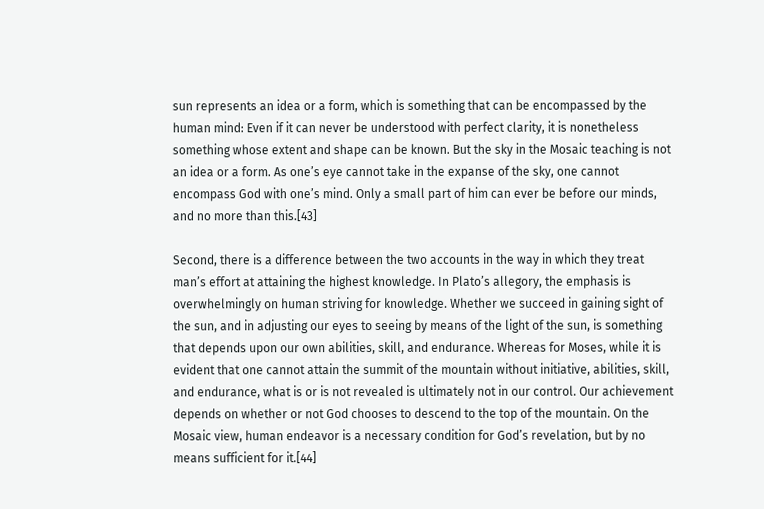sun represents an idea or a form, which is something that can be encompassed by the human mind: Even if it can never be understood with perfect clarity, it is nonetheless something whose extent and shape can be known. But the sky in the Mosaic teaching is not an idea or a form. As one’s eye cannot take in the expanse of the sky, one cannot encompass God with one’s mind. Only a small part of him can ever be before our minds, and no more than this.[43]

Second, there is a difference between the two accounts in the way in which they treat man’s effort at attaining the highest knowledge. In Plato’s allegory, the emphasis is overwhelmingly on human striving for knowledge. Whether we succeed in gaining sight of the sun, and in adjusting our eyes to seeing by means of the light of the sun, is something that depends upon our own abilities, skill, and endurance. Whereas for Moses, while it is evident that one cannot attain the summit of the mountain without initiative, abilities, skill, and endurance, what is or is not revealed is ultimately not in our control. Our achievement depends on whether or not God chooses to descend to the top of the mountain. On the Mosaic view, human endeavor is a necessary condition for God’s revelation, but by no means sufficient for it.[44]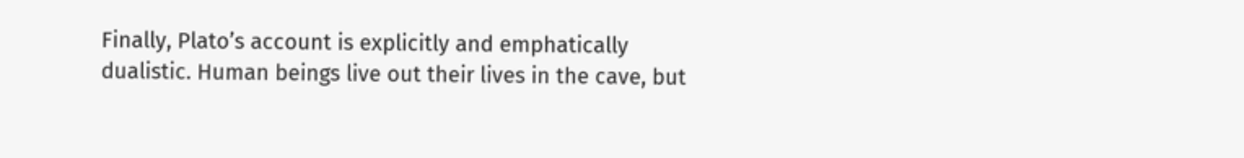Finally, Plato’s account is explicitly and emphatically dualistic. Human beings live out their lives in the cave, but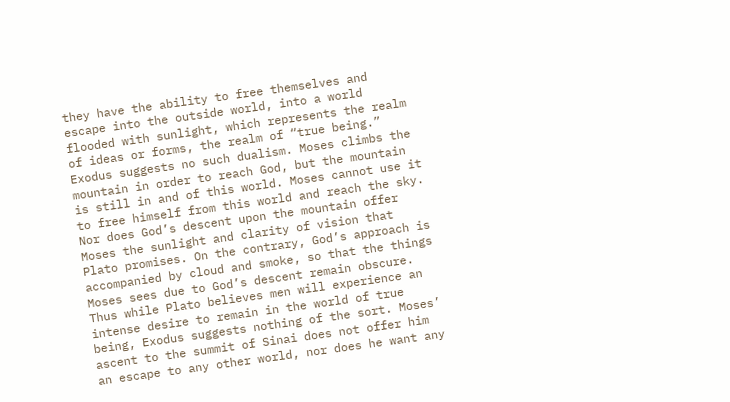they have the ability to free themselves and escape into the outside world, into a world flooded with sunlight, which represents the realm of ideas or forms, the realm of “true being.” Exodus suggests no such dualism. Moses climbs the mountain in order to reach God, but the mountain is still in and of this world. Moses cannot use it to free himself from this world and reach the sky. Nor does God’s descent upon the mountain offer Moses the sunlight and clarity of vision that Plato promises. On the contrary, God’s approach is accompanied by cloud and smoke, so that the things Moses sees due to God’s descent remain obscure. Thus while Plato believes men will experience an intense desire to remain in the world of true being, Exodus suggests nothing of the sort. Moses’ ascent to the summit of Sinai does not offer him an escape to any other world, nor does he want any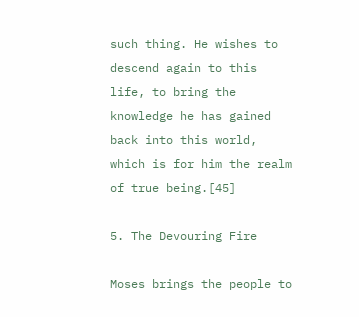such thing. He wishes to descend again to this life, to bring the knowledge he has gained back into this world, which is for him the realm of true being.[45]

5. The Devouring Fire

Moses brings the people to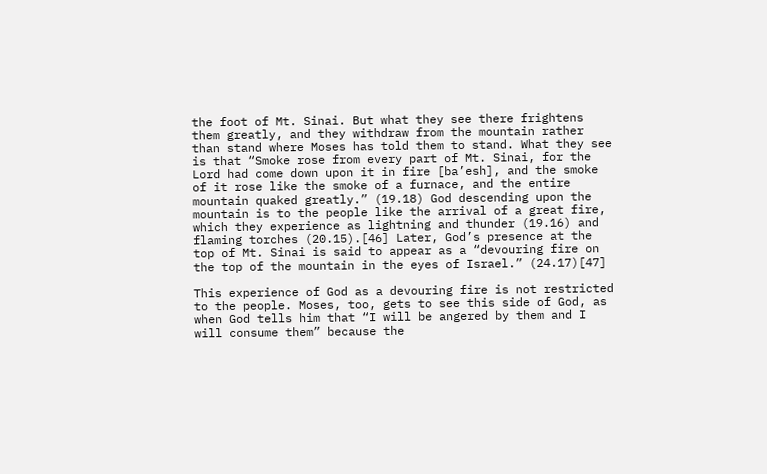the foot of Mt. Sinai. But what they see there frightens them greatly, and they withdraw from the mountain rather than stand where Moses has told them to stand. What they see is that “Smoke rose from every part of Mt. Sinai, for the Lord had come down upon it in fire [ba’esh], and the smoke of it rose like the smoke of a furnace, and the entire mountain quaked greatly.” (19.18) God descending upon the mountain is to the people like the arrival of a great fire, which they experience as lightning and thunder (19.16) and flaming torches (20.15).[46] Later, God’s presence at the top of Mt. Sinai is said to appear as a “devouring fire on the top of the mountain in the eyes of Israel.” (24.17)[47]

This experience of God as a devouring fire is not restricted to the people. Moses, too, gets to see this side of God, as when God tells him that “I will be angered by them and I will consume them” because the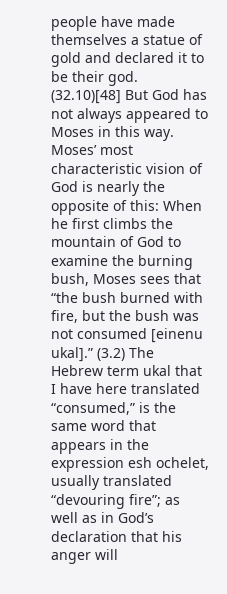people have made themselves a statue of gold and declared it to be their god. (32.10)[48] But God has not always appeared to Moses in this way. Moses’ most characteristic vision of God is nearly the opposite of this: When he first climbs the mountain of God to examine the burning bush, Moses sees that “the bush burned with fire, but the bush was not consumed [einenu ukal].” (3.2) The Hebrew term ukal that I have here translated “consumed,” is the same word that appears in the expression esh ochelet, usually translated “devouring fire”; as well as in God’s declaration that his anger will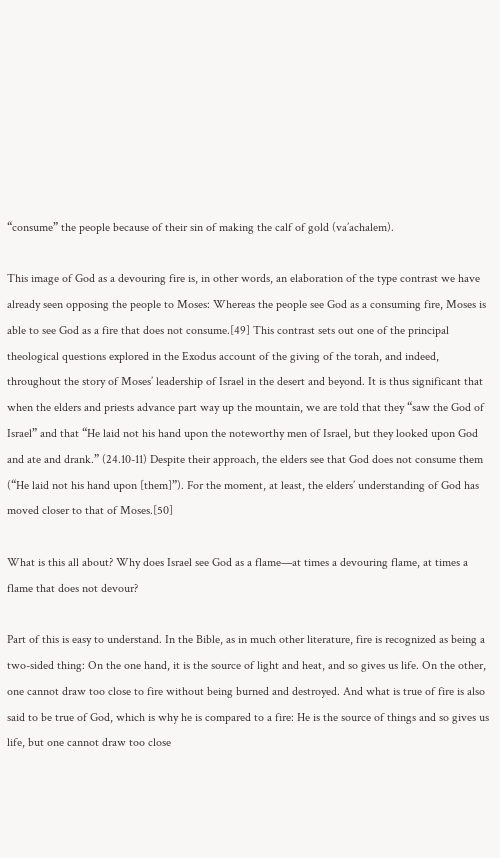“consume” the people because of their sin of making the calf of gold (va’achalem).

This image of God as a devouring fire is, in other words, an elaboration of the type contrast we have already seen opposing the people to Moses: Whereas the people see God as a consuming fire, Moses is able to see God as a fire that does not consume.[49] This contrast sets out one of the principal theological questions explored in the Exodus account of the giving of the torah, and indeed, throughout the story of Moses’ leadership of Israel in the desert and beyond. It is thus significant that when the elders and priests advance part way up the mountain, we are told that they “saw the God of Israel” and that “He laid not his hand upon the noteworthy men of Israel, but they looked upon God and ate and drank.” (24.10-11) Despite their approach, the elders see that God does not consume them (“He laid not his hand upon [them]”). For the moment, at least, the elders’ understanding of God has moved closer to that of Moses.[50]

What is this all about? Why does Israel see God as a flame—at times a devouring flame, at times a flame that does not devour?

Part of this is easy to understand. In the Bible, as in much other literature, fire is recognized as being a two-sided thing: On the one hand, it is the source of light and heat, and so gives us life. On the other, one cannot draw too close to fire without being burned and destroyed. And what is true of fire is also said to be true of God, which is why he is compared to a fire: He is the source of things and so gives us life, but one cannot draw too close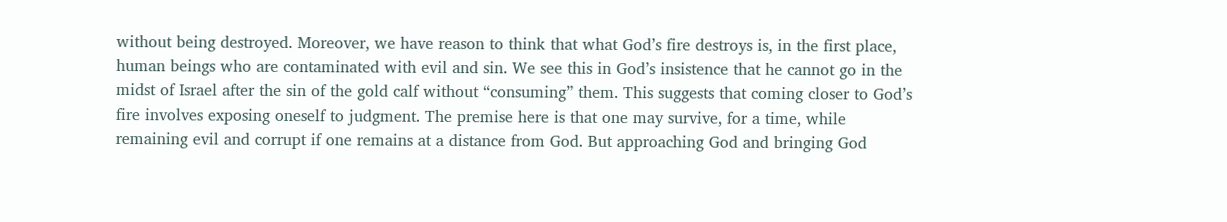without being destroyed. Moreover, we have reason to think that what God’s fire destroys is, in the first place, human beings who are contaminated with evil and sin. We see this in God’s insistence that he cannot go in the midst of Israel after the sin of the gold calf without “consuming” them. This suggests that coming closer to God’s fire involves exposing oneself to judgment. The premise here is that one may survive, for a time, while remaining evil and corrupt if one remains at a distance from God. But approaching God and bringing God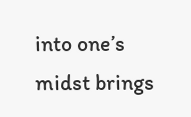into one’s midst brings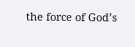the force of God’s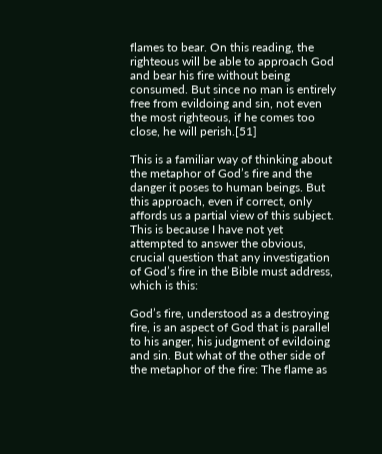flames to bear. On this reading, the righteous will be able to approach God and bear his fire without being consumed. But since no man is entirely free from evildoing and sin, not even the most righteous, if he comes too close, he will perish.[51]

This is a familiar way of thinking about the metaphor of God’s fire and the danger it poses to human beings. But this approach, even if correct, only affords us a partial view of this subject. This is because I have not yet attempted to answer the obvious, crucial question that any investigation of God’s fire in the Bible must address, which is this:

God’s fire, understood as a destroying fire, is an aspect of God that is parallel to his anger, his judgment of evildoing and sin. But what of the other side of the metaphor of the fire: The flame as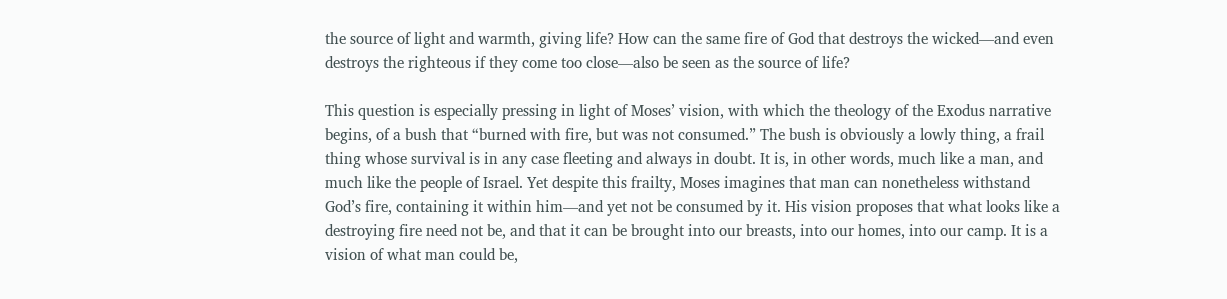the source of light and warmth, giving life? How can the same fire of God that destroys the wicked—and even destroys the righteous if they come too close—also be seen as the source of life?

This question is especially pressing in light of Moses’ vision, with which the theology of the Exodus narrative begins, of a bush that “burned with fire, but was not consumed.” The bush is obviously a lowly thing, a frail thing whose survival is in any case fleeting and always in doubt. It is, in other words, much like a man, and much like the people of Israel. Yet despite this frailty, Moses imagines that man can nonetheless withstand God’s fire, containing it within him—and yet not be consumed by it. His vision proposes that what looks like a destroying fire need not be, and that it can be brought into our breasts, into our homes, into our camp. It is a vision of what man could be,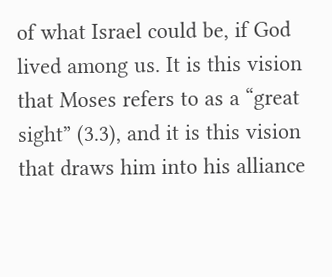of what Israel could be, if God lived among us. It is this vision that Moses refers to as a “great sight” (3.3), and it is this vision that draws him into his alliance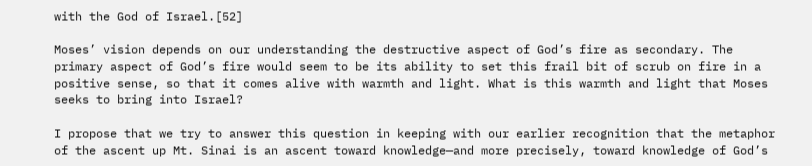with the God of Israel.[52]

Moses’ vision depends on our understanding the destructive aspect of God’s fire as secondary. The primary aspect of God’s fire would seem to be its ability to set this frail bit of scrub on fire in a positive sense, so that it comes alive with warmth and light. What is this warmth and light that Moses seeks to bring into Israel?

I propose that we try to answer this question in keeping with our earlier recognition that the metaphor of the ascent up Mt. Sinai is an ascent toward knowledge—and more precisely, toward knowledge of God’s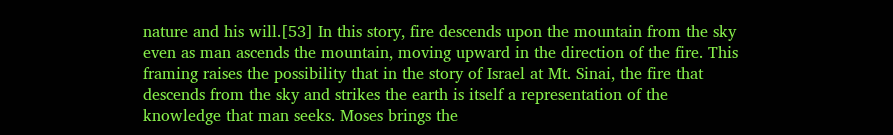nature and his will.[53] In this story, fire descends upon the mountain from the sky even as man ascends the mountain, moving upward in the direction of the fire. This framing raises the possibility that in the story of Israel at Mt. Sinai, the fire that descends from the sky and strikes the earth is itself a representation of the knowledge that man seeks. Moses brings the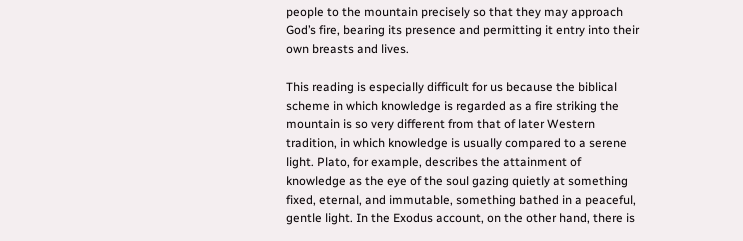people to the mountain precisely so that they may approach God’s fire, bearing its presence and permitting it entry into their own breasts and lives.

This reading is especially difficult for us because the biblical scheme in which knowledge is regarded as a fire striking the mountain is so very different from that of later Western tradition, in which knowledge is usually compared to a serene light. Plato, for example, describes the attainment of knowledge as the eye of the soul gazing quietly at something fixed, eternal, and immutable, something bathed in a peaceful, gentle light. In the Exodus account, on the other hand, there is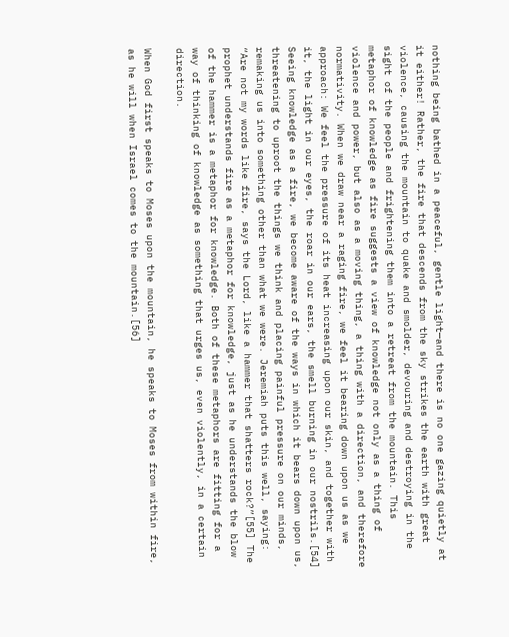nothing being bathed in a peaceful, gentle light—and there is no one gazing quietly at it either! Rather, the fire that descends from the sky strikes the earth with great violence, causing the mountain to quake and smolder, devouring and destroying in the sight of the people and frightening them into a retreat from the mountain. This metaphor of knowledge as fire suggests a view of knowledge not only as a thing of violence and power, but also as a moving thing, a thing with a direction, and therefore normativity. When we draw near a raging fire, we feel it bearing down upon us as we approach: We feel the pressure of its heat increasing upon our skin, and together with it, the light in our eyes, the roar in our ears, the smell burning in our nostrils.[54] Seeing knowledge as a fire, we become aware of the ways in which it bears down upon us, threatening to uproot the things we think and placing painful pressure on our minds, remaking us into something other than what we were. Jeremiah puts this well, saying: “Are not my words like fire, says the Lord, like a hammer that shatters rock?”[55] The prophet understands fire as a metaphor for knowledge, just as he understands the blow of the hammer is a metaphor for knowledge. Both of these metaphors are fitting for a way of thinking of knowledge as something that urges us, even violently, in a certain direction.

When God first speaks to Moses upon the mountain, he speaks to Moses from within fire, as he will when Israel comes to the mountain.[56]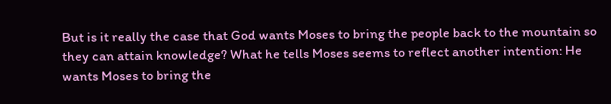But is it really the case that God wants Moses to bring the people back to the mountain so they can attain knowledge? What he tells Moses seems to reflect another intention: He wants Moses to bring the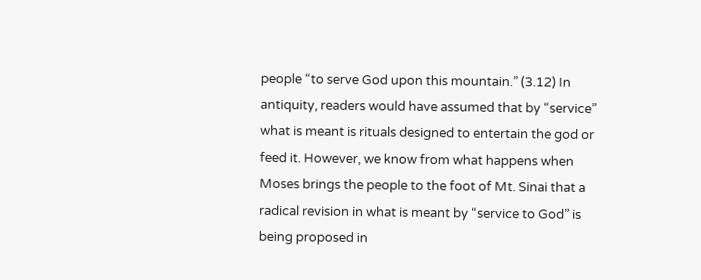people “to serve God upon this mountain.” (3.12) In antiquity, readers would have assumed that by “service” what is meant is rituals designed to entertain the god or feed it. However, we know from what happens when Moses brings the people to the foot of Mt. Sinai that a radical revision in what is meant by “service to God” is being proposed in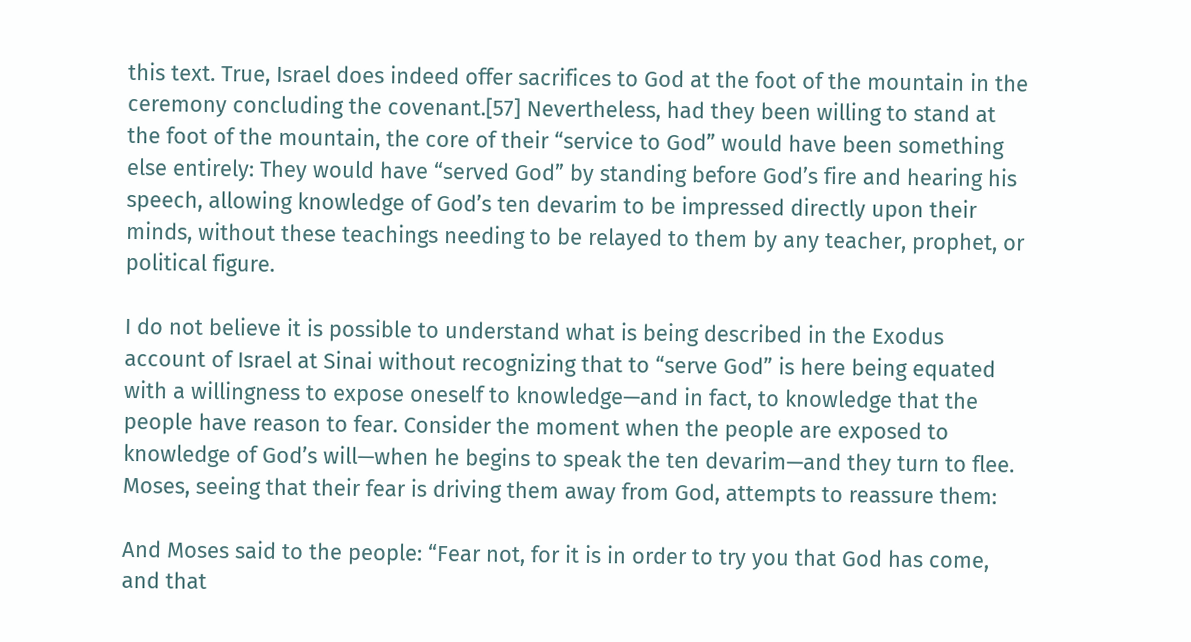this text. True, Israel does indeed offer sacrifices to God at the foot of the mountain in the ceremony concluding the covenant.[57] Nevertheless, had they been willing to stand at the foot of the mountain, the core of their “service to God” would have been something else entirely: They would have “served God” by standing before God’s fire and hearing his speech, allowing knowledge of God’s ten devarim to be impressed directly upon their minds, without these teachings needing to be relayed to them by any teacher, prophet, or political figure.

I do not believe it is possible to understand what is being described in the Exodus account of Israel at Sinai without recognizing that to “serve God” is here being equated with a willingness to expose oneself to knowledge—and in fact, to knowledge that the people have reason to fear. Consider the moment when the people are exposed to knowledge of God’s will—when he begins to speak the ten devarim—and they turn to flee. Moses, seeing that their fear is driving them away from God, attempts to reassure them:

And Moses said to the people: “Fear not, for it is in order to try you that God has come, and that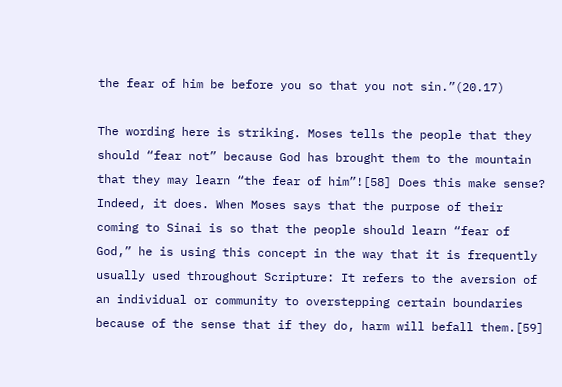the fear of him be before you so that you not sin.”(20.17)

The wording here is striking. Moses tells the people that they should “fear not” because God has brought them to the mountain that they may learn “the fear of him”![58] Does this make sense? Indeed, it does. When Moses says that the purpose of their coming to Sinai is so that the people should learn “fear of God,” he is using this concept in the way that it is frequently usually used throughout Scripture: It refers to the aversion of an individual or community to overstepping certain boundaries because of the sense that if they do, harm will befall them.[59]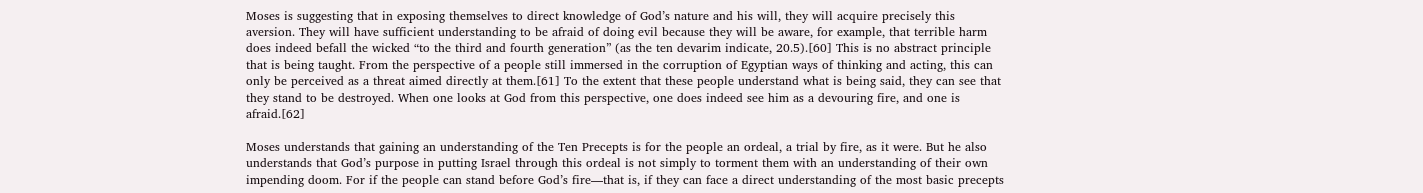Moses is suggesting that in exposing themselves to direct knowledge of God’s nature and his will, they will acquire precisely this aversion. They will have sufficient understanding to be afraid of doing evil because they will be aware, for example, that terrible harm does indeed befall the wicked “to the third and fourth generation” (as the ten devarim indicate, 20.5).[60] This is no abstract principle that is being taught. From the perspective of a people still immersed in the corruption of Egyptian ways of thinking and acting, this can only be perceived as a threat aimed directly at them.[61] To the extent that these people understand what is being said, they can see that they stand to be destroyed. When one looks at God from this perspective, one does indeed see him as a devouring fire, and one is afraid.[62]

Moses understands that gaining an understanding of the Ten Precepts is for the people an ordeal, a trial by fire, as it were. But he also understands that God’s purpose in putting Israel through this ordeal is not simply to torment them with an understanding of their own impending doom. For if the people can stand before God’s fire—that is, if they can face a direct understanding of the most basic precepts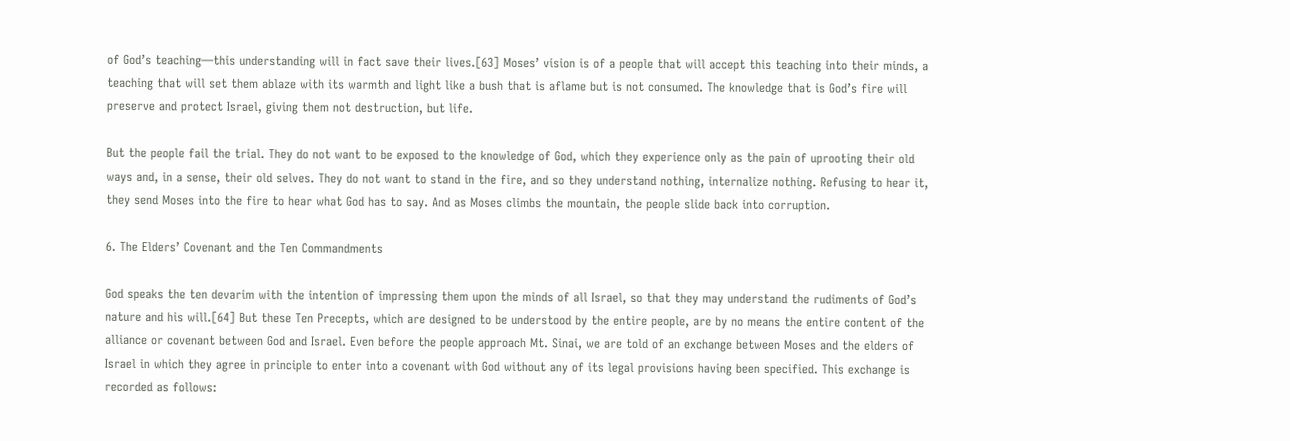of God’s teaching—this understanding will in fact save their lives.[63] Moses’ vision is of a people that will accept this teaching into their minds, a teaching that will set them ablaze with its warmth and light like a bush that is aflame but is not consumed. The knowledge that is God’s fire will preserve and protect Israel, giving them not destruction, but life.

But the people fail the trial. They do not want to be exposed to the knowledge of God, which they experience only as the pain of uprooting their old ways and, in a sense, their old selves. They do not want to stand in the fire, and so they understand nothing, internalize nothing. Refusing to hear it, they send Moses into the fire to hear what God has to say. And as Moses climbs the mountain, the people slide back into corruption.

6. The Elders’ Covenant and the Ten Commandments

God speaks the ten devarim with the intention of impressing them upon the minds of all Israel, so that they may understand the rudiments of God’s nature and his will.[64] But these Ten Precepts, which are designed to be understood by the entire people, are by no means the entire content of the alliance or covenant between God and Israel. Even before the people approach Mt. Sinai, we are told of an exchange between Moses and the elders of Israel in which they agree in principle to enter into a covenant with God without any of its legal provisions having been specified. This exchange is recorded as follows: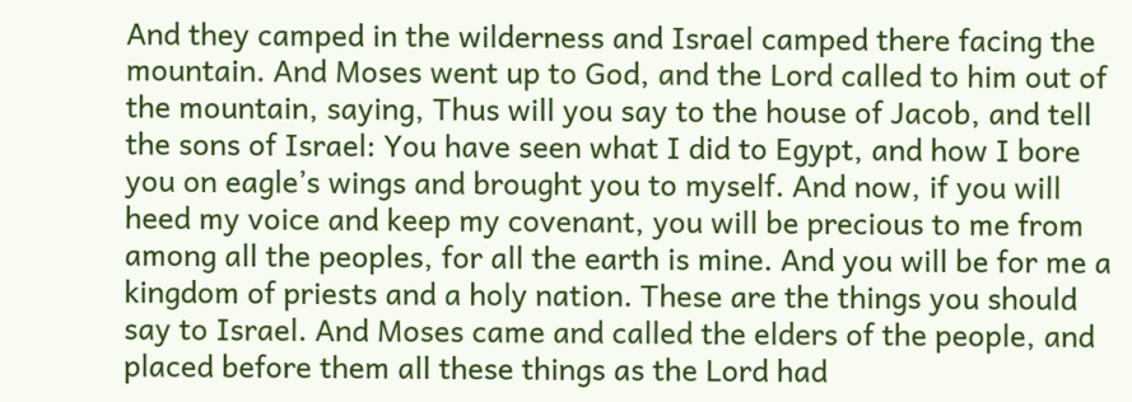And they camped in the wilderness and Israel camped there facing the mountain. And Moses went up to God, and the Lord called to him out of the mountain, saying, Thus will you say to the house of Jacob, and tell the sons of Israel: You have seen what I did to Egypt, and how I bore you on eagle’s wings and brought you to myself. And now, if you will heed my voice and keep my covenant, you will be precious to me from among all the peoples, for all the earth is mine. And you will be for me a kingdom of priests and a holy nation. These are the things you should say to Israel. And Moses came and called the elders of the people, and placed before them all these things as the Lord had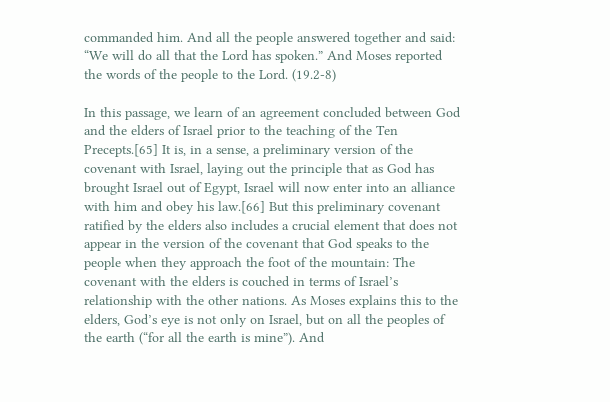commanded him. And all the people answered together and said: “We will do all that the Lord has spoken.” And Moses reported the words of the people to the Lord. (19.2-8)

In this passage, we learn of an agreement concluded between God and the elders of Israel prior to the teaching of the Ten Precepts.[65] It is, in a sense, a preliminary version of the covenant with Israel, laying out the principle that as God has brought Israel out of Egypt, Israel will now enter into an alliance with him and obey his law.[66] But this preliminary covenant ratified by the elders also includes a crucial element that does not appear in the version of the covenant that God speaks to the people when they approach the foot of the mountain: The covenant with the elders is couched in terms of Israel’s relationship with the other nations. As Moses explains this to the elders, God’s eye is not only on Israel, but on all the peoples of the earth (“for all the earth is mine”). And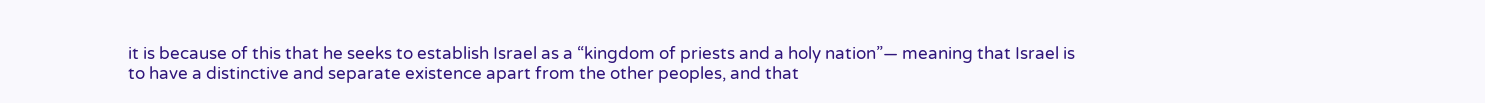it is because of this that he seeks to establish Israel as a “kingdom of priests and a holy nation”— meaning that Israel is to have a distinctive and separate existence apart from the other peoples, and that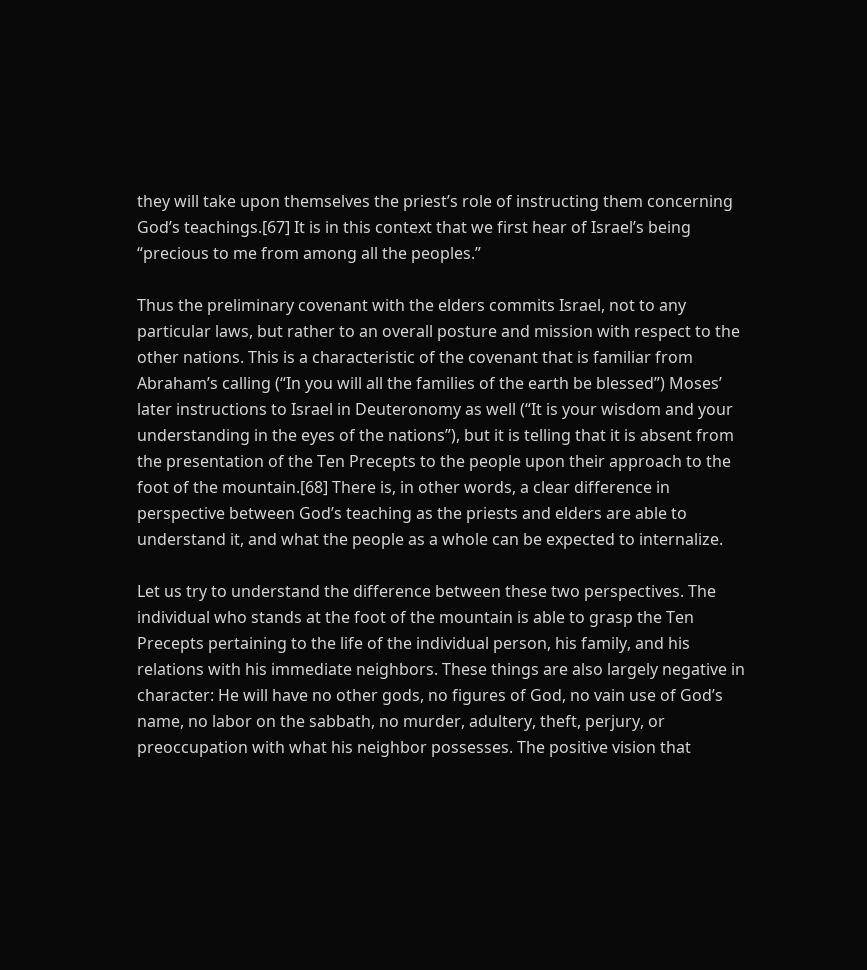they will take upon themselves the priest’s role of instructing them concerning God’s teachings.[67] It is in this context that we first hear of Israel’s being “precious to me from among all the peoples.”

Thus the preliminary covenant with the elders commits Israel, not to any particular laws, but rather to an overall posture and mission with respect to the other nations. This is a characteristic of the covenant that is familiar from Abraham’s calling (“In you will all the families of the earth be blessed”) Moses’ later instructions to Israel in Deuteronomy as well (“It is your wisdom and your understanding in the eyes of the nations”), but it is telling that it is absent from the presentation of the Ten Precepts to the people upon their approach to the foot of the mountain.[68] There is, in other words, a clear difference in perspective between God’s teaching as the priests and elders are able to understand it, and what the people as a whole can be expected to internalize.

Let us try to understand the difference between these two perspectives. The individual who stands at the foot of the mountain is able to grasp the Ten Precepts pertaining to the life of the individual person, his family, and his relations with his immediate neighbors. These things are also largely negative in character: He will have no other gods, no figures of God, no vain use of God’s name, no labor on the sabbath, no murder, adultery, theft, perjury, or preoccupation with what his neighbor possesses. The positive vision that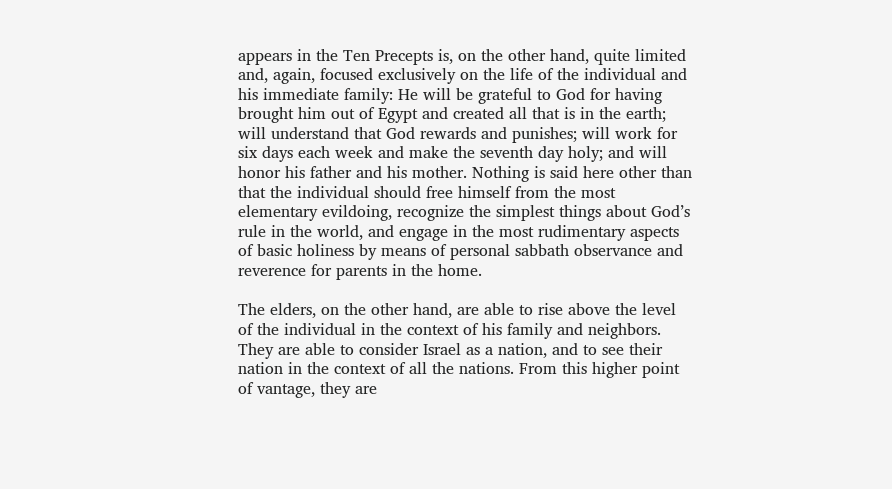appears in the Ten Precepts is, on the other hand, quite limited and, again, focused exclusively on the life of the individual and his immediate family: He will be grateful to God for having brought him out of Egypt and created all that is in the earth; will understand that God rewards and punishes; will work for six days each week and make the seventh day holy; and will honor his father and his mother. Nothing is said here other than that the individual should free himself from the most elementary evildoing, recognize the simplest things about God’s rule in the world, and engage in the most rudimentary aspects of basic holiness by means of personal sabbath observance and reverence for parents in the home.

The elders, on the other hand, are able to rise above the level of the individual in the context of his family and neighbors. They are able to consider Israel as a nation, and to see their nation in the context of all the nations. From this higher point of vantage, they are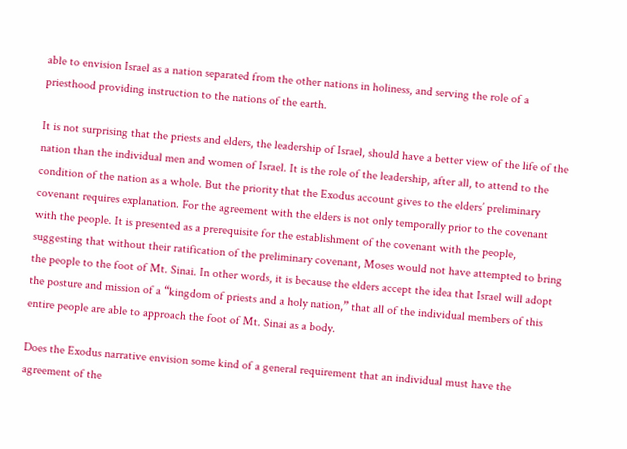able to envision Israel as a nation separated from the other nations in holiness, and serving the role of a priesthood providing instruction to the nations of the earth.

It is not surprising that the priests and elders, the leadership of Israel, should have a better view of the life of the nation than the individual men and women of Israel. It is the role of the leadership, after all, to attend to the condition of the nation as a whole. But the priority that the Exodus account gives to the elders’ preliminary covenant requires explanation. For the agreement with the elders is not only temporally prior to the covenant with the people. It is presented as a prerequisite for the establishment of the covenant with the people, suggesting that without their ratification of the preliminary covenant, Moses would not have attempted to bring the people to the foot of Mt. Sinai. In other words, it is because the elders accept the idea that Israel will adopt the posture and mission of a “kingdom of priests and a holy nation,” that all of the individual members of this entire people are able to approach the foot of Mt. Sinai as a body.

Does the Exodus narrative envision some kind of a general requirement that an individual must have the agreement of the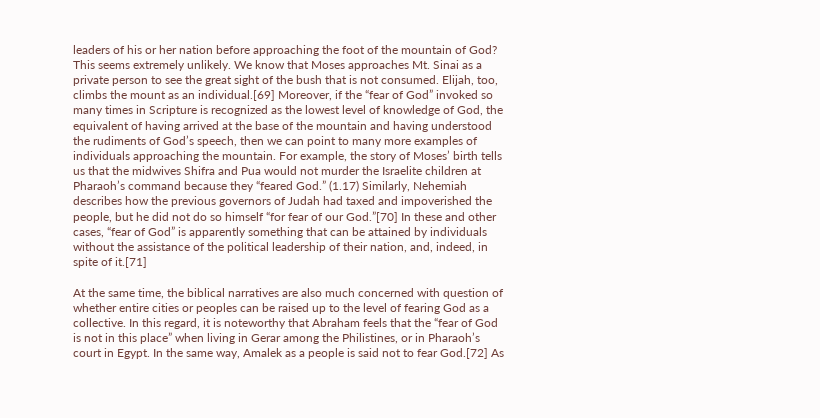leaders of his or her nation before approaching the foot of the mountain of God? This seems extremely unlikely. We know that Moses approaches Mt. Sinai as a private person to see the great sight of the bush that is not consumed. Elijah, too, climbs the mount as an individual.[69] Moreover, if the “fear of God” invoked so many times in Scripture is recognized as the lowest level of knowledge of God, the equivalent of having arrived at the base of the mountain and having understood the rudiments of God’s speech, then we can point to many more examples of individuals approaching the mountain. For example, the story of Moses’ birth tells us that the midwives Shifra and Pua would not murder the Israelite children at Pharaoh’s command because they “feared God.” (1.17) Similarly, Nehemiah describes how the previous governors of Judah had taxed and impoverished the people, but he did not do so himself “for fear of our God.”[70] In these and other cases, “fear of God” is apparently something that can be attained by individuals without the assistance of the political leadership of their nation, and, indeed, in spite of it.[71]

At the same time, the biblical narratives are also much concerned with question of whether entire cities or peoples can be raised up to the level of fearing God as a collective. In this regard, it is noteworthy that Abraham feels that the “fear of God is not in this place” when living in Gerar among the Philistines, or in Pharaoh’s court in Egypt. In the same way, Amalek as a people is said not to fear God.[72] As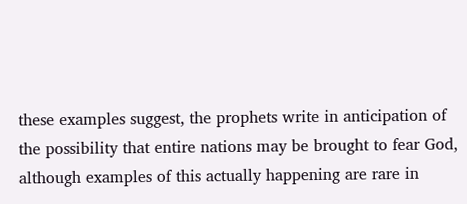these examples suggest, the prophets write in anticipation of the possibility that entire nations may be brought to fear God, although examples of this actually happening are rare in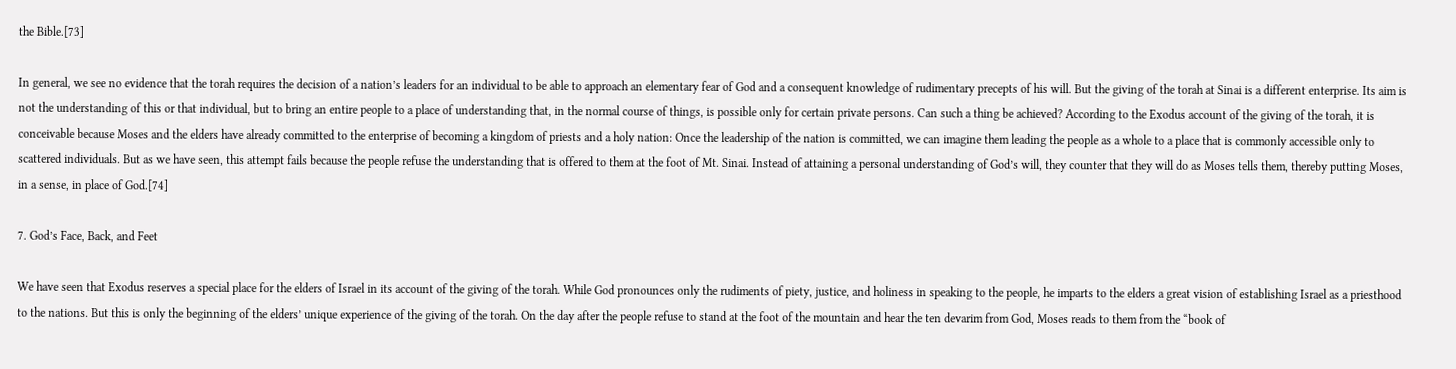the Bible.[73]

In general, we see no evidence that the torah requires the decision of a nation’s leaders for an individual to be able to approach an elementary fear of God and a consequent knowledge of rudimentary precepts of his will. But the giving of the torah at Sinai is a different enterprise. Its aim is not the understanding of this or that individual, but to bring an entire people to a place of understanding that, in the normal course of things, is possible only for certain private persons. Can such a thing be achieved? According to the Exodus account of the giving of the torah, it is conceivable because Moses and the elders have already committed to the enterprise of becoming a kingdom of priests and a holy nation: Once the leadership of the nation is committed, we can imagine them leading the people as a whole to a place that is commonly accessible only to scattered individuals. But as we have seen, this attempt fails because the people refuse the understanding that is offered to them at the foot of Mt. Sinai. Instead of attaining a personal understanding of God’s will, they counter that they will do as Moses tells them, thereby putting Moses, in a sense, in place of God.[74]

7. God’s Face, Back, and Feet

We have seen that Exodus reserves a special place for the elders of Israel in its account of the giving of the torah. While God pronounces only the rudiments of piety, justice, and holiness in speaking to the people, he imparts to the elders a great vision of establishing Israel as a priesthood to the nations. But this is only the beginning of the elders’ unique experience of the giving of the torah. On the day after the people refuse to stand at the foot of the mountain and hear the ten devarim from God, Moses reads to them from the “book of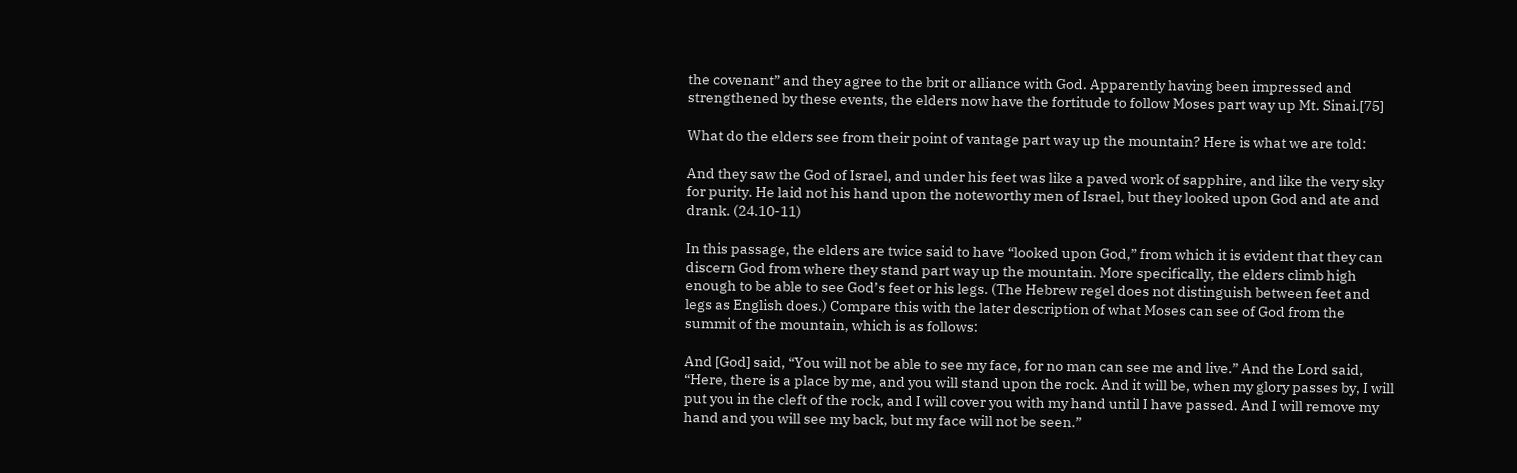the covenant” and they agree to the brit or alliance with God. Apparently having been impressed and strengthened by these events, the elders now have the fortitude to follow Moses part way up Mt. Sinai.[75]

What do the elders see from their point of vantage part way up the mountain? Here is what we are told:

And they saw the God of Israel, and under his feet was like a paved work of sapphire, and like the very sky for purity. He laid not his hand upon the noteworthy men of Israel, but they looked upon God and ate and drank. (24.10-11)

In this passage, the elders are twice said to have “looked upon God,” from which it is evident that they can discern God from where they stand part way up the mountain. More specifically, the elders climb high enough to be able to see God’s feet or his legs. (The Hebrew regel does not distinguish between feet and legs as English does.) Compare this with the later description of what Moses can see of God from the summit of the mountain, which is as follows:

And [God] said, “You will not be able to see my face, for no man can see me and live.” And the Lord said, “Here, there is a place by me, and you will stand upon the rock. And it will be, when my glory passes by, I will put you in the cleft of the rock, and I will cover you with my hand until I have passed. And I will remove my hand and you will see my back, but my face will not be seen.”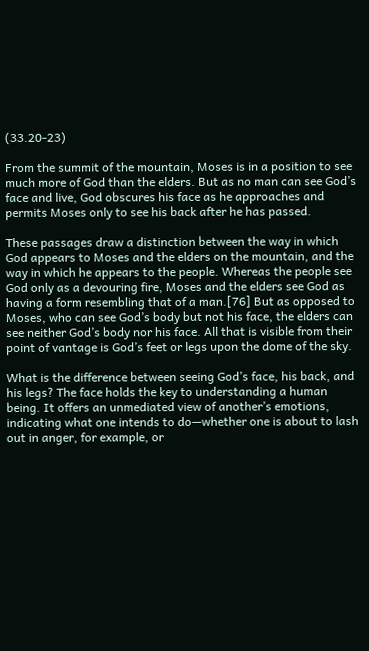(33.20-23)

From the summit of the mountain, Moses is in a position to see much more of God than the elders. But as no man can see God’s face and live, God obscures his face as he approaches and permits Moses only to see his back after he has passed.

These passages draw a distinction between the way in which God appears to Moses and the elders on the mountain, and the way in which he appears to the people. Whereas the people see God only as a devouring fire, Moses and the elders see God as having a form resembling that of a man.[76] But as opposed to Moses, who can see God’s body but not his face, the elders can see neither God’s body nor his face. All that is visible from their point of vantage is God’s feet or legs upon the dome of the sky.

What is the difference between seeing God’s face, his back, and his legs? The face holds the key to understanding a human being. It offers an unmediated view of another’s emotions, indicating what one intends to do—whether one is about to lash out in anger, for example, or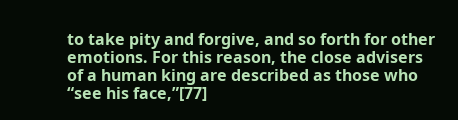to take pity and forgive, and so forth for other emotions. For this reason, the close advisers of a human king are described as those who “see his face,”[77]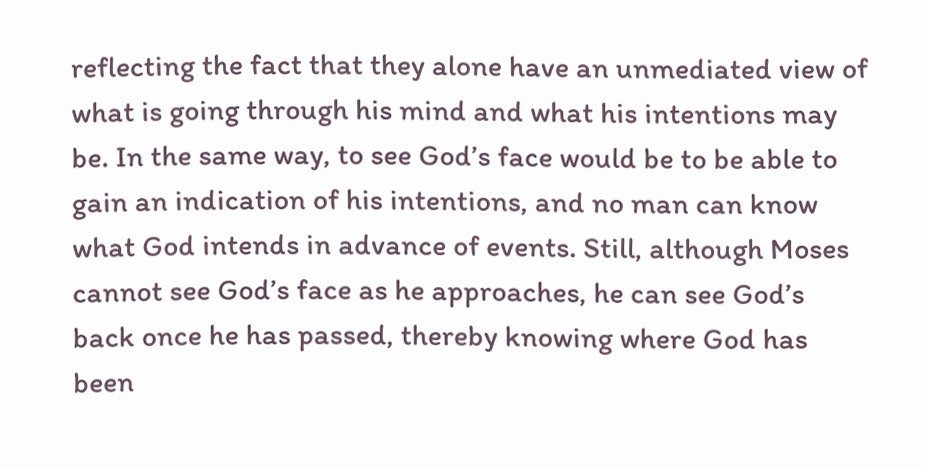reflecting the fact that they alone have an unmediated view of what is going through his mind and what his intentions may be. In the same way, to see God’s face would be to be able to gain an indication of his intentions, and no man can know what God intends in advance of events. Still, although Moses cannot see God’s face as he approaches, he can see God’s back once he has passed, thereby knowing where God has been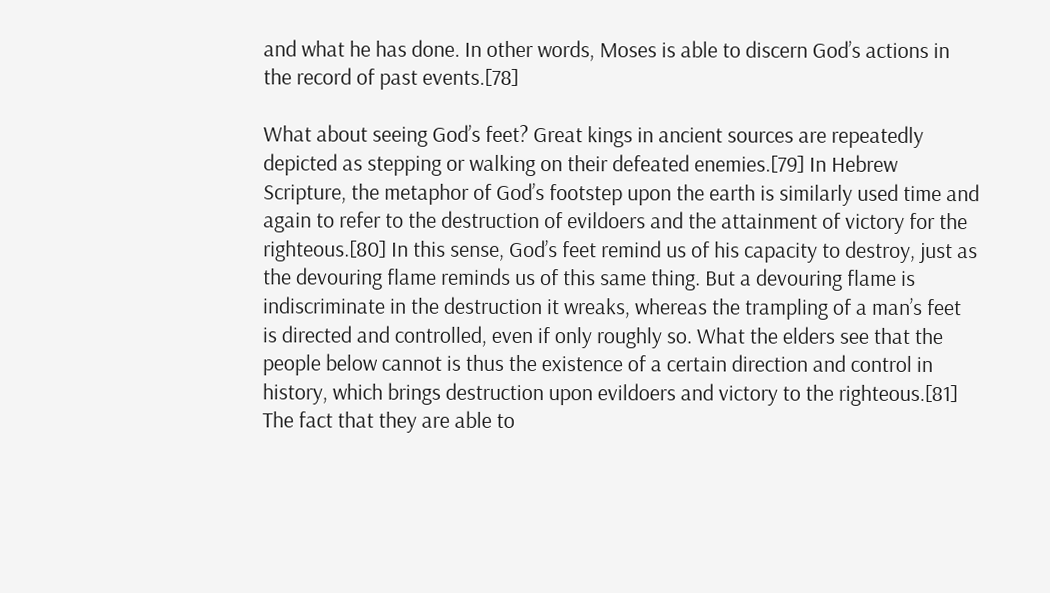and what he has done. In other words, Moses is able to discern God’s actions in the record of past events.[78]

What about seeing God’s feet? Great kings in ancient sources are repeatedly depicted as stepping or walking on their defeated enemies.[79] In Hebrew Scripture, the metaphor of God’s footstep upon the earth is similarly used time and again to refer to the destruction of evildoers and the attainment of victory for the righteous.[80] In this sense, God’s feet remind us of his capacity to destroy, just as the devouring flame reminds us of this same thing. But a devouring flame is indiscriminate in the destruction it wreaks, whereas the trampling of a man’s feet is directed and controlled, even if only roughly so. What the elders see that the people below cannot is thus the existence of a certain direction and control in history, which brings destruction upon evildoers and victory to the righteous.[81] The fact that they are able to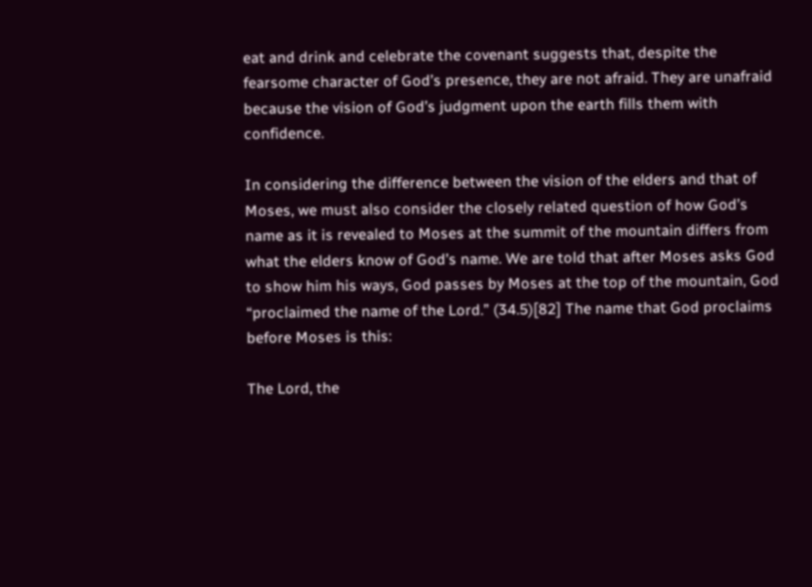eat and drink and celebrate the covenant suggests that, despite the fearsome character of God’s presence, they are not afraid. They are unafraid because the vision of God’s judgment upon the earth fills them with confidence.

In considering the difference between the vision of the elders and that of Moses, we must also consider the closely related question of how God’s name as it is revealed to Moses at the summit of the mountain differs from what the elders know of God’s name. We are told that after Moses asks God to show him his ways, God passes by Moses at the top of the mountain, God “proclaimed the name of the Lord.” (34.5)[82] The name that God proclaims before Moses is this:

The Lord, the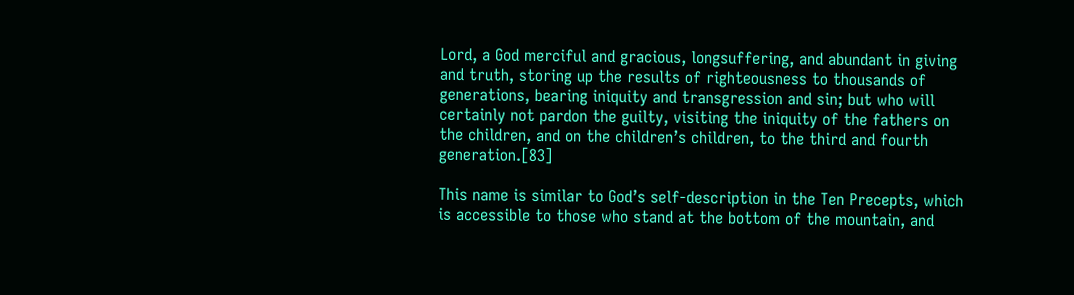Lord, a God merciful and gracious, longsuffering, and abundant in giving and truth, storing up the results of righteousness to thousands of generations, bearing iniquity and transgression and sin; but who will certainly not pardon the guilty, visiting the iniquity of the fathers on the children, and on the children’s children, to the third and fourth generation.[83]

This name is similar to God’s self-description in the Ten Precepts, which is accessible to those who stand at the bottom of the mountain, and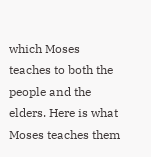which Moses teaches to both the people and the elders. Here is what Moses teaches them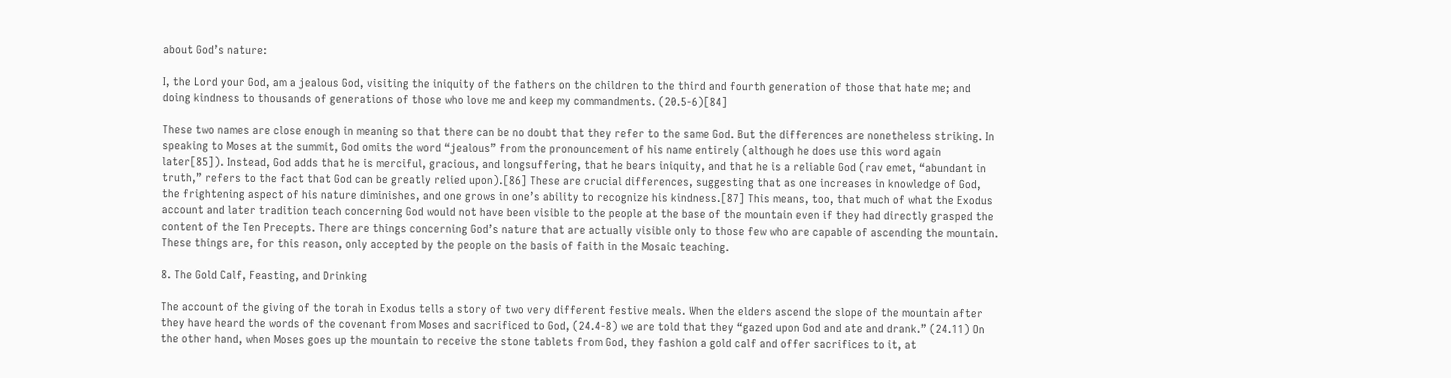about God’s nature:

I, the Lord your God, am a jealous God, visiting the iniquity of the fathers on the children to the third and fourth generation of those that hate me; and doing kindness to thousands of generations of those who love me and keep my commandments. (20.5-6)[84]

These two names are close enough in meaning so that there can be no doubt that they refer to the same God. But the differences are nonetheless striking. In speaking to Moses at the summit, God omits the word “jealous” from the pronouncement of his name entirely (although he does use this word again later[85]). Instead, God adds that he is merciful, gracious, and longsuffering, that he bears iniquity, and that he is a reliable God (rav emet, “abundant in truth,” refers to the fact that God can be greatly relied upon).[86] These are crucial differences, suggesting that as one increases in knowledge of God, the frightening aspect of his nature diminishes, and one grows in one’s ability to recognize his kindness.[87] This means, too, that much of what the Exodus account and later tradition teach concerning God would not have been visible to the people at the base of the mountain even if they had directly grasped the content of the Ten Precepts. There are things concerning God’s nature that are actually visible only to those few who are capable of ascending the mountain. These things are, for this reason, only accepted by the people on the basis of faith in the Mosaic teaching.

8. The Gold Calf, Feasting, and Drinking

The account of the giving of the torah in Exodus tells a story of two very different festive meals. When the elders ascend the slope of the mountain after they have heard the words of the covenant from Moses and sacrificed to God, (24.4-8) we are told that they “gazed upon God and ate and drank.” (24.11) On the other hand, when Moses goes up the mountain to receive the stone tablets from God, they fashion a gold calf and offer sacrifices to it, at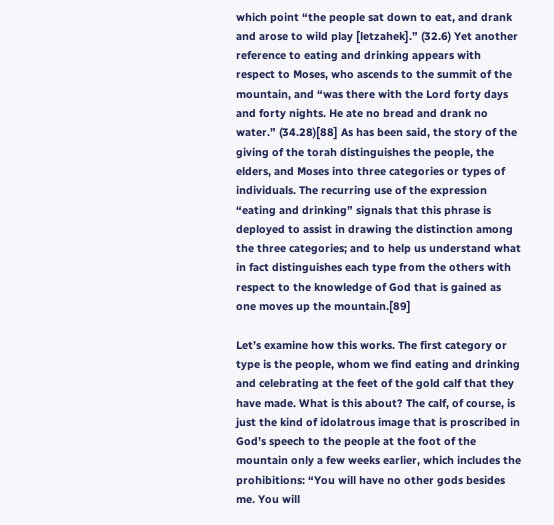which point “the people sat down to eat, and drank and arose to wild play [letzahek].” (32.6) Yet another reference to eating and drinking appears with respect to Moses, who ascends to the summit of the mountain, and “was there with the Lord forty days and forty nights. He ate no bread and drank no water.” (34.28)[88] As has been said, the story of the giving of the torah distinguishes the people, the elders, and Moses into three categories or types of individuals. The recurring use of the expression “eating and drinking” signals that this phrase is deployed to assist in drawing the distinction among the three categories; and to help us understand what in fact distinguishes each type from the others with respect to the knowledge of God that is gained as one moves up the mountain.[89]

Let’s examine how this works. The first category or type is the people, whom we find eating and drinking and celebrating at the feet of the gold calf that they have made. What is this about? The calf, of course, is just the kind of idolatrous image that is proscribed in God’s speech to the people at the foot of the mountain only a few weeks earlier, which includes the prohibitions: “You will have no other gods besides me. You will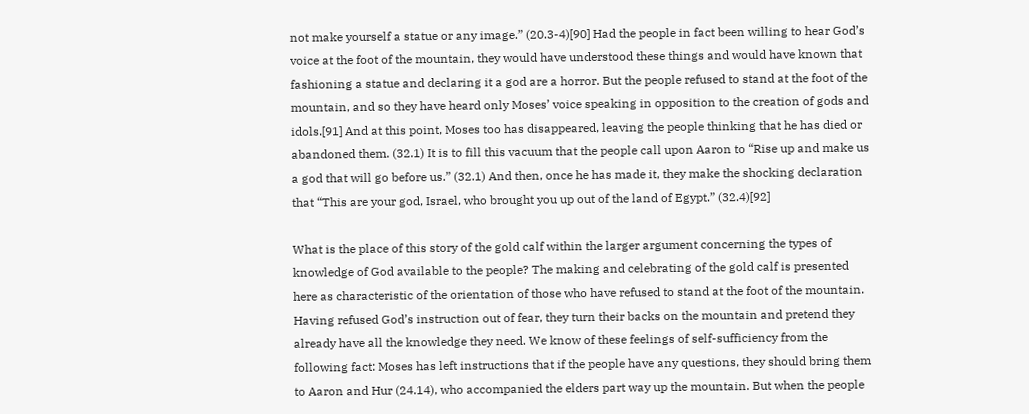not make yourself a statue or any image.” (20.3-4)[90] Had the people in fact been willing to hear God’s voice at the foot of the mountain, they would have understood these things and would have known that fashioning a statue and declaring it a god are a horror. But the people refused to stand at the foot of the mountain, and so they have heard only Moses’ voice speaking in opposition to the creation of gods and idols.[91] And at this point, Moses too has disappeared, leaving the people thinking that he has died or abandoned them. (32.1) It is to fill this vacuum that the people call upon Aaron to “Rise up and make us a god that will go before us.” (32.1) And then, once he has made it, they make the shocking declaration that “This are your god, Israel, who brought you up out of the land of Egypt.” (32.4)[92]

What is the place of this story of the gold calf within the larger argument concerning the types of knowledge of God available to the people? The making and celebrating of the gold calf is presented here as characteristic of the orientation of those who have refused to stand at the foot of the mountain. Having refused God’s instruction out of fear, they turn their backs on the mountain and pretend they already have all the knowledge they need. We know of these feelings of self-sufficiency from the following fact: Moses has left instructions that if the people have any questions, they should bring them to Aaron and Hur (24.14), who accompanied the elders part way up the mountain. But when the people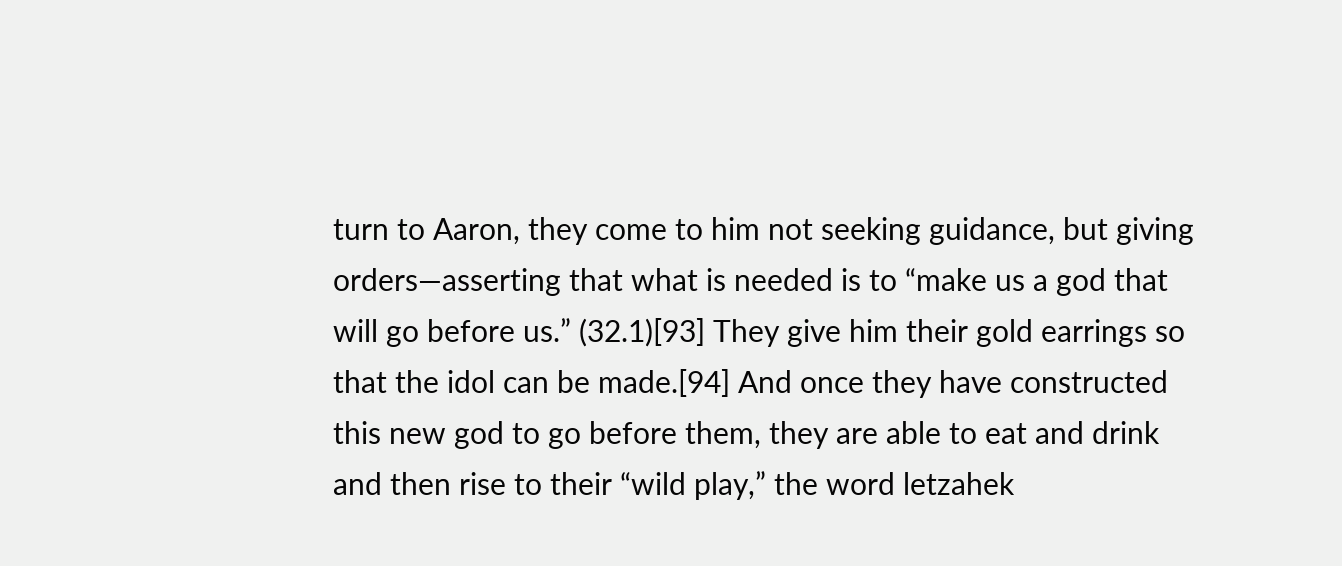turn to Aaron, they come to him not seeking guidance, but giving orders—asserting that what is needed is to “make us a god that will go before us.” (32.1)[93] They give him their gold earrings so that the idol can be made.[94] And once they have constructed this new god to go before them, they are able to eat and drink and then rise to their “wild play,” the word letzahek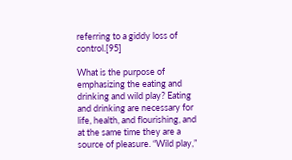referring to a giddy loss of control.[95]

What is the purpose of emphasizing the eating and drinking and wild play? Eating and drinking are necessary for life, health, and flourishing, and at the same time they are a source of pleasure. “Wild play,”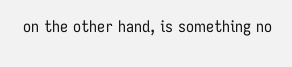on the other hand, is something no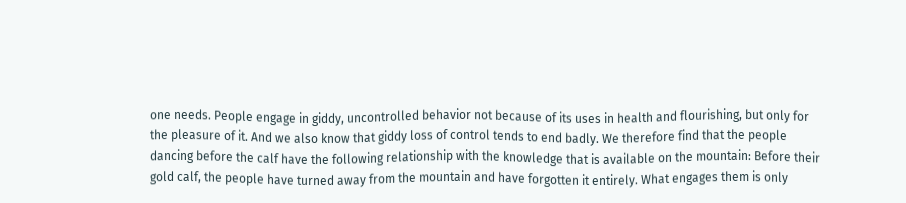one needs. People engage in giddy, uncontrolled behavior not because of its uses in health and flourishing, but only for the pleasure of it. And we also know that giddy loss of control tends to end badly. We therefore find that the people dancing before the calf have the following relationship with the knowledge that is available on the mountain: Before their gold calf, the people have turned away from the mountain and have forgotten it entirely. What engages them is only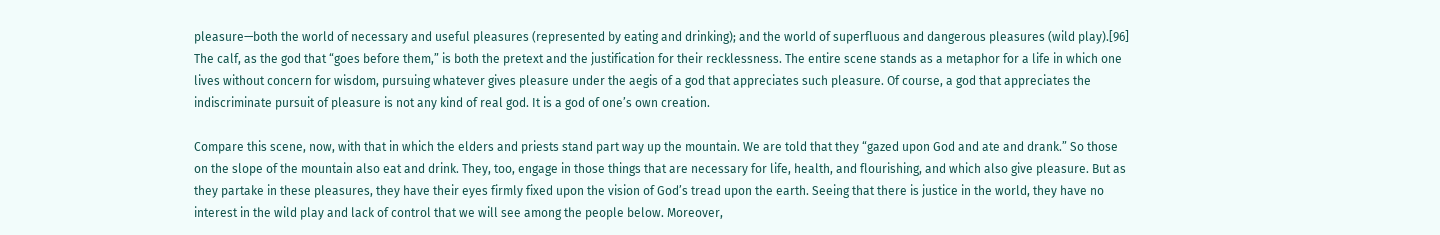pleasure—both the world of necessary and useful pleasures (represented by eating and drinking); and the world of superfluous and dangerous pleasures (wild play).[96] The calf, as the god that “goes before them,” is both the pretext and the justification for their recklessness. The entire scene stands as a metaphor for a life in which one lives without concern for wisdom, pursuing whatever gives pleasure under the aegis of a god that appreciates such pleasure. Of course, a god that appreciates the indiscriminate pursuit of pleasure is not any kind of real god. It is a god of one’s own creation.

Compare this scene, now, with that in which the elders and priests stand part way up the mountain. We are told that they “gazed upon God and ate and drank.” So those on the slope of the mountain also eat and drink. They, too, engage in those things that are necessary for life, health, and flourishing, and which also give pleasure. But as they partake in these pleasures, they have their eyes firmly fixed upon the vision of God’s tread upon the earth. Seeing that there is justice in the world, they have no interest in the wild play and lack of control that we will see among the people below. Moreover,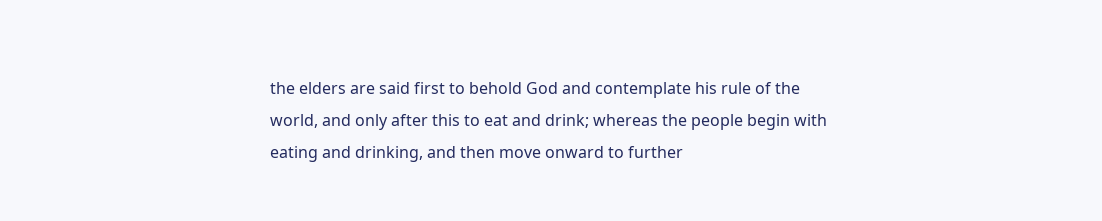the elders are said first to behold God and contemplate his rule of the world, and only after this to eat and drink; whereas the people begin with eating and drinking, and then move onward to further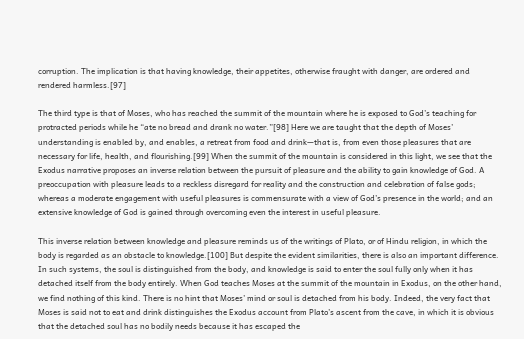corruption. The implication is that having knowledge, their appetites, otherwise fraught with danger, are ordered and rendered harmless.[97]

The third type is that of Moses, who has reached the summit of the mountain where he is exposed to God’s teaching for protracted periods while he “ate no bread and drank no water.”[98] Here we are taught that the depth of Moses’ understanding is enabled by, and enables, a retreat from food and drink—that is, from even those pleasures that are necessary for life, health, and flourishing.[99] When the summit of the mountain is considered in this light, we see that the Exodus narrative proposes an inverse relation between the pursuit of pleasure and the ability to gain knowledge of God. A preoccupation with pleasure leads to a reckless disregard for reality and the construction and celebration of false gods; whereas a moderate engagement with useful pleasures is commensurate with a view of God’s presence in the world; and an extensive knowledge of God is gained through overcoming even the interest in useful pleasure.

This inverse relation between knowledge and pleasure reminds us of the writings of Plato, or of Hindu religion, in which the body is regarded as an obstacle to knowledge.[100] But despite the evident similarities, there is also an important difference. In such systems, the soul is distinguished from the body, and knowledge is said to enter the soul fully only when it has detached itself from the body entirely. When God teaches Moses at the summit of the mountain in Exodus, on the other hand, we find nothing of this kind. There is no hint that Moses’ mind or soul is detached from his body. Indeed, the very fact that Moses is said not to eat and drink distinguishes the Exodus account from Plato’s ascent from the cave, in which it is obvious that the detached soul has no bodily needs because it has escaped the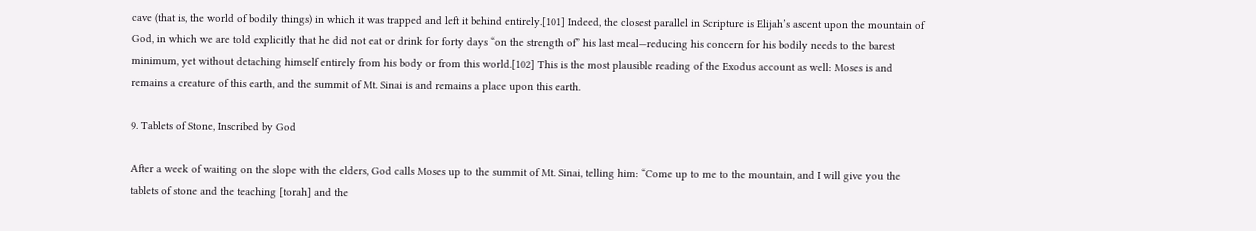cave (that is, the world of bodily things) in which it was trapped and left it behind entirely.[101] Indeed, the closest parallel in Scripture is Elijah’s ascent upon the mountain of God, in which we are told explicitly that he did not eat or drink for forty days “on the strength of” his last meal—reducing his concern for his bodily needs to the barest minimum, yet without detaching himself entirely from his body or from this world.[102] This is the most plausible reading of the Exodus account as well: Moses is and remains a creature of this earth, and the summit of Mt. Sinai is and remains a place upon this earth.

9. Tablets of Stone, Inscribed by God

After a week of waiting on the slope with the elders, God calls Moses up to the summit of Mt. Sinai, telling him: “Come up to me to the mountain, and I will give you the tablets of stone and the teaching [torah] and the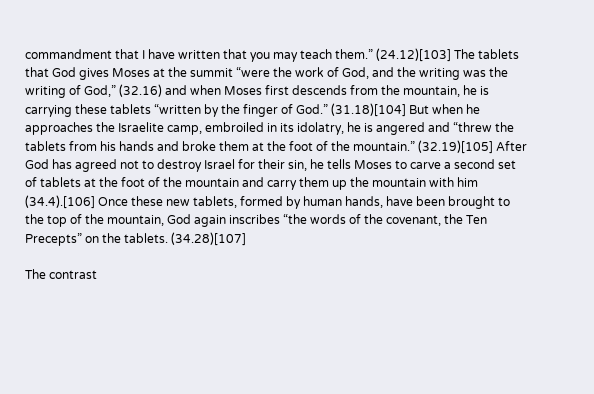commandment that I have written that you may teach them.” (24.12)[103] The tablets that God gives Moses at the summit “were the work of God, and the writing was the writing of God,” (32.16) and when Moses first descends from the mountain, he is carrying these tablets “written by the finger of God.” (31.18)[104] But when he approaches the Israelite camp, embroiled in its idolatry, he is angered and “threw the tablets from his hands and broke them at the foot of the mountain.” (32.19)[105] After God has agreed not to destroy Israel for their sin, he tells Moses to carve a second set of tablets at the foot of the mountain and carry them up the mountain with him (34.4).[106] Once these new tablets, formed by human hands, have been brought to the top of the mountain, God again inscribes “the words of the covenant, the Ten Precepts” on the tablets. (34.28)[107]

The contrast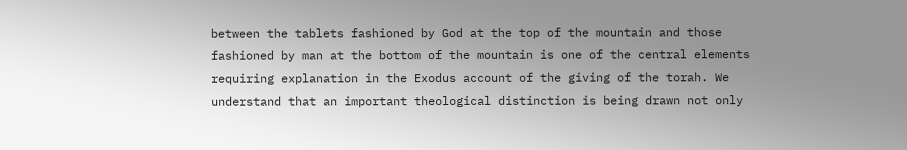between the tablets fashioned by God at the top of the mountain and those fashioned by man at the bottom of the mountain is one of the central elements requiring explanation in the Exodus account of the giving of the torah. We understand that an important theological distinction is being drawn not only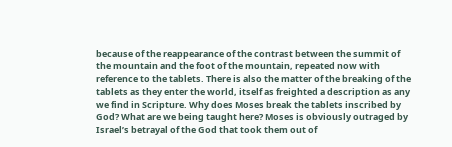because of the reappearance of the contrast between the summit of the mountain and the foot of the mountain, repeated now with reference to the tablets. There is also the matter of the breaking of the tablets as they enter the world, itself as freighted a description as any we find in Scripture. Why does Moses break the tablets inscribed by God? What are we being taught here? Moses is obviously outraged by Israel’s betrayal of the God that took them out of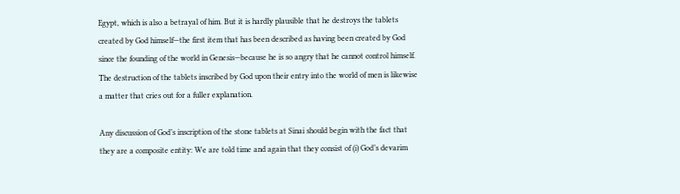Egypt, which is also a betrayal of him. But it is hardly plausible that he destroys the tablets created by God himself—the first item that has been described as having been created by God since the founding of the world in Genesis—because he is so angry that he cannot control himself. The destruction of the tablets inscribed by God upon their entry into the world of men is likewise a matter that cries out for a fuller explanation.

Any discussion of God’s inscription of the stone tablets at Sinai should begin with the fact that they are a composite entity: We are told time and again that they consist of (i) God’s devarim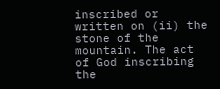inscribed or written on (ii) the stone of the mountain. The act of God inscribing the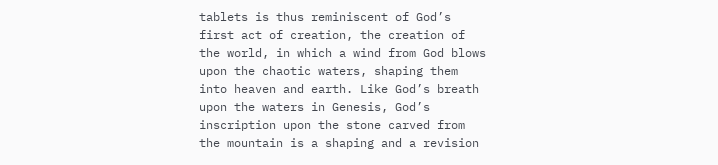tablets is thus reminiscent of God’s first act of creation, the creation of the world, in which a wind from God blows upon the chaotic waters, shaping them into heaven and earth. Like God’s breath upon the waters in Genesis, God’s inscription upon the stone carved from the mountain is a shaping and a revision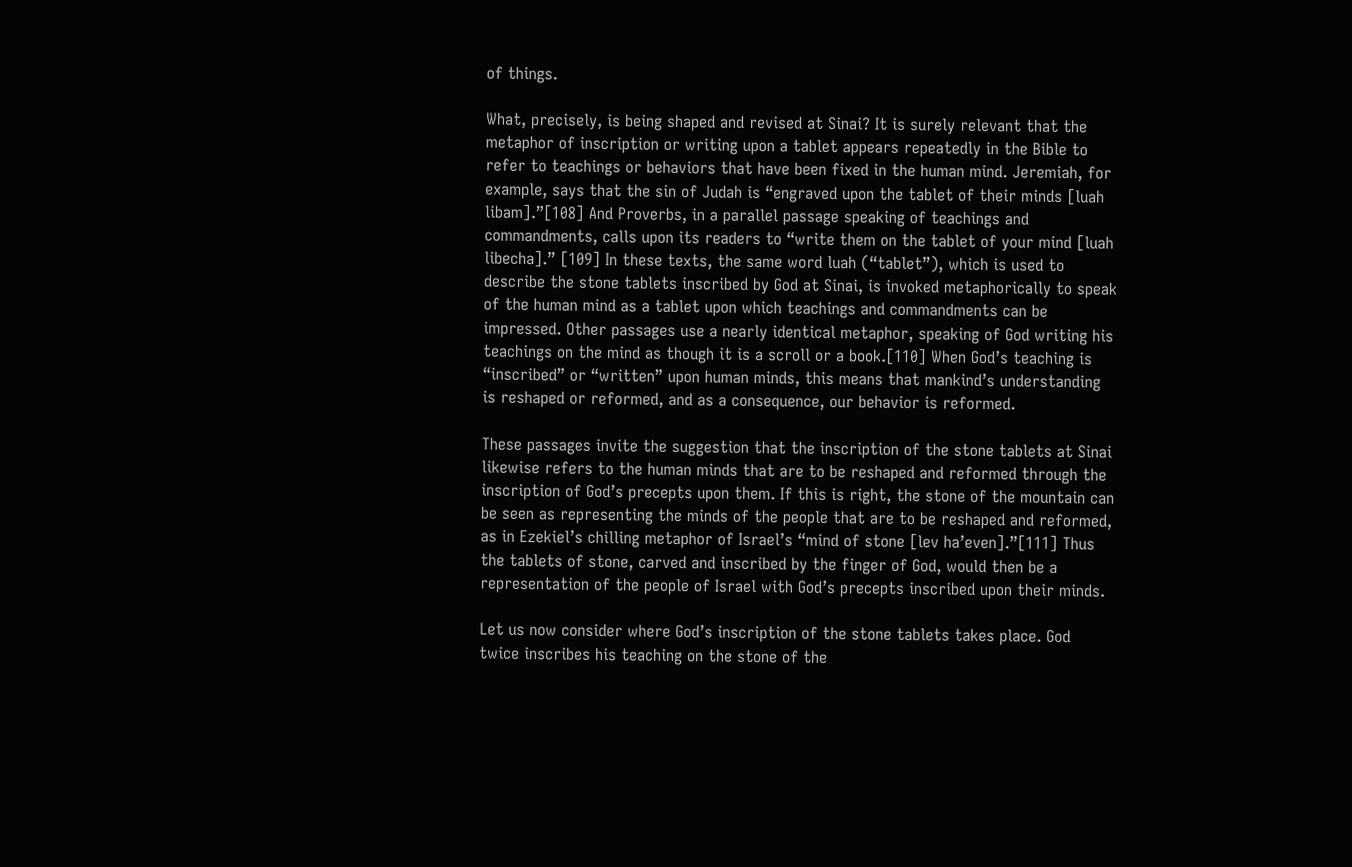of things.

What, precisely, is being shaped and revised at Sinai? It is surely relevant that the metaphor of inscription or writing upon a tablet appears repeatedly in the Bible to refer to teachings or behaviors that have been fixed in the human mind. Jeremiah, for example, says that the sin of Judah is “engraved upon the tablet of their minds [luah libam].”[108] And Proverbs, in a parallel passage speaking of teachings and commandments, calls upon its readers to “write them on the tablet of your mind [luah libecha].” [109] In these texts, the same word luah (“tablet”), which is used to describe the stone tablets inscribed by God at Sinai, is invoked metaphorically to speak of the human mind as a tablet upon which teachings and commandments can be impressed. Other passages use a nearly identical metaphor, speaking of God writing his teachings on the mind as though it is a scroll or a book.[110] When God’s teaching is “inscribed” or “written” upon human minds, this means that mankind’s understanding is reshaped or reformed, and as a consequence, our behavior is reformed.

These passages invite the suggestion that the inscription of the stone tablets at Sinai likewise refers to the human minds that are to be reshaped and reformed through the inscription of God’s precepts upon them. If this is right, the stone of the mountain can be seen as representing the minds of the people that are to be reshaped and reformed, as in Ezekiel’s chilling metaphor of Israel’s “mind of stone [lev ha’even].”[111] Thus the tablets of stone, carved and inscribed by the finger of God, would then be a representation of the people of Israel with God’s precepts inscribed upon their minds.

Let us now consider where God’s inscription of the stone tablets takes place. God twice inscribes his teaching on the stone of the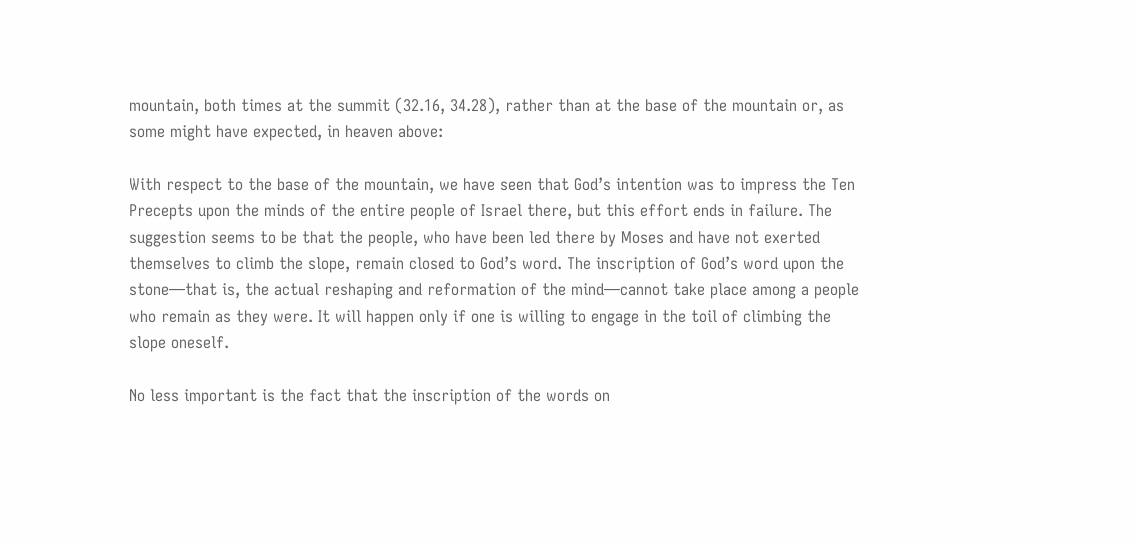mountain, both times at the summit (32.16, 34.28), rather than at the base of the mountain or, as some might have expected, in heaven above:

With respect to the base of the mountain, we have seen that God’s intention was to impress the Ten Precepts upon the minds of the entire people of Israel there, but this effort ends in failure. The suggestion seems to be that the people, who have been led there by Moses and have not exerted themselves to climb the slope, remain closed to God’s word. The inscription of God’s word upon the stone—that is, the actual reshaping and reformation of the mind—cannot take place among a people who remain as they were. It will happen only if one is willing to engage in the toil of climbing the slope oneself.

No less important is the fact that the inscription of the words on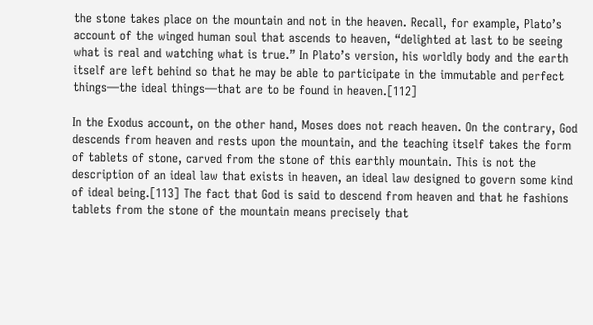the stone takes place on the mountain and not in the heaven. Recall, for example, Plato’s  account of the winged human soul that ascends to heaven, “delighted at last to be seeing what is real and watching what is true.” In Plato’s version, his worldly body and the earth itself are left behind so that he may be able to participate in the immutable and perfect things—the ideal things—that are to be found in heaven.[112]

In the Exodus account, on the other hand, Moses does not reach heaven. On the contrary, God descends from heaven and rests upon the mountain, and the teaching itself takes the form of tablets of stone, carved from the stone of this earthly mountain. This is not the description of an ideal law that exists in heaven, an ideal law designed to govern some kind of ideal being.[113] The fact that God is said to descend from heaven and that he fashions tablets from the stone of the mountain means precisely that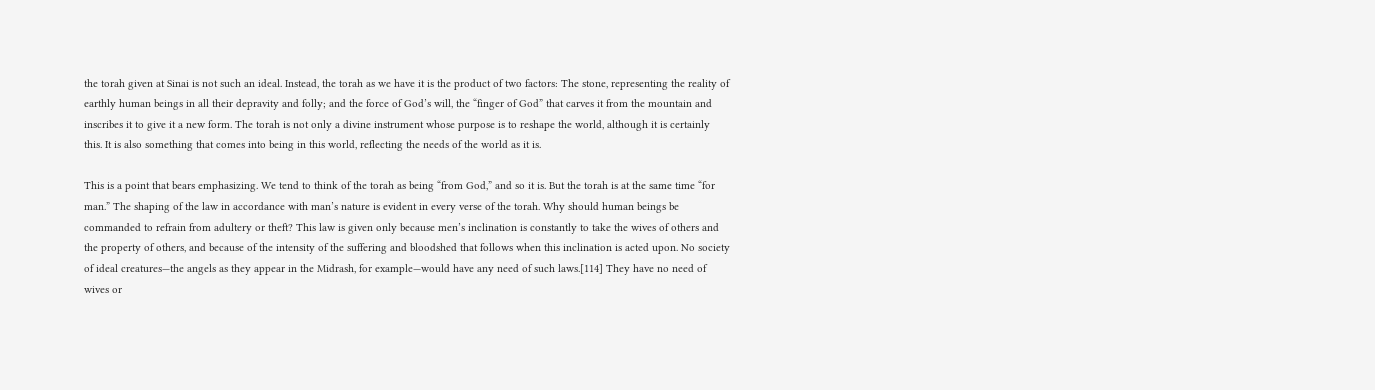the torah given at Sinai is not such an ideal. Instead, the torah as we have it is the product of two factors: The stone, representing the reality of earthly human beings in all their depravity and folly; and the force of God’s will, the “finger of God” that carves it from the mountain and inscribes it to give it a new form. The torah is not only a divine instrument whose purpose is to reshape the world, although it is certainly this. It is also something that comes into being in this world, reflecting the needs of the world as it is.

This is a point that bears emphasizing. We tend to think of the torah as being “from God,” and so it is. But the torah is at the same time “for man.” The shaping of the law in accordance with man’s nature is evident in every verse of the torah. Why should human beings be commanded to refrain from adultery or theft? This law is given only because men’s inclination is constantly to take the wives of others and the property of others, and because of the intensity of the suffering and bloodshed that follows when this inclination is acted upon. No society of ideal creatures—the angels as they appear in the Midrash, for example—would have any need of such laws.[114] They have no need of wives or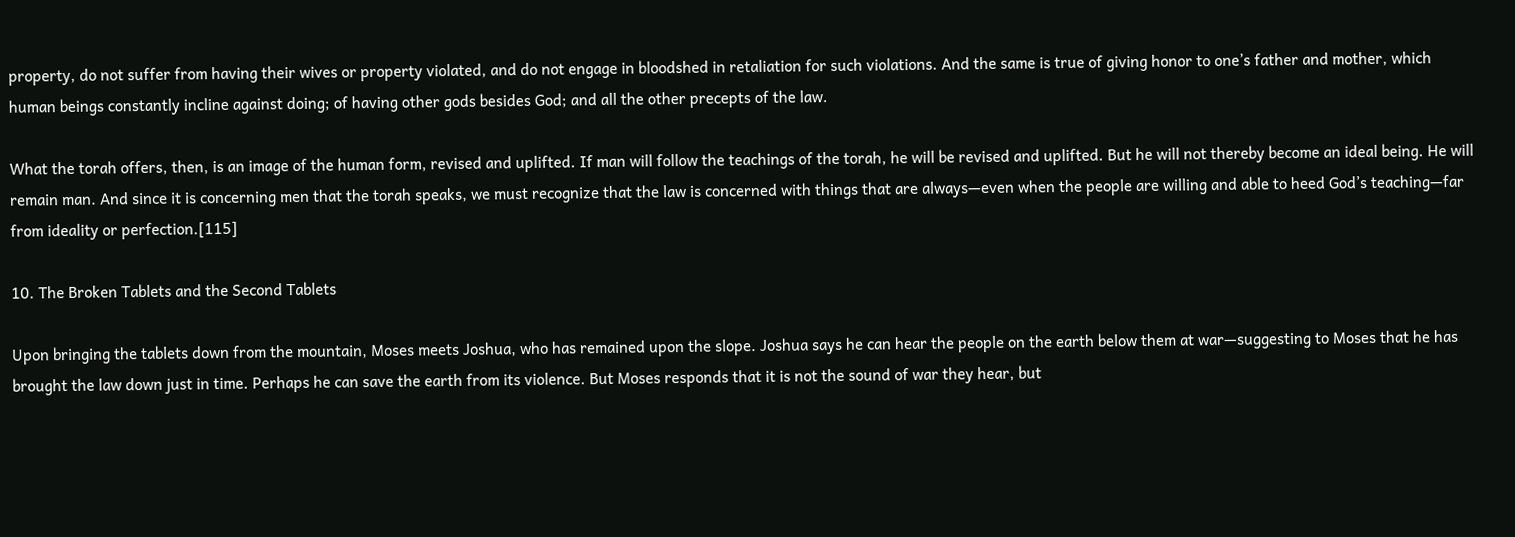property, do not suffer from having their wives or property violated, and do not engage in bloodshed in retaliation for such violations. And the same is true of giving honor to one’s father and mother, which human beings constantly incline against doing; of having other gods besides God; and all the other precepts of the law.

What the torah offers, then, is an image of the human form, revised and uplifted. If man will follow the teachings of the torah, he will be revised and uplifted. But he will not thereby become an ideal being. He will remain man. And since it is concerning men that the torah speaks, we must recognize that the law is concerned with things that are always—even when the people are willing and able to heed God’s teaching—far from ideality or perfection.[115]

10. The Broken Tablets and the Second Tablets

Upon bringing the tablets down from the mountain, Moses meets Joshua, who has remained upon the slope. Joshua says he can hear the people on the earth below them at war—suggesting to Moses that he has brought the law down just in time. Perhaps he can save the earth from its violence. But Moses responds that it is not the sound of war they hear, but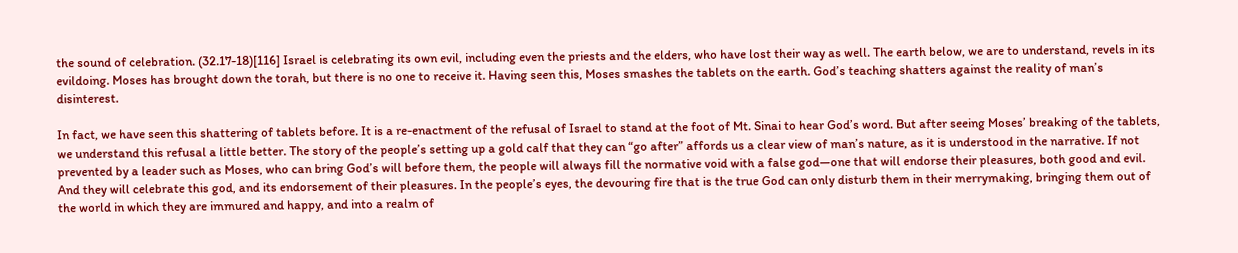the sound of celebration. (32.17-18)[116] Israel is celebrating its own evil, including even the priests and the elders, who have lost their way as well. The earth below, we are to understand, revels in its evildoing. Moses has brought down the torah, but there is no one to receive it. Having seen this, Moses smashes the tablets on the earth. God’s teaching shatters against the reality of man’s disinterest.

In fact, we have seen this shattering of tablets before. It is a re-enactment of the refusal of Israel to stand at the foot of Mt. Sinai to hear God’s word. But after seeing Moses’ breaking of the tablets, we understand this refusal a little better. The story of the people’s setting up a gold calf that they can “go after” affords us a clear view of man’s nature, as it is understood in the narrative. If not prevented by a leader such as Moses, who can bring God’s will before them, the people will always fill the normative void with a false god—one that will endorse their pleasures, both good and evil. And they will celebrate this god, and its endorsement of their pleasures. In the people’s eyes, the devouring fire that is the true God can only disturb them in their merrymaking, bringing them out of the world in which they are immured and happy, and into a realm of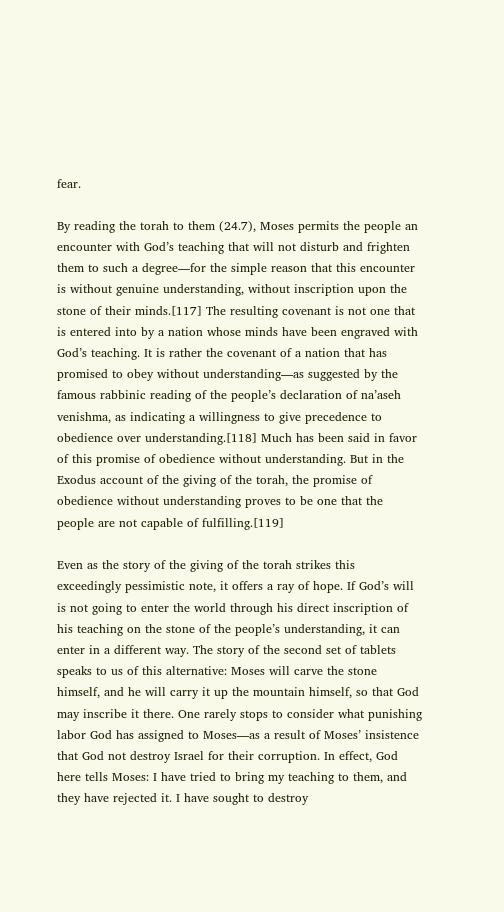fear.

By reading the torah to them (24.7), Moses permits the people an encounter with God’s teaching that will not disturb and frighten them to such a degree—for the simple reason that this encounter is without genuine understanding, without inscription upon the stone of their minds.[117] The resulting covenant is not one that is entered into by a nation whose minds have been engraved with God’s teaching. It is rather the covenant of a nation that has promised to obey without understanding—as suggested by the famous rabbinic reading of the people’s declaration of na’aseh venishma, as indicating a willingness to give precedence to obedience over understanding.[118] Much has been said in favor of this promise of obedience without understanding. But in the Exodus account of the giving of the torah, the promise of obedience without understanding proves to be one that the people are not capable of fulfilling.[119]

Even as the story of the giving of the torah strikes this exceedingly pessimistic note, it offers a ray of hope. If God’s will is not going to enter the world through his direct inscription of his teaching on the stone of the people’s understanding, it can enter in a different way. The story of the second set of tablets speaks to us of this alternative: Moses will carve the stone himself, and he will carry it up the mountain himself, so that God may inscribe it there. One rarely stops to consider what punishing labor God has assigned to Moses—as a result of Moses’ insistence that God not destroy Israel for their corruption. In effect, God here tells Moses: I have tried to bring my teaching to them, and they have rejected it. I have sought to destroy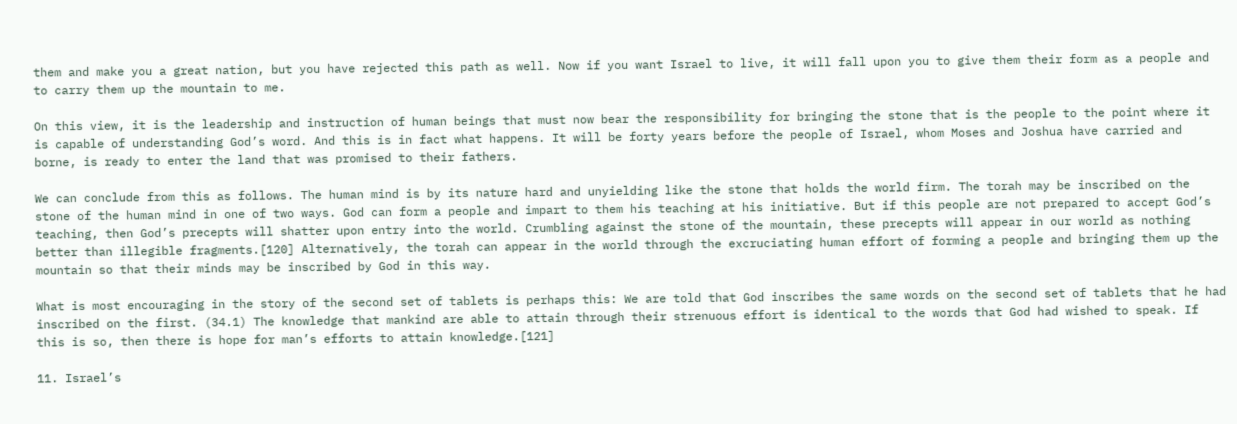them and make you a great nation, but you have rejected this path as well. Now if you want Israel to live, it will fall upon you to give them their form as a people and to carry them up the mountain to me.

On this view, it is the leadership and instruction of human beings that must now bear the responsibility for bringing the stone that is the people to the point where it is capable of understanding God’s word. And this is in fact what happens. It will be forty years before the people of Israel, whom Moses and Joshua have carried and borne, is ready to enter the land that was promised to their fathers.

We can conclude from this as follows. The human mind is by its nature hard and unyielding like the stone that holds the world firm. The torah may be inscribed on the stone of the human mind in one of two ways. God can form a people and impart to them his teaching at his initiative. But if this people are not prepared to accept God’s teaching, then God’s precepts will shatter upon entry into the world. Crumbling against the stone of the mountain, these precepts will appear in our world as nothing better than illegible fragments.[120] Alternatively, the torah can appear in the world through the excruciating human effort of forming a people and bringing them up the mountain so that their minds may be inscribed by God in this way.

What is most encouraging in the story of the second set of tablets is perhaps this: We are told that God inscribes the same words on the second set of tablets that he had inscribed on the first. (34.1) The knowledge that mankind are able to attain through their strenuous effort is identical to the words that God had wished to speak. If this is so, then there is hope for man’s efforts to attain knowledge.[121]

11. Israel’s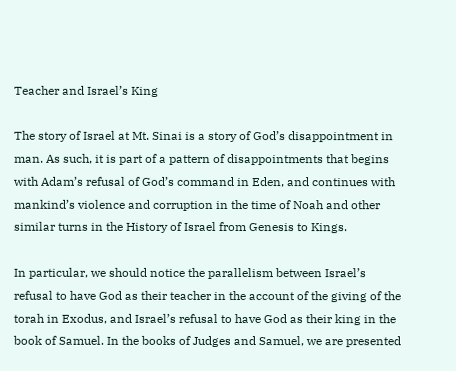Teacher and Israel’s King

The story of Israel at Mt. Sinai is a story of God’s disappointment in man. As such, it is part of a pattern of disappointments that begins with Adam’s refusal of God’s command in Eden, and continues with mankind’s violence and corruption in the time of Noah and other similar turns in the History of Israel from Genesis to Kings.

In particular, we should notice the parallelism between Israel’s refusal to have God as their teacher in the account of the giving of the torah in Exodus, and Israel’s refusal to have God as their king in the book of Samuel. In the books of Judges and Samuel, we are presented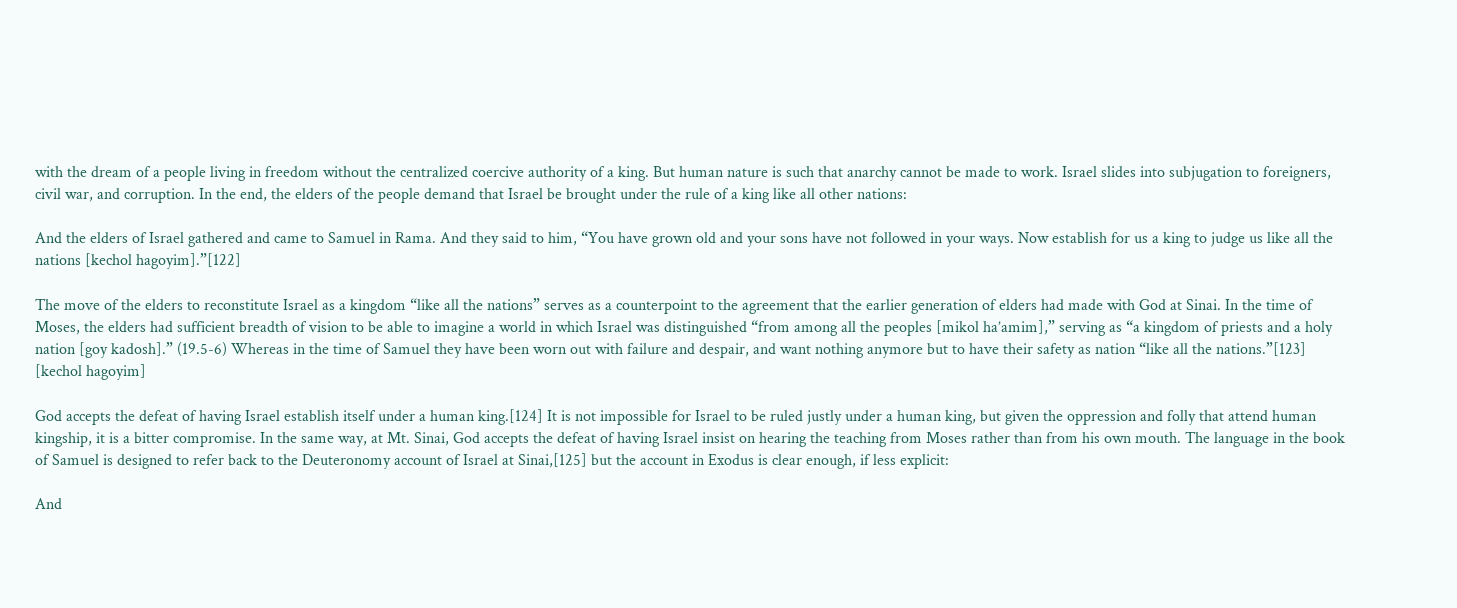with the dream of a people living in freedom without the centralized coercive authority of a king. But human nature is such that anarchy cannot be made to work. Israel slides into subjugation to foreigners, civil war, and corruption. In the end, the elders of the people demand that Israel be brought under the rule of a king like all other nations:

And the elders of Israel gathered and came to Samuel in Rama. And they said to him, “You have grown old and your sons have not followed in your ways. Now establish for us a king to judge us like all the nations [kechol hagoyim].”[122]

The move of the elders to reconstitute Israel as a kingdom “like all the nations” serves as a counterpoint to the agreement that the earlier generation of elders had made with God at Sinai. In the time of Moses, the elders had sufficient breadth of vision to be able to imagine a world in which Israel was distinguished “from among all the peoples [mikol ha’amim],” serving as “a kingdom of priests and a holy nation [goy kadosh].” (19.5-6) Whereas in the time of Samuel they have been worn out with failure and despair, and want nothing anymore but to have their safety as nation “like all the nations.”[123] [kechol hagoyim]

God accepts the defeat of having Israel establish itself under a human king.[124] It is not impossible for Israel to be ruled justly under a human king, but given the oppression and folly that attend human kingship, it is a bitter compromise. In the same way, at Mt. Sinai, God accepts the defeat of having Israel insist on hearing the teaching from Moses rather than from his own mouth. The language in the book of Samuel is designed to refer back to the Deuteronomy account of Israel at Sinai,[125] but the account in Exodus is clear enough, if less explicit:

And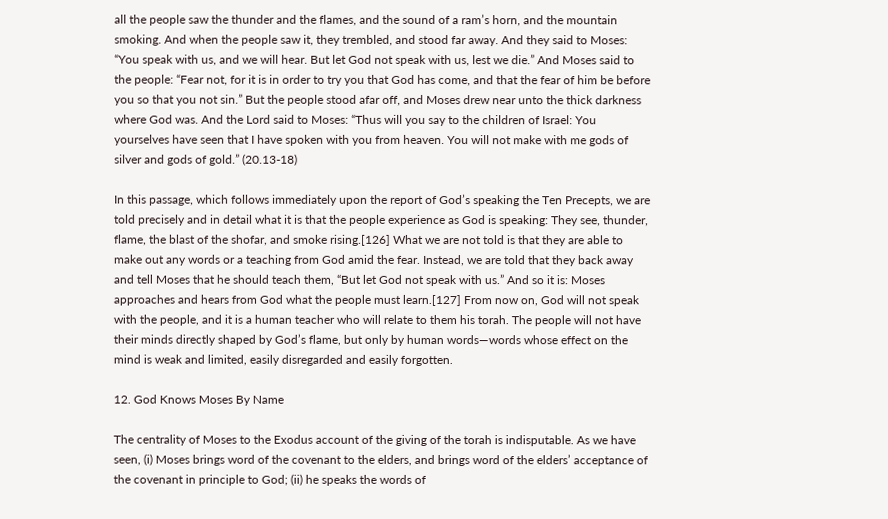all the people saw the thunder and the flames, and the sound of a ram’s horn, and the mountain smoking. And when the people saw it, they trembled, and stood far away. And they said to Moses: “You speak with us, and we will hear. But let God not speak with us, lest we die.” And Moses said to the people: “Fear not, for it is in order to try you that God has come, and that the fear of him be before you so that you not sin.” But the people stood afar off, and Moses drew near unto the thick darkness where God was. And the Lord said to Moses: “Thus will you say to the children of Israel: You yourselves have seen that I have spoken with you from heaven. You will not make with me gods of silver and gods of gold.” (20.13-18)

In this passage, which follows immediately upon the report of God’s speaking the Ten Precepts, we are told precisely and in detail what it is that the people experience as God is speaking: They see, thunder, flame, the blast of the shofar, and smoke rising.[126] What we are not told is that they are able to make out any words or a teaching from God amid the fear. Instead, we are told that they back away and tell Moses that he should teach them, “But let God not speak with us.” And so it is: Moses approaches and hears from God what the people must learn.[127] From now on, God will not speak with the people, and it is a human teacher who will relate to them his torah. The people will not have their minds directly shaped by God’s flame, but only by human words—words whose effect on the mind is weak and limited, easily disregarded and easily forgotten.

12. God Knows Moses By Name

The centrality of Moses to the Exodus account of the giving of the torah is indisputable. As we have seen, (i) Moses brings word of the covenant to the elders, and brings word of the elders’ acceptance of the covenant in principle to God; (ii) he speaks the words of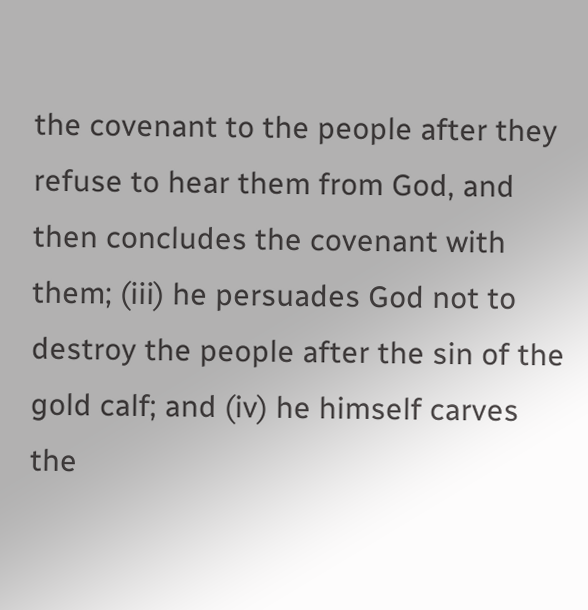the covenant to the people after they refuse to hear them from God, and then concludes the covenant with them; (iii) he persuades God not to destroy the people after the sin of the gold calf; and (iv) he himself carves the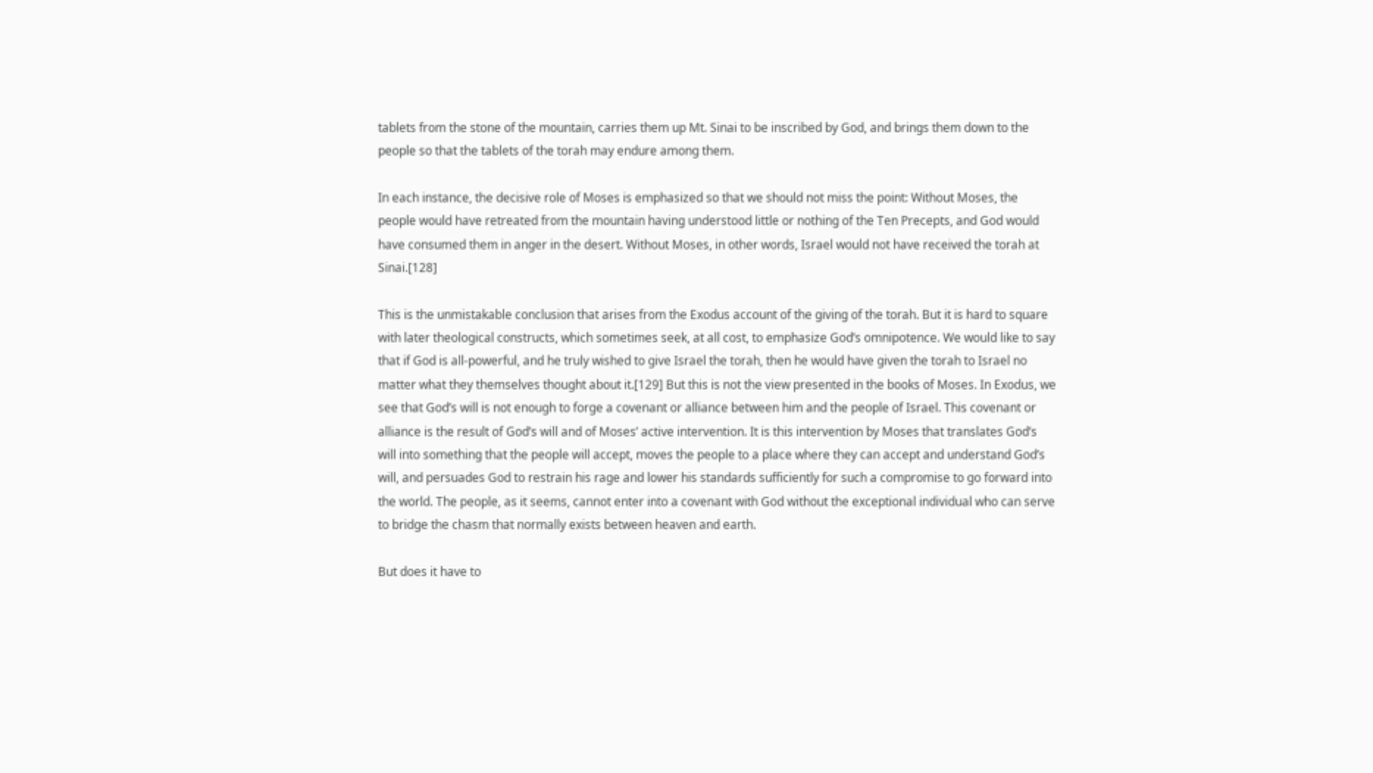tablets from the stone of the mountain, carries them up Mt. Sinai to be inscribed by God, and brings them down to the people so that the tablets of the torah may endure among them.

In each instance, the decisive role of Moses is emphasized so that we should not miss the point: Without Moses, the people would have retreated from the mountain having understood little or nothing of the Ten Precepts, and God would have consumed them in anger in the desert. Without Moses, in other words, Israel would not have received the torah at Sinai.[128]

This is the unmistakable conclusion that arises from the Exodus account of the giving of the torah. But it is hard to square with later theological constructs, which sometimes seek, at all cost, to emphasize God’s omnipotence. We would like to say that if God is all-powerful, and he truly wished to give Israel the torah, then he would have given the torah to Israel no matter what they themselves thought about it.[129] But this is not the view presented in the books of Moses. In Exodus, we see that God’s will is not enough to forge a covenant or alliance between him and the people of Israel. This covenant or alliance is the result of God’s will and of Moses’ active intervention. It is this intervention by Moses that translates God’s will into something that the people will accept, moves the people to a place where they can accept and understand God’s will, and persuades God to restrain his rage and lower his standards sufficiently for such a compromise to go forward into the world. The people, as it seems, cannot enter into a covenant with God without the exceptional individual who can serve to bridge the chasm that normally exists between heaven and earth.

But does it have to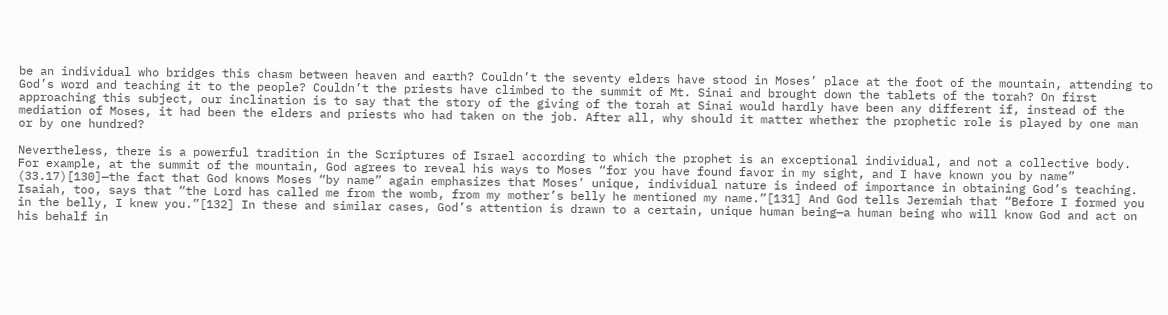be an individual who bridges this chasm between heaven and earth? Couldn’t the seventy elders have stood in Moses’ place at the foot of the mountain, attending to God’s word and teaching it to the people? Couldn’t the priests have climbed to the summit of Mt. Sinai and brought down the tablets of the torah? On first approaching this subject, our inclination is to say that the story of the giving of the torah at Sinai would hardly have been any different if, instead of the mediation of Moses, it had been the elders and priests who had taken on the job. After all, why should it matter whether the prophetic role is played by one man or by one hundred?

Nevertheless, there is a powerful tradition in the Scriptures of Israel according to which the prophet is an exceptional individual, and not a collective body. For example, at the summit of the mountain, God agrees to reveal his ways to Moses “for you have found favor in my sight, and I have known you by name” (33.17)[130]—the fact that God knows Moses “by name” again emphasizes that Moses’ unique, individual nature is indeed of importance in obtaining God’s teaching. Isaiah, too, says that “the Lord has called me from the womb, from my mother’s belly he mentioned my name.”[131] And God tells Jeremiah that “Before I formed you in the belly, I knew you.”[132] In these and similar cases, God’s attention is drawn to a certain, unique human being—a human being who will know God and act on his behalf in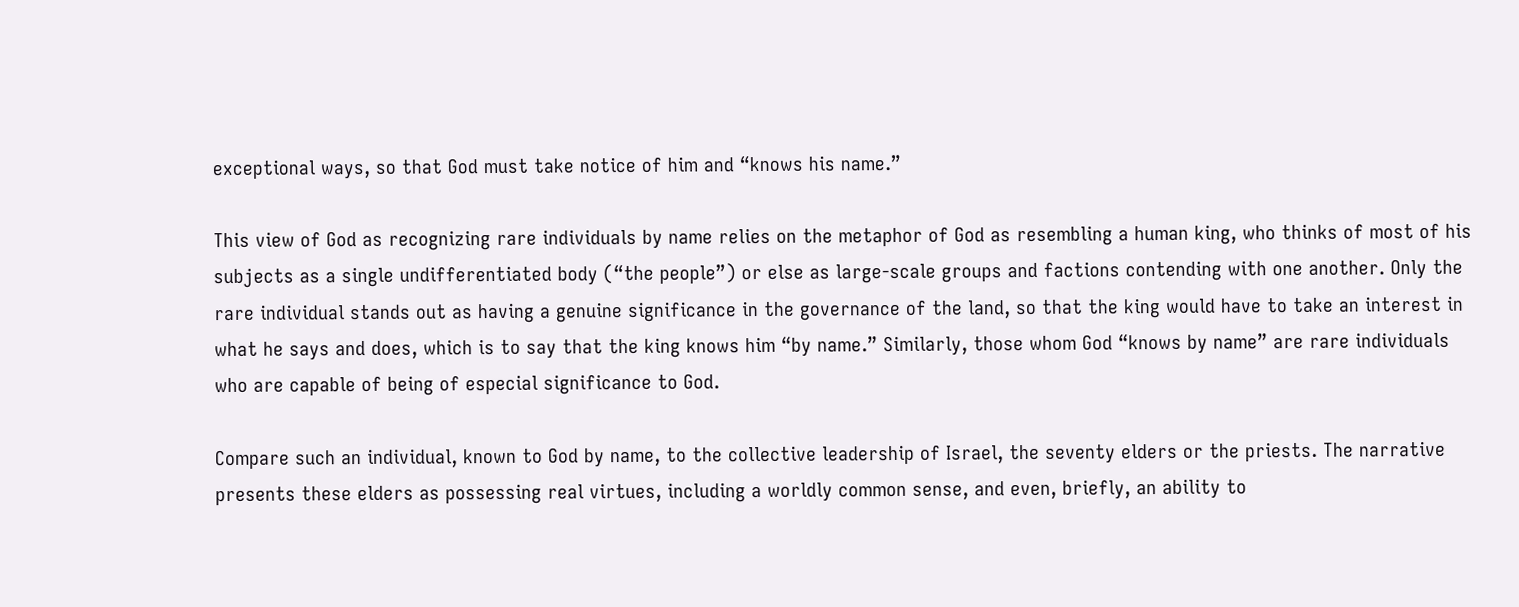exceptional ways, so that God must take notice of him and “knows his name.”

This view of God as recognizing rare individuals by name relies on the metaphor of God as resembling a human king, who thinks of most of his subjects as a single undifferentiated body (“the people”) or else as large-scale groups and factions contending with one another. Only the rare individual stands out as having a genuine significance in the governance of the land, so that the king would have to take an interest in what he says and does, which is to say that the king knows him “by name.” Similarly, those whom God “knows by name” are rare individuals who are capable of being of especial significance to God.

Compare such an individual, known to God by name, to the collective leadership of Israel, the seventy elders or the priests. The narrative presents these elders as possessing real virtues, including a worldly common sense, and even, briefly, an ability to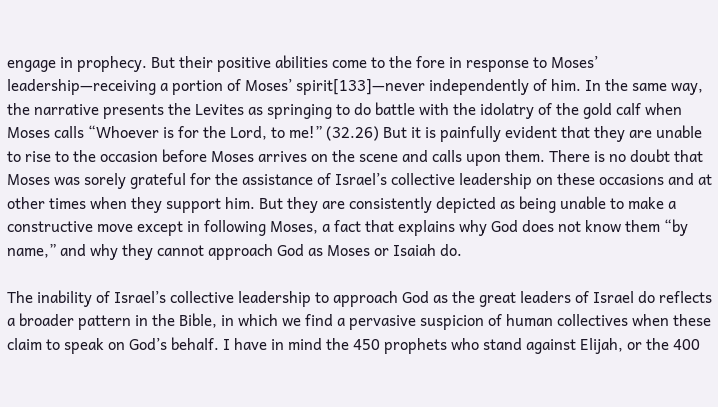engage in prophecy. But their positive abilities come to the fore in response to Moses’ leadership—receiving a portion of Moses’ spirit[133]—never independently of him. In the same way, the narrative presents the Levites as springing to do battle with the idolatry of the gold calf when Moses calls “Whoever is for the Lord, to me!” (32.26) But it is painfully evident that they are unable to rise to the occasion before Moses arrives on the scene and calls upon them. There is no doubt that Moses was sorely grateful for the assistance of Israel’s collective leadership on these occasions and at other times when they support him. But they are consistently depicted as being unable to make a constructive move except in following Moses, a fact that explains why God does not know them “by name,” and why they cannot approach God as Moses or Isaiah do.

The inability of Israel’s collective leadership to approach God as the great leaders of Israel do reflects a broader pattern in the Bible, in which we find a pervasive suspicion of human collectives when these claim to speak on God’s behalf. I have in mind the 450 prophets who stand against Elijah, or the 400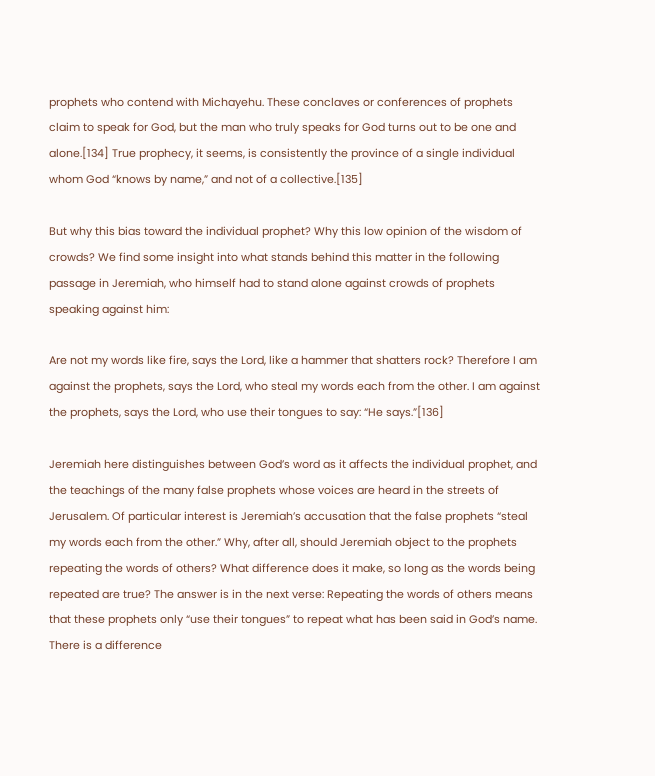prophets who contend with Michayehu. These conclaves or conferences of prophets claim to speak for God, but the man who truly speaks for God turns out to be one and alone.[134] True prophecy, it seems, is consistently the province of a single individual whom God “knows by name,” and not of a collective.[135]

But why this bias toward the individual prophet? Why this low opinion of the wisdom of crowds? We find some insight into what stands behind this matter in the following passage in Jeremiah, who himself had to stand alone against crowds of prophets speaking against him:

Are not my words like fire, says the Lord, like a hammer that shatters rock? Therefore I am against the prophets, says the Lord, who steal my words each from the other. I am against the prophets, says the Lord, who use their tongues to say: “He says.”[136]

Jeremiah here distinguishes between God’s word as it affects the individual prophet, and the teachings of the many false prophets whose voices are heard in the streets of Jerusalem. Of particular interest is Jeremiah’s accusation that the false prophets “steal my words each from the other.” Why, after all, should Jeremiah object to the prophets repeating the words of others? What difference does it make, so long as the words being repeated are true? The answer is in the next verse: Repeating the words of others means that these prophets only “use their tongues” to repeat what has been said in God’s name. There is a difference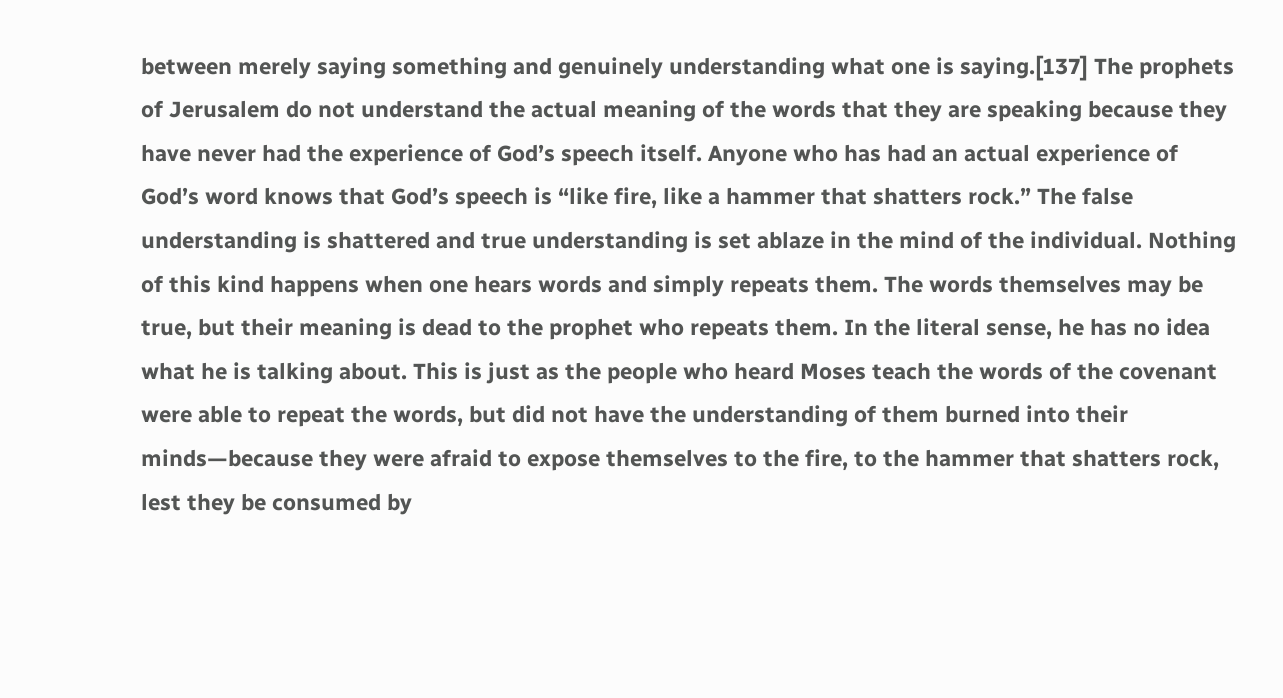between merely saying something and genuinely understanding what one is saying.[137] The prophets of Jerusalem do not understand the actual meaning of the words that they are speaking because they have never had the experience of God’s speech itself. Anyone who has had an actual experience of God’s word knows that God’s speech is “like fire, like a hammer that shatters rock.” The false understanding is shattered and true understanding is set ablaze in the mind of the individual. Nothing of this kind happens when one hears words and simply repeats them. The words themselves may be true, but their meaning is dead to the prophet who repeats them. In the literal sense, he has no idea what he is talking about. This is just as the people who heard Moses teach the words of the covenant were able to repeat the words, but did not have the understanding of them burned into their minds—because they were afraid to expose themselves to the fire, to the hammer that shatters rock, lest they be consumed by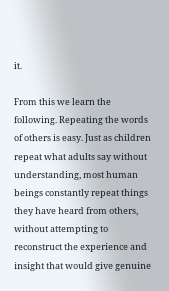it.

From this we learn the following. Repeating the words of others is easy. Just as children repeat what adults say without understanding, most human beings constantly repeat things they have heard from others, without attempting to reconstruct the experience and insight that would give genuine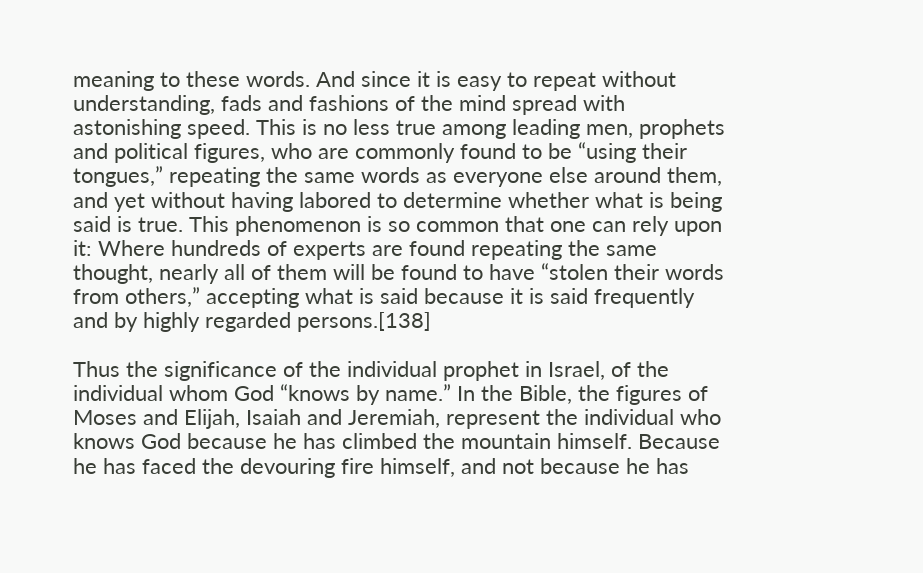meaning to these words. And since it is easy to repeat without understanding, fads and fashions of the mind spread with astonishing speed. This is no less true among leading men, prophets and political figures, who are commonly found to be “using their tongues,” repeating the same words as everyone else around them, and yet without having labored to determine whether what is being said is true. This phenomenon is so common that one can rely upon it: Where hundreds of experts are found repeating the same thought, nearly all of them will be found to have “stolen their words from others,” accepting what is said because it is said frequently and by highly regarded persons.[138]

Thus the significance of the individual prophet in Israel, of the individual whom God “knows by name.” In the Bible, the figures of Moses and Elijah, Isaiah and Jeremiah, represent the individual who knows God because he has climbed the mountain himself. Because he has faced the devouring fire himself, and not because he has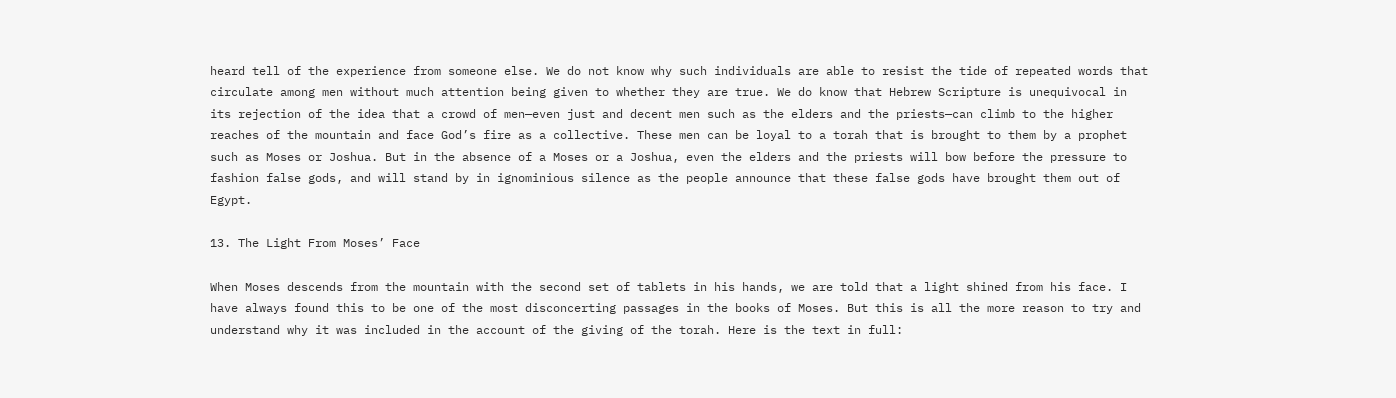heard tell of the experience from someone else. We do not know why such individuals are able to resist the tide of repeated words that circulate among men without much attention being given to whether they are true. We do know that Hebrew Scripture is unequivocal in its rejection of the idea that a crowd of men—even just and decent men such as the elders and the priests—can climb to the higher reaches of the mountain and face God’s fire as a collective. These men can be loyal to a torah that is brought to them by a prophet such as Moses or Joshua. But in the absence of a Moses or a Joshua, even the elders and the priests will bow before the pressure to fashion false gods, and will stand by in ignominious silence as the people announce that these false gods have brought them out of Egypt.

13. The Light From Moses’ Face

When Moses descends from the mountain with the second set of tablets in his hands, we are told that a light shined from his face. I have always found this to be one of the most disconcerting passages in the books of Moses. But this is all the more reason to try and understand why it was included in the account of the giving of the torah. Here is the text in full: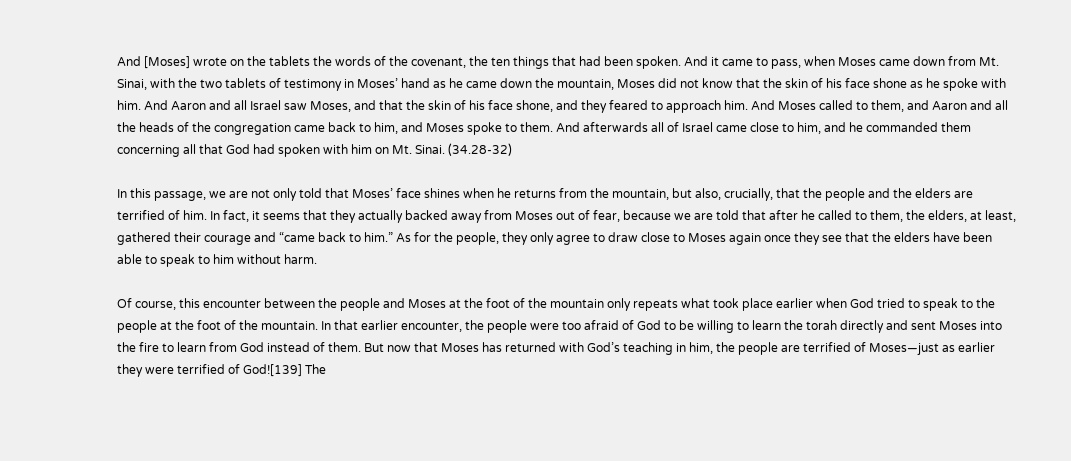And [Moses] wrote on the tablets the words of the covenant, the ten things that had been spoken. And it came to pass, when Moses came down from Mt. Sinai, with the two tablets of testimony in Moses’ hand as he came down the mountain, Moses did not know that the skin of his face shone as he spoke with him. And Aaron and all Israel saw Moses, and that the skin of his face shone, and they feared to approach him. And Moses called to them, and Aaron and all the heads of the congregation came back to him, and Moses spoke to them. And afterwards all of Israel came close to him, and he commanded them concerning all that God had spoken with him on Mt. Sinai. (34.28-32)

In this passage, we are not only told that Moses’ face shines when he returns from the mountain, but also, crucially, that the people and the elders are terrified of him. In fact, it seems that they actually backed away from Moses out of fear, because we are told that after he called to them, the elders, at least, gathered their courage and “came back to him.” As for the people, they only agree to draw close to Moses again once they see that the elders have been able to speak to him without harm.

Of course, this encounter between the people and Moses at the foot of the mountain only repeats what took place earlier when God tried to speak to the people at the foot of the mountain. In that earlier encounter, the people were too afraid of God to be willing to learn the torah directly and sent Moses into the fire to learn from God instead of them. But now that Moses has returned with God’s teaching in him, the people are terrified of Moses—just as earlier they were terrified of God![139] The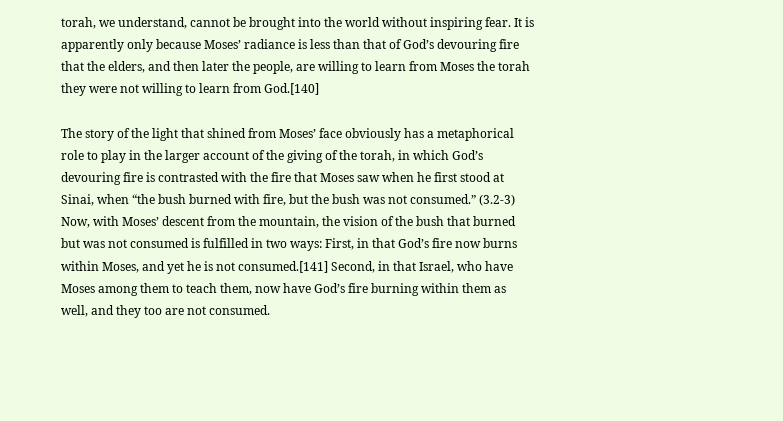torah, we understand, cannot be brought into the world without inspiring fear. It is apparently only because Moses’ radiance is less than that of God’s devouring fire that the elders, and then later the people, are willing to learn from Moses the torah they were not willing to learn from God.[140]

The story of the light that shined from Moses’ face obviously has a metaphorical role to play in the larger account of the giving of the torah, in which God’s devouring fire is contrasted with the fire that Moses saw when he first stood at Sinai, when “the bush burned with fire, but the bush was not consumed.” (3.2-3) Now, with Moses’ descent from the mountain, the vision of the bush that burned but was not consumed is fulfilled in two ways: First, in that God’s fire now burns within Moses, and yet he is not consumed.[141] Second, in that Israel, who have Moses among them to teach them, now have God’s fire burning within them as well, and they too are not consumed.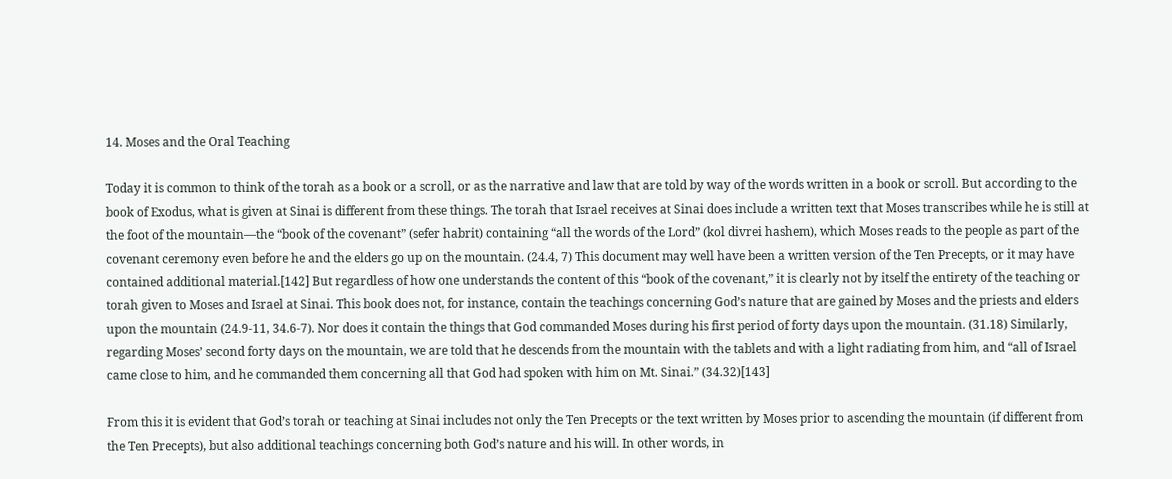14. Moses and the Oral Teaching

Today it is common to think of the torah as a book or a scroll, or as the narrative and law that are told by way of the words written in a book or scroll. But according to the book of Exodus, what is given at Sinai is different from these things. The torah that Israel receives at Sinai does include a written text that Moses transcribes while he is still at the foot of the mountain—the “book of the covenant” (sefer habrit) containing “all the words of the Lord” (kol divrei hashem), which Moses reads to the people as part of the covenant ceremony even before he and the elders go up on the mountain. (24.4, 7) This document may well have been a written version of the Ten Precepts, or it may have contained additional material.[142] But regardless of how one understands the content of this “book of the covenant,” it is clearly not by itself the entirety of the teaching or torah given to Moses and Israel at Sinai. This book does not, for instance, contain the teachings concerning God’s nature that are gained by Moses and the priests and elders upon the mountain (24.9-11, 34.6-7). Nor does it contain the things that God commanded Moses during his first period of forty days upon the mountain. (31.18) Similarly, regarding Moses’ second forty days on the mountain, we are told that he descends from the mountain with the tablets and with a light radiating from him, and “all of Israel came close to him, and he commanded them concerning all that God had spoken with him on Mt. Sinai.” (34.32)[143]

From this it is evident that God’s torah or teaching at Sinai includes not only the Ten Precepts or the text written by Moses prior to ascending the mountain (if different from the Ten Precepts), but also additional teachings concerning both God’s nature and his will. In other words, in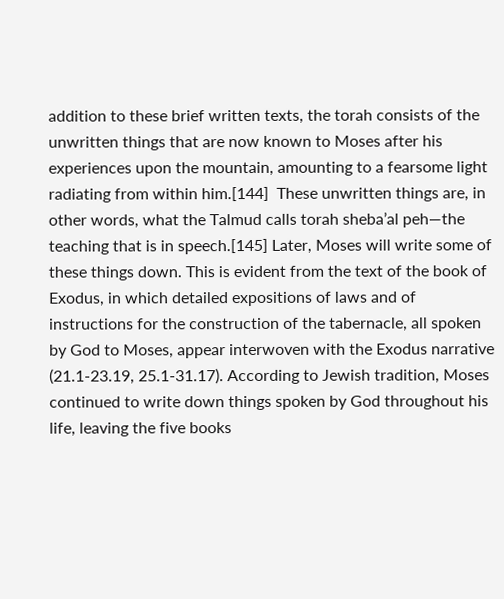addition to these brief written texts, the torah consists of the unwritten things that are now known to Moses after his experiences upon the mountain, amounting to a fearsome light radiating from within him.[144]  These unwritten things are, in other words, what the Talmud calls torah sheba’al peh—the teaching that is in speech.[145] Later, Moses will write some of these things down. This is evident from the text of the book of Exodus, in which detailed expositions of laws and of instructions for the construction of the tabernacle, all spoken by God to Moses, appear interwoven with the Exodus narrative (21.1-23.19, 25.1-31.17). According to Jewish tradition, Moses continued to write down things spoken by God throughout his life, leaving the five books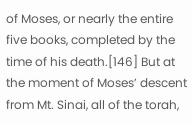of Moses, or nearly the entire five books, completed by the time of his death.[146] But at the moment of Moses’ descent from Mt. Sinai, all of the torah,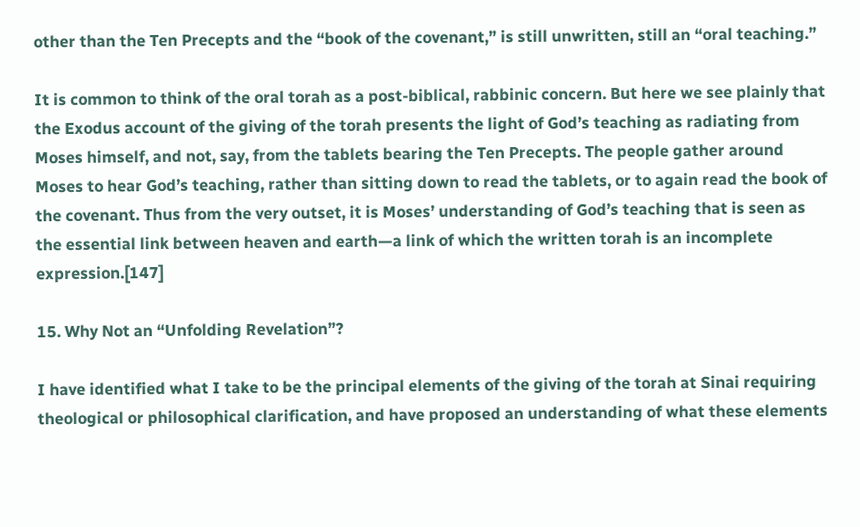other than the Ten Precepts and the “book of the covenant,” is still unwritten, still an “oral teaching.”

It is common to think of the oral torah as a post-biblical, rabbinic concern. But here we see plainly that the Exodus account of the giving of the torah presents the light of God’s teaching as radiating from Moses himself, and not, say, from the tablets bearing the Ten Precepts. The people gather around Moses to hear God’s teaching, rather than sitting down to read the tablets, or to again read the book of the covenant. Thus from the very outset, it is Moses’ understanding of God’s teaching that is seen as the essential link between heaven and earth—a link of which the written torah is an incomplete expression.[147]

15. Why Not an “Unfolding Revelation”?

I have identified what I take to be the principal elements of the giving of the torah at Sinai requiring theological or philosophical clarification, and have proposed an understanding of what these elements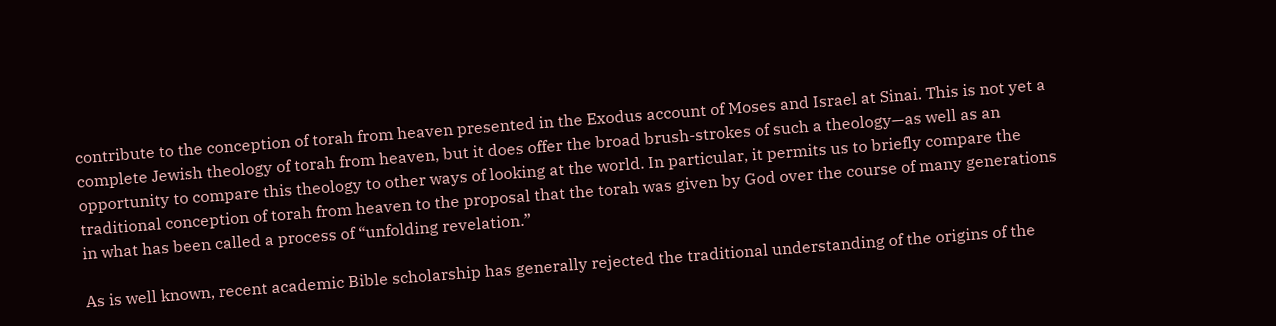contribute to the conception of torah from heaven presented in the Exodus account of Moses and Israel at Sinai. This is not yet a complete Jewish theology of torah from heaven, but it does offer the broad brush-strokes of such a theology—as well as an opportunity to compare this theology to other ways of looking at the world. In particular, it permits us to briefly compare the traditional conception of torah from heaven to the proposal that the torah was given by God over the course of many generations in what has been called a process of “unfolding revelation.”

As is well known, recent academic Bible scholarship has generally rejected the traditional understanding of the origins of the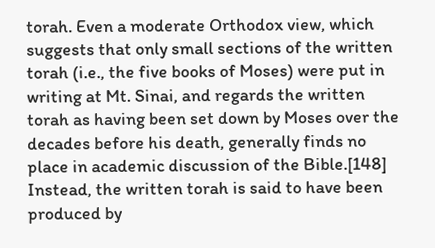torah. Even a moderate Orthodox view, which suggests that only small sections of the written torah (i.e., the five books of Moses) were put in writing at Mt. Sinai, and regards the written torah as having been set down by Moses over the decades before his death, generally finds no place in academic discussion of the Bible.[148] Instead, the written torah is said to have been produced by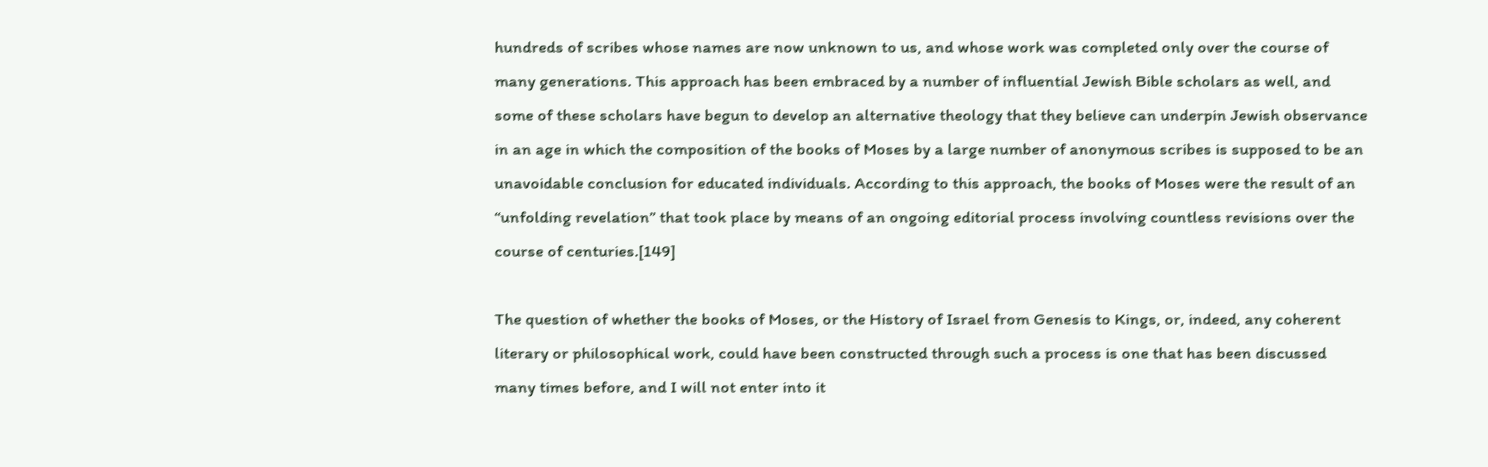hundreds of scribes whose names are now unknown to us, and whose work was completed only over the course of many generations. This approach has been embraced by a number of influential Jewish Bible scholars as well, and some of these scholars have begun to develop an alternative theology that they believe can underpin Jewish observance in an age in which the composition of the books of Moses by a large number of anonymous scribes is supposed to be an unavoidable conclusion for educated individuals. According to this approach, the books of Moses were the result of an “unfolding revelation” that took place by means of an ongoing editorial process involving countless revisions over the course of centuries.[149]

The question of whether the books of Moses, or the History of Israel from Genesis to Kings, or, indeed, any coherent literary or philosophical work, could have been constructed through such a process is one that has been discussed many times before, and I will not enter into it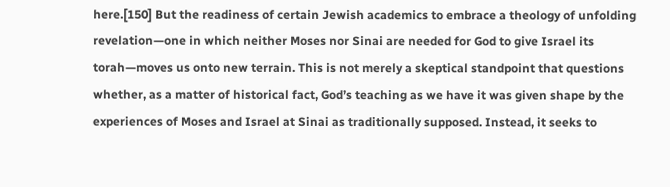here.[150] But the readiness of certain Jewish academics to embrace a theology of unfolding revelation—one in which neither Moses nor Sinai are needed for God to give Israel its torah—moves us onto new terrain. This is not merely a skeptical standpoint that questions whether, as a matter of historical fact, God’s teaching as we have it was given shape by the experiences of Moses and Israel at Sinai as traditionally supposed. Instead, it seeks to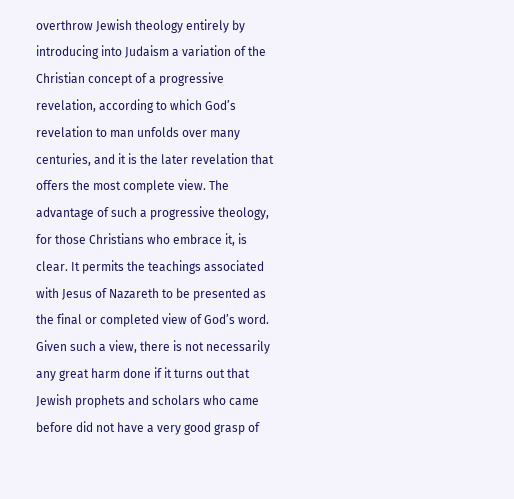overthrow Jewish theology entirely by introducing into Judaism a variation of the Christian concept of a progressive revelation, according to which God’s revelation to man unfolds over many centuries, and it is the later revelation that offers the most complete view. The advantage of such a progressive theology, for those Christians who embrace it, is clear. It permits the teachings associated with Jesus of Nazareth to be presented as the final or completed view of God’s word. Given such a view, there is not necessarily any great harm done if it turns out that Jewish prophets and scholars who came before did not have a very good grasp of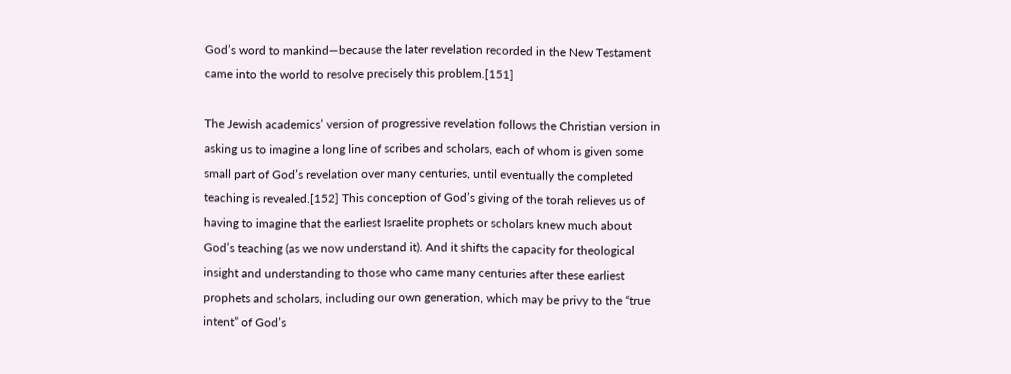God’s word to mankind—because the later revelation recorded in the New Testament came into the world to resolve precisely this problem.[151]

The Jewish academics’ version of progressive revelation follows the Christian version in asking us to imagine a long line of scribes and scholars, each of whom is given some small part of God’s revelation over many centuries, until eventually the completed teaching is revealed.[152] This conception of God’s giving of the torah relieves us of having to imagine that the earliest Israelite prophets or scholars knew much about God’s teaching (as we now understand it). And it shifts the capacity for theological insight and understanding to those who came many centuries after these earliest prophets and scholars, including our own generation, which may be privy to the “true intent” of God’s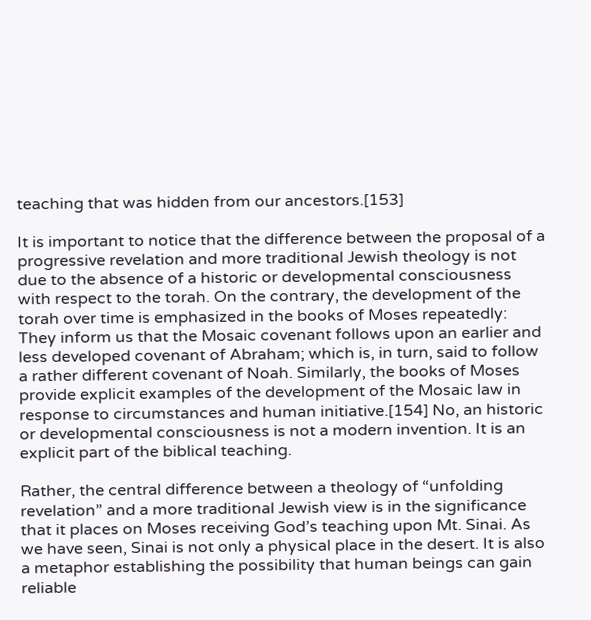teaching that was hidden from our ancestors.[153]

It is important to notice that the difference between the proposal of a progressive revelation and more traditional Jewish theology is not due to the absence of a historic or developmental consciousness with respect to the torah. On the contrary, the development of the torah over time is emphasized in the books of Moses repeatedly: They inform us that the Mosaic covenant follows upon an earlier and less developed covenant of Abraham; which is, in turn, said to follow a rather different covenant of Noah. Similarly, the books of Moses provide explicit examples of the development of the Mosaic law in response to circumstances and human initiative.[154] No, an historic or developmental consciousness is not a modern invention. It is an explicit part of the biblical teaching.

Rather, the central difference between a theology of “unfolding revelation” and a more traditional Jewish view is in the significance that it places on Moses receiving God’s teaching upon Mt. Sinai. As we have seen, Sinai is not only a physical place in the desert. It is also a metaphor establishing the possibility that human beings can gain reliable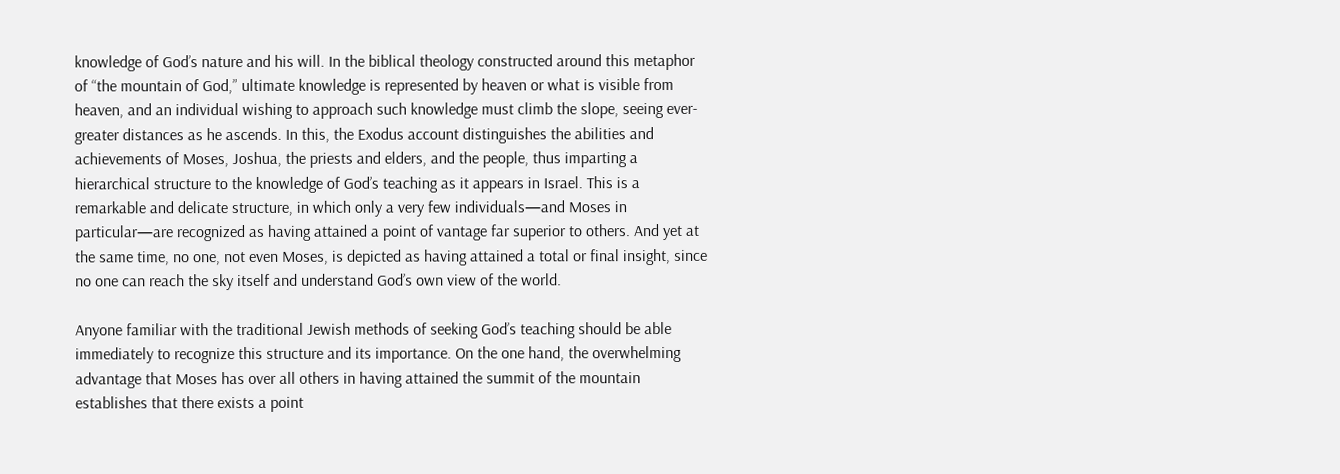knowledge of God’s nature and his will. In the biblical theology constructed around this metaphor of “the mountain of God,” ultimate knowledge is represented by heaven or what is visible from heaven, and an individual wishing to approach such knowledge must climb the slope, seeing ever-greater distances as he ascends. In this, the Exodus account distinguishes the abilities and achievements of Moses, Joshua, the priests and elders, and the people, thus imparting a hierarchical structure to the knowledge of God’s teaching as it appears in Israel. This is a remarkable and delicate structure, in which only a very few individuals—and Moses in particular—are recognized as having attained a point of vantage far superior to others. And yet at the same time, no one, not even Moses, is depicted as having attained a total or final insight, since no one can reach the sky itself and understand God’s own view of the world.

Anyone familiar with the traditional Jewish methods of seeking God’s teaching should be able immediately to recognize this structure and its importance. On the one hand, the overwhelming advantage that Moses has over all others in having attained the summit of the mountain establishes that there exists a point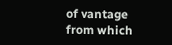of vantage from which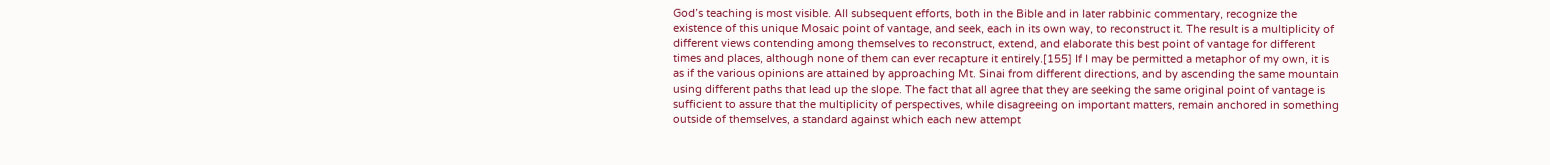God’s teaching is most visible. All subsequent efforts, both in the Bible and in later rabbinic commentary, recognize the existence of this unique Mosaic point of vantage, and seek, each in its own way, to reconstruct it. The result is a multiplicity of different views contending among themselves to reconstruct, extend, and elaborate this best point of vantage for different times and places, although none of them can ever recapture it entirely.[155] If I may be permitted a metaphor of my own, it is as if the various opinions are attained by approaching Mt. Sinai from different directions, and by ascending the same mountain using different paths that lead up the slope. The fact that all agree that they are seeking the same original point of vantage is sufficient to assure that the multiplicity of perspectives, while disagreeing on important matters, remain anchored in something outside of themselves, a standard against which each new attempt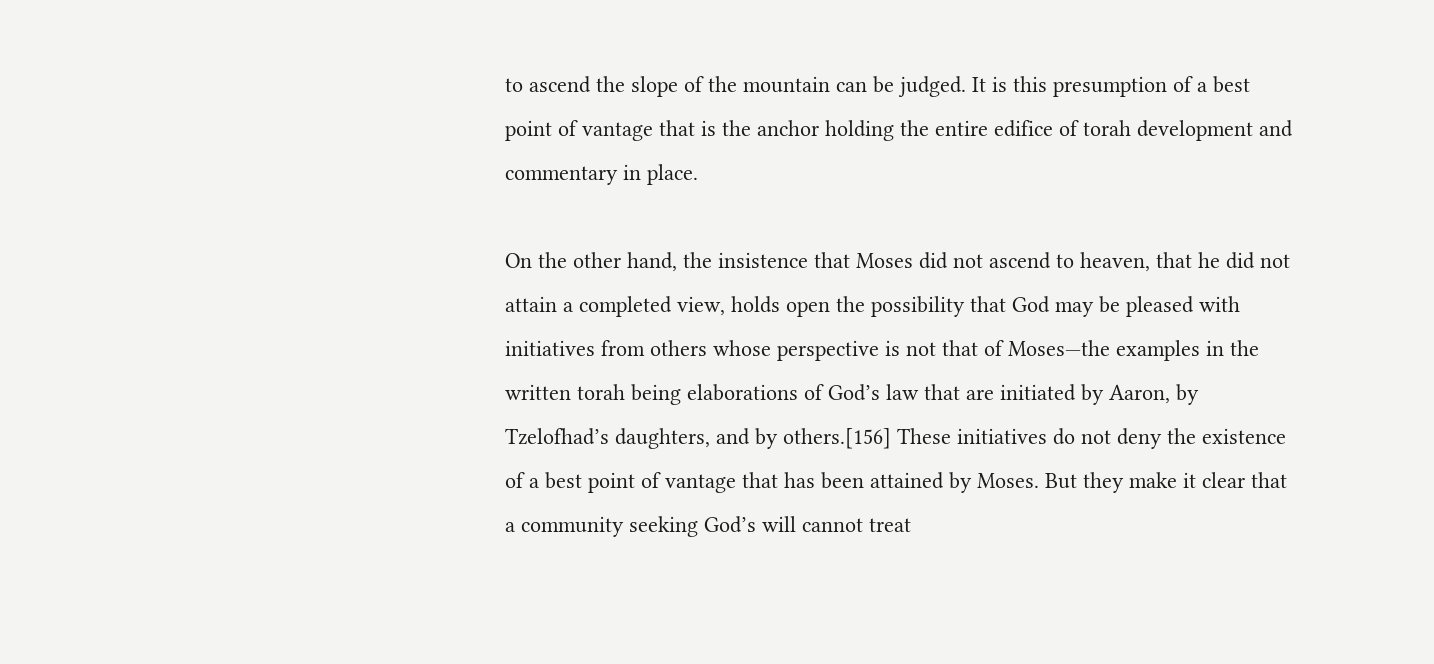to ascend the slope of the mountain can be judged. It is this presumption of a best point of vantage that is the anchor holding the entire edifice of torah development and commentary in place.

On the other hand, the insistence that Moses did not ascend to heaven, that he did not attain a completed view, holds open the possibility that God may be pleased with initiatives from others whose perspective is not that of Moses—the examples in the written torah being elaborations of God’s law that are initiated by Aaron, by Tzelofhad’s daughters, and by others.[156] These initiatives do not deny the existence of a best point of vantage that has been attained by Moses. But they make it clear that a community seeking God’s will cannot treat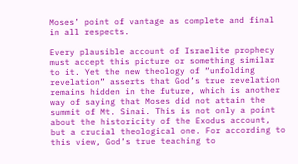Moses’ point of vantage as complete and final in all respects.

Every plausible account of Israelite prophecy must accept this picture or something similar to it. Yet the new theology of “unfolding revelation” asserts that God’s true revelation remains hidden in the future, which is another way of saying that Moses did not attain the summit of Mt. Sinai. This is not only a point about the historicity of the Exodus account, but a crucial theological one. For according to this view, God’s true teaching to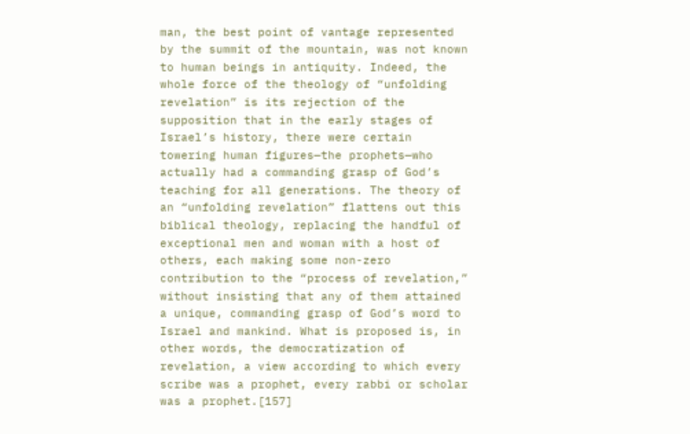man, the best point of vantage represented by the summit of the mountain, was not known to human beings in antiquity. Indeed, the whole force of the theology of “unfolding revelation” is its rejection of the supposition that in the early stages of Israel’s history, there were certain towering human figures—the prophets—who actually had a commanding grasp of God’s teaching for all generations. The theory of an “unfolding revelation” flattens out this biblical theology, replacing the handful of exceptional men and woman with a host of others, each making some non-zero contribution to the “process of revelation,” without insisting that any of them attained a unique, commanding grasp of God’s word to Israel and mankind. What is proposed is, in other words, the democratization of revelation, a view according to which every scribe was a prophet, every rabbi or scholar was a prophet.[157]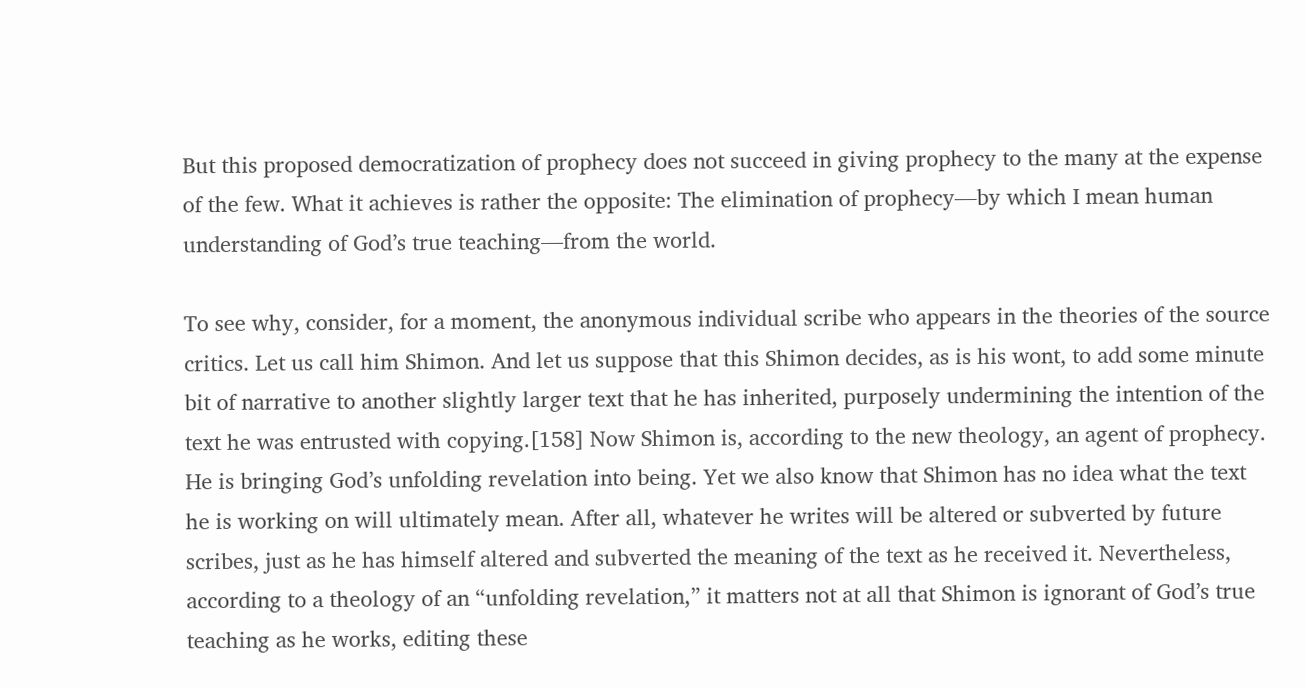But this proposed democratization of prophecy does not succeed in giving prophecy to the many at the expense of the few. What it achieves is rather the opposite: The elimination of prophecy—by which I mean human understanding of God’s true teaching—from the world.

To see why, consider, for a moment, the anonymous individual scribe who appears in the theories of the source critics. Let us call him Shimon. And let us suppose that this Shimon decides, as is his wont, to add some minute bit of narrative to another slightly larger text that he has inherited, purposely undermining the intention of the text he was entrusted with copying.[158] Now Shimon is, according to the new theology, an agent of prophecy. He is bringing God’s unfolding revelation into being. Yet we also know that Shimon has no idea what the text he is working on will ultimately mean. After all, whatever he writes will be altered or subverted by future scribes, just as he has himself altered and subverted the meaning of the text as he received it. Nevertheless, according to a theology of an “unfolding revelation,” it matters not at all that Shimon is ignorant of God’s true teaching as he works, editing these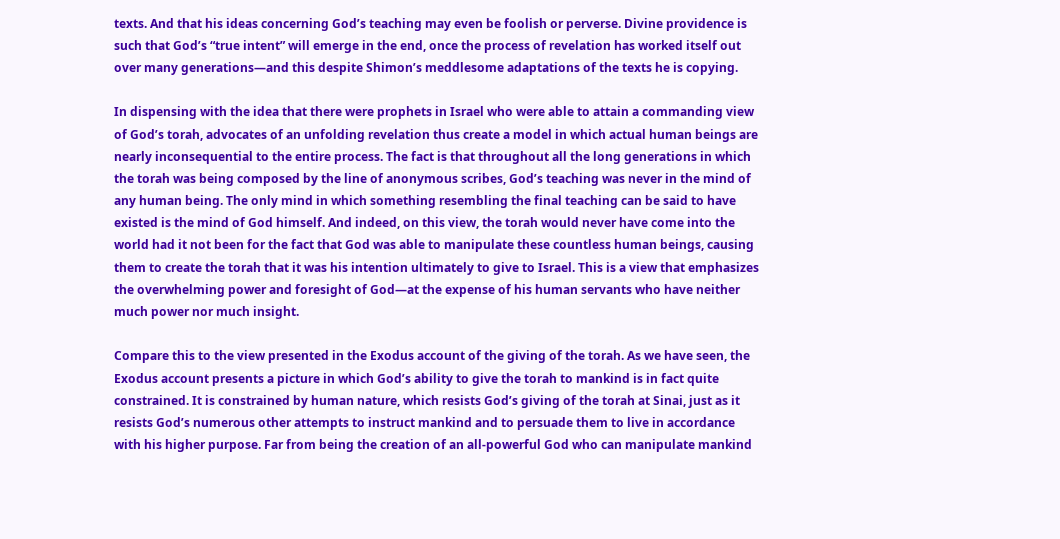texts. And that his ideas concerning God’s teaching may even be foolish or perverse. Divine providence is such that God’s “true intent” will emerge in the end, once the process of revelation has worked itself out over many generations—and this despite Shimon’s meddlesome adaptations of the texts he is copying.

In dispensing with the idea that there were prophets in Israel who were able to attain a commanding view of God’s torah, advocates of an unfolding revelation thus create a model in which actual human beings are nearly inconsequential to the entire process. The fact is that throughout all the long generations in which the torah was being composed by the line of anonymous scribes, God’s teaching was never in the mind of any human being. The only mind in which something resembling the final teaching can be said to have existed is the mind of God himself. And indeed, on this view, the torah would never have come into the world had it not been for the fact that God was able to manipulate these countless human beings, causing them to create the torah that it was his intention ultimately to give to Israel. This is a view that emphasizes the overwhelming power and foresight of God—at the expense of his human servants who have neither much power nor much insight.

Compare this to the view presented in the Exodus account of the giving of the torah. As we have seen, the Exodus account presents a picture in which God’s ability to give the torah to mankind is in fact quite constrained. It is constrained by human nature, which resists God’s giving of the torah at Sinai, just as it resists God’s numerous other attempts to instruct mankind and to persuade them to live in accordance with his higher purpose. Far from being the creation of an all-powerful God who can manipulate mankind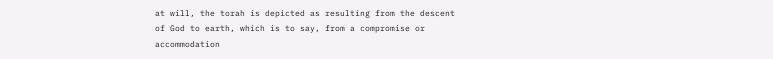at will, the torah is depicted as resulting from the descent of God to earth, which is to say, from a compromise or accommodation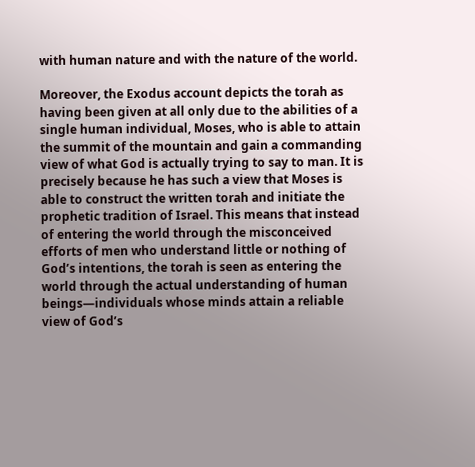with human nature and with the nature of the world.

Moreover, the Exodus account depicts the torah as having been given at all only due to the abilities of a single human individual, Moses, who is able to attain the summit of the mountain and gain a commanding view of what God is actually trying to say to man. It is precisely because he has such a view that Moses is able to construct the written torah and initiate the prophetic tradition of Israel. This means that instead of entering the world through the misconceived efforts of men who understand little or nothing of God’s intentions, the torah is seen as entering the world through the actual understanding of human beings—individuals whose minds attain a reliable view of God’s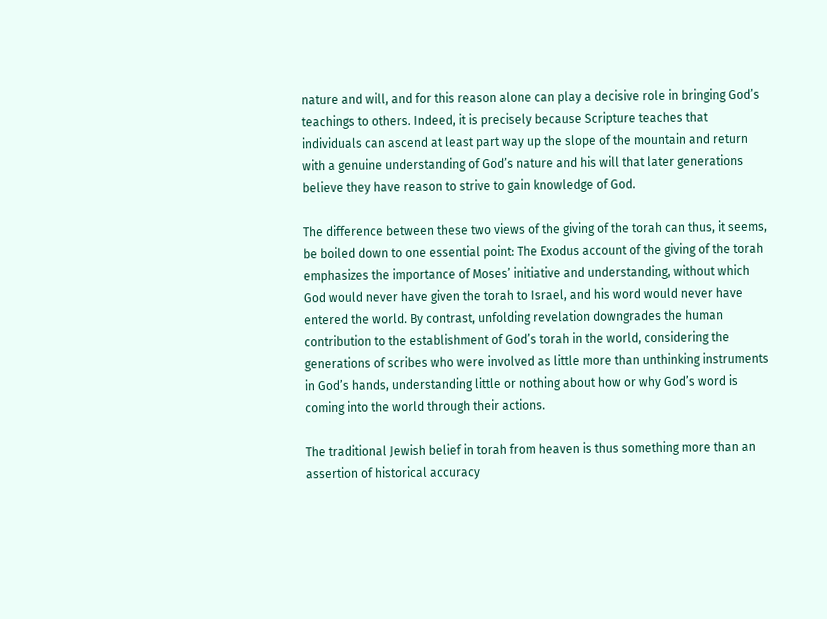nature and will, and for this reason alone can play a decisive role in bringing God’s teachings to others. Indeed, it is precisely because Scripture teaches that individuals can ascend at least part way up the slope of the mountain and return with a genuine understanding of God’s nature and his will that later generations believe they have reason to strive to gain knowledge of God.

The difference between these two views of the giving of the torah can thus, it seems, be boiled down to one essential point: The Exodus account of the giving of the torah emphasizes the importance of Moses’ initiative and understanding, without which God would never have given the torah to Israel, and his word would never have entered the world. By contrast, unfolding revelation downgrades the human contribution to the establishment of God’s torah in the world, considering the generations of scribes who were involved as little more than unthinking instruments in God’s hands, understanding little or nothing about how or why God’s word is coming into the world through their actions.

The traditional Jewish belief in torah from heaven is thus something more than an assertion of historical accuracy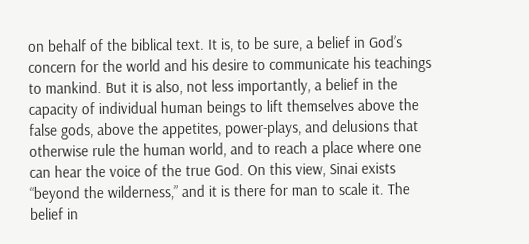on behalf of the biblical text. It is, to be sure, a belief in God’s concern for the world and his desire to communicate his teachings to mankind. But it is also, not less importantly, a belief in the capacity of individual human beings to lift themselves above the false gods, above the appetites, power-plays, and delusions that otherwise rule the human world, and to reach a place where one can hear the voice of the true God. On this view, Sinai exists “beyond the wilderness,” and it is there for man to scale it. The belief in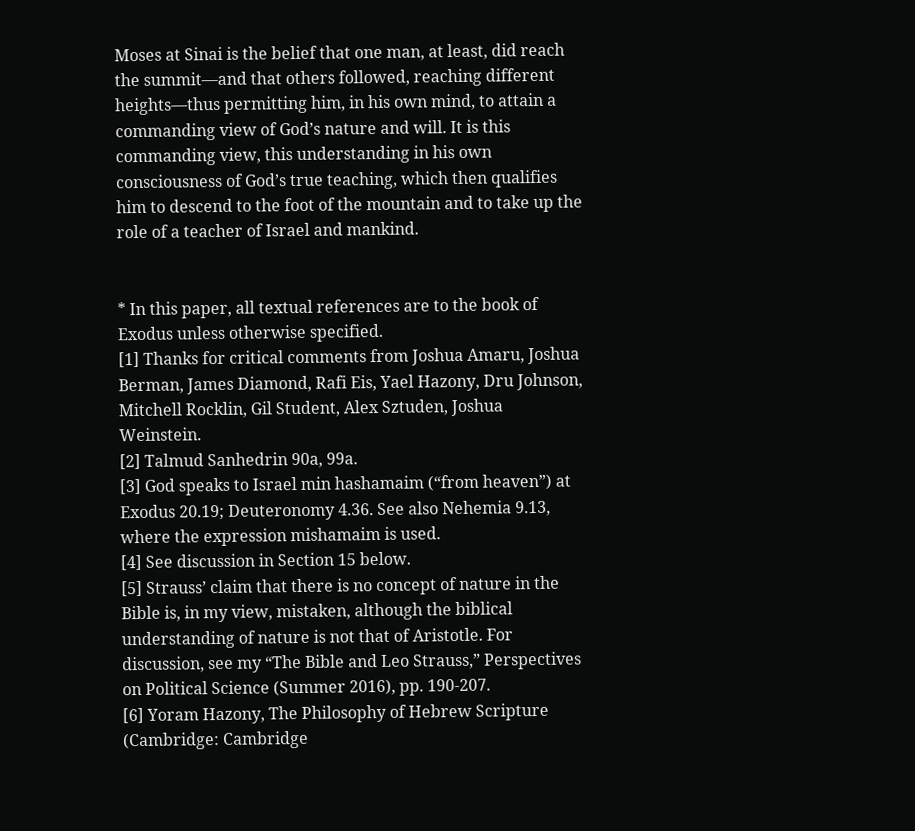Moses at Sinai is the belief that one man, at least, did reach the summit—and that others followed, reaching different heights—thus permitting him, in his own mind, to attain a commanding view of God’s nature and will. It is this commanding view, this understanding in his own consciousness of God’s true teaching, which then qualifies him to descend to the foot of the mountain and to take up the role of a teacher of Israel and mankind.


* In this paper, all textual references are to the book of Exodus unless otherwise specified.
[1] Thanks for critical comments from Joshua Amaru, Joshua Berman, James Diamond, Rafi Eis, Yael Hazony, Dru Johnson, Mitchell Rocklin, Gil Student, Alex Sztuden, Joshua Weinstein.
[2] Talmud Sanhedrin 90a, 99a.
[3] God speaks to Israel min hashamaim (“from heaven”) at Exodus 20.19; Deuteronomy 4.36. See also Nehemia 9.13, where the expression mishamaim is used.
[4] See discussion in Section 15 below.
[5] Strauss’ claim that there is no concept of nature in the Bible is, in my view, mistaken, although the biblical understanding of nature is not that of Aristotle. For discussion, see my “The Bible and Leo Strauss,” Perspectives on Political Science (Summer 2016), pp. 190-207.
[6] Yoram Hazony, The Philosophy of Hebrew Scripture (Cambridge: Cambridge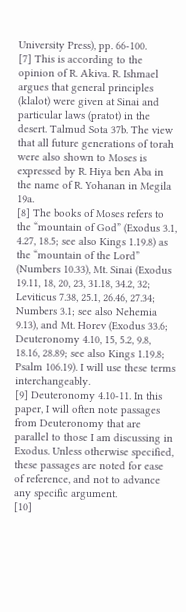University Press), pp. 66-100.
[7] This is according to the opinion of R. Akiva. R. Ishmael argues that general principles (klalot) were given at Sinai and particular laws (pratot) in the desert. Talmud Sota 37b. The view that all future generations of torah were also shown to Moses is expressed by R. Hiya ben Aba in the name of R. Yohanan in Megila 19a.
[8] The books of Moses refers to the “mountain of God” (Exodus 3.1, 4.27, 18.5; see also Kings 1.19.8) as the “mountain of the Lord” (Numbers 10.33), Mt. Sinai (Exodus 19.11, 18, 20, 23, 31.18, 34.2, 32; Leviticus 7.38, 25.1, 26.46, 27.34; Numbers 3.1; see also Nehemia 9.13), and Mt. Horev (Exodus 33.6; Deuteronomy 4.10, 15, 5.2, 9.8, 18.16, 28.89; see also Kings 1.19.8; Psalm 106.19). I will use these terms interchangeably.
[9] Deuteronomy 4.10-11. In this paper, I will often note passages from Deuteronomy that are parallel to those I am discussing in Exodus. Unless otherwise specified, these passages are noted for ease of reference, and not to advance any specific argument.
[10]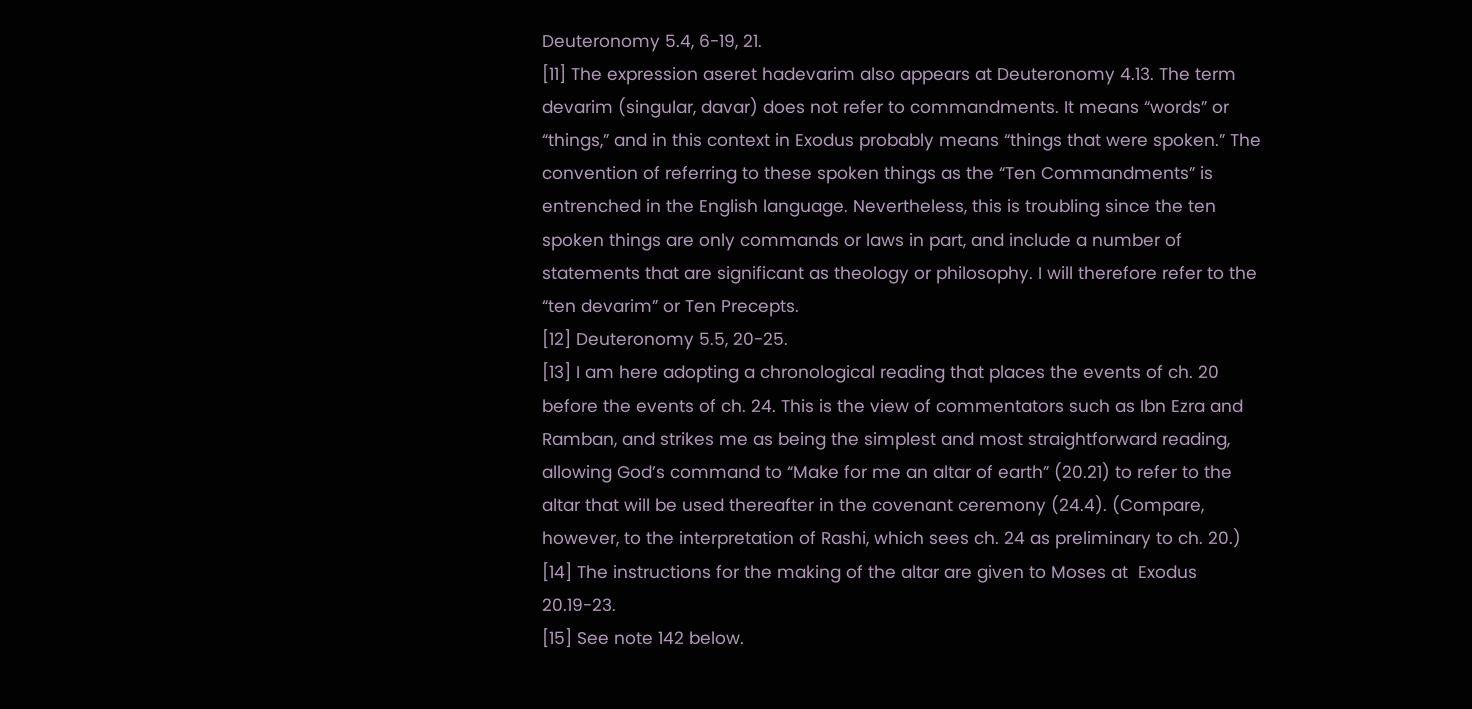Deuteronomy 5.4, 6-19, 21.
[11] The expression aseret hadevarim also appears at Deuteronomy 4.13. The term devarim (singular, davar) does not refer to commandments. It means “words” or “things,” and in this context in Exodus probably means “things that were spoken.” The convention of referring to these spoken things as the “Ten Commandments” is entrenched in the English language. Nevertheless, this is troubling since the ten spoken things are only commands or laws in part, and include a number of statements that are significant as theology or philosophy. I will therefore refer to the “ten devarim” or Ten Precepts.
[12] Deuteronomy 5.5, 20-25.
[13] I am here adopting a chronological reading that places the events of ch. 20 before the events of ch. 24. This is the view of commentators such as Ibn Ezra and Ramban, and strikes me as being the simplest and most straightforward reading, allowing God’s command to “Make for me an altar of earth” (20.21) to refer to the altar that will be used thereafter in the covenant ceremony (24.4). (Compare, however, to the interpretation of Rashi, which sees ch. 24 as preliminary to ch. 20.)
[14] The instructions for the making of the altar are given to Moses at  Exodus 20.19-23.
[15] See note 142 below.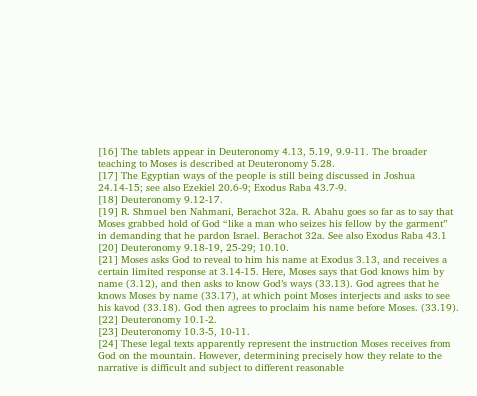[16] The tablets appear in Deuteronomy 4.13, 5.19, 9.9-11. The broader teaching to Moses is described at Deuteronomy 5.28.
[17] The Egyptian ways of the people is still being discussed in Joshua 24.14-15; see also Ezekiel 20.6-9; Exodus Raba 43.7-9.
[18] Deuteronomy 9.12-17.
[19] R. Shmuel ben Nahmani, Berachot 32a. R. Abahu goes so far as to say that Moses grabbed hold of God “like a man who seizes his fellow by the garment” in demanding that he pardon Israel. Berachot 32a. See also Exodus Raba 43.1
[20] Deuteronomy 9.18-19, 25-29; 10.10.
[21] Moses asks God to reveal to him his name at Exodus 3.13, and receives a certain limited response at 3.14-15. Here, Moses says that God knows him by name (3.12), and then asks to know God’s ways (33.13). God agrees that he knows Moses by name (33.17), at which point Moses interjects and asks to see his kavod (33.18). God then agrees to proclaim his name before Moses. (33.19).
[22] Deuteronomy 10.1-2.
[23] Deuteronomy 10.3-5, 10-11.
[24] These legal texts apparently represent the instruction Moses receives from God on the mountain. However, determining precisely how they relate to the narrative is difficult and subject to different reasonable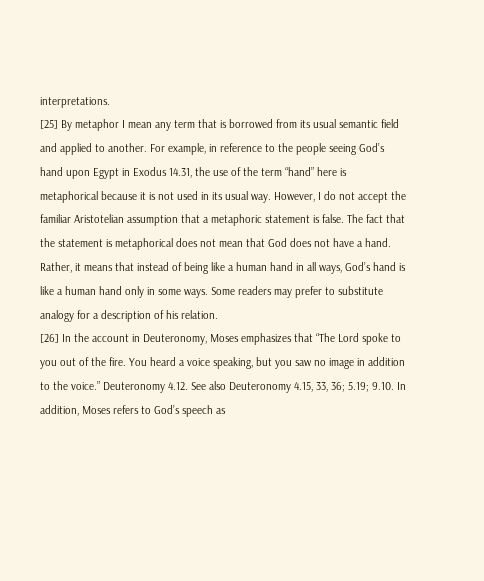interpretations.
[25] By metaphor I mean any term that is borrowed from its usual semantic field and applied to another. For example, in reference to the people seeing God’s hand upon Egypt in Exodus 14.31, the use of the term “hand” here is metaphorical because it is not used in its usual way. However, I do not accept the familiar Aristotelian assumption that a metaphoric statement is false. The fact that the statement is metaphorical does not mean that God does not have a hand. Rather, it means that instead of being like a human hand in all ways, God’s hand is like a human hand only in some ways. Some readers may prefer to substitute analogy for a description of his relation.
[26] In the account in Deuteronomy, Moses emphasizes that “The Lord spoke to you out of the fire. You heard a voice speaking, but you saw no image in addition to the voice.” Deuteronomy 4.12. See also Deuteronomy 4.15, 33, 36; 5.19; 9.10. In addition, Moses refers to God’s speech as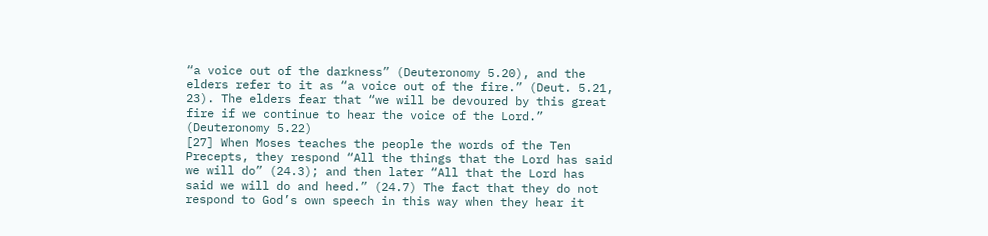“a voice out of the darkness” (Deuteronomy 5.20), and the elders refer to it as “a voice out of the fire.” (Deut. 5.21, 23). The elders fear that “we will be devoured by this great fire if we continue to hear the voice of the Lord.” (Deuteronomy 5.22)
[27] When Moses teaches the people the words of the Ten Precepts, they respond “All the things that the Lord has said we will do” (24.3); and then later “All that the Lord has said we will do and heed.” (24.7) The fact that they do not respond to God’s own speech in this way when they hear it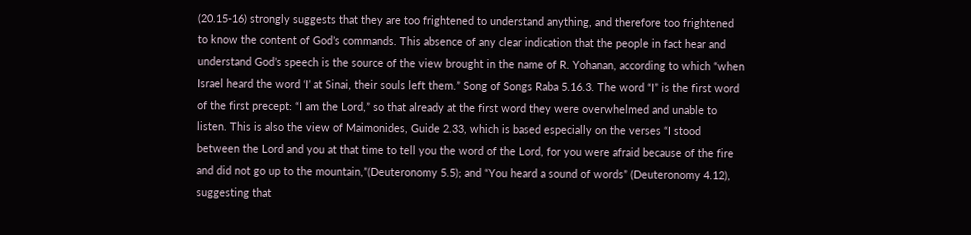(20.15-16) strongly suggests that they are too frightened to understand anything, and therefore too frightened to know the content of God’s commands. This absence of any clear indication that the people in fact hear and understand God’s speech is the source of the view brought in the name of R. Yohanan, according to which “when Israel heard the word ‘I’ at Sinai, their souls left them.” Song of Songs Raba 5.16.3. The word “I” is the first word of the first precept: “I am the Lord,” so that already at the first word they were overwhelmed and unable to listen. This is also the view of Maimonides, Guide 2.33, which is based especially on the verses “I stood between the Lord and you at that time to tell you the word of the Lord, for you were afraid because of the fire and did not go up to the mountain,”(Deuteronomy 5.5); and “You heard a sound of words” (Deuteronomy 4.12), suggesting that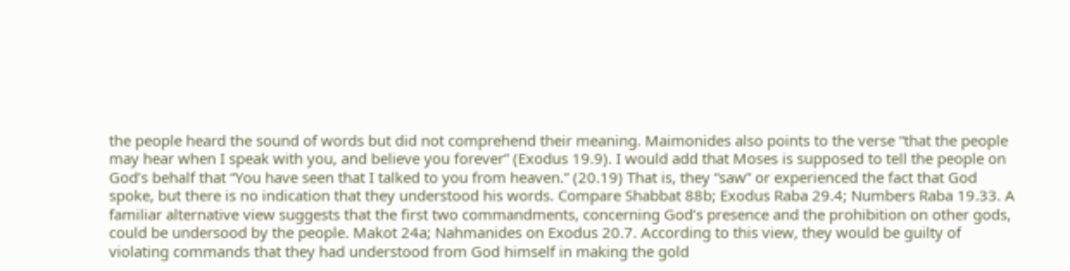the people heard the sound of words but did not comprehend their meaning. Maimonides also points to the verse “that the people may hear when I speak with you, and believe you forever” (Exodus 19.9). I would add that Moses is supposed to tell the people on God’s behalf that “You have seen that I talked to you from heaven.” (20.19) That is, they “saw” or experienced the fact that God spoke, but there is no indication that they understood his words. Compare Shabbat 88b; Exodus Raba 29.4; Numbers Raba 19.33. A familiar alternative view suggests that the first two commandments, concerning God’s presence and the prohibition on other gods, could be undersood by the people. Makot 24a; Nahmanides on Exodus 20.7. According to this view, they would be guilty of violating commands that they had understood from God himself in making the gold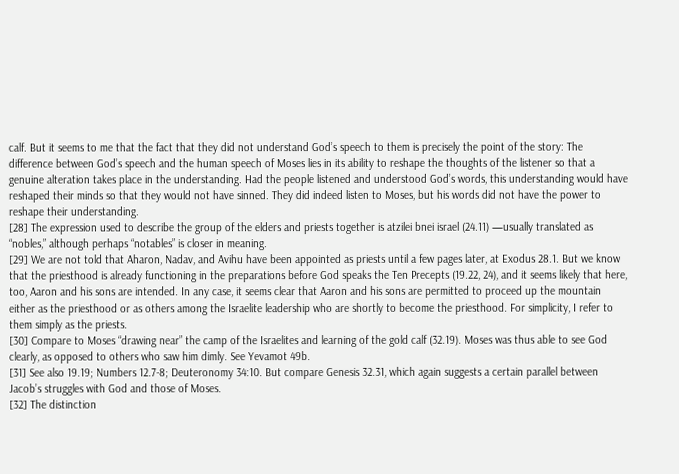calf. But it seems to me that the fact that they did not understand God’s speech to them is precisely the point of the story: The difference between God’s speech and the human speech of Moses lies in its ability to reshape the thoughts of the listener so that a genuine alteration takes place in the understanding. Had the people listened and understood God’s words, this understanding would have reshaped their minds so that they would not have sinned. They did indeed listen to Moses, but his words did not have the power to reshape their understanding.
[28] The expression used to describe the group of the elders and priests together is atzilei bnei israel (24.11) —usually translated as “nobles,” although perhaps “notables” is closer in meaning.
[29] We are not told that Aharon, Nadav, and Avihu have been appointed as priests until a few pages later, at Exodus 28.1. But we know that the priesthood is already functioning in the preparations before God speaks the Ten Precepts (19.22, 24), and it seems likely that here, too, Aaron and his sons are intended. In any case, it seems clear that Aaron and his sons are permitted to proceed up the mountain either as the priesthood or as others among the Israelite leadership who are shortly to become the priesthood. For simplicity, I refer to them simply as the priests.
[30] Compare to Moses “drawing near” the camp of the Israelites and learning of the gold calf (32.19). Moses was thus able to see God clearly, as opposed to others who saw him dimly. See Yevamot 49b.
[31] See also 19.19; Numbers 12.7-8; Deuteronomy 34:10. But compare Genesis 32.31, which again suggests a certain parallel between Jacob’s struggles with God and those of Moses.
[32] The distinction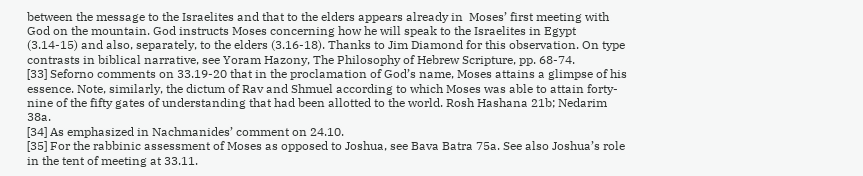between the message to the Israelites and that to the elders appears already in  Moses’ first meeting with God on the mountain. God instructs Moses concerning how he will speak to the Israelites in Egypt (3.14-15) and also, separately, to the elders (3.16-18). Thanks to Jim Diamond for this observation. On type contrasts in biblical narrative, see Yoram Hazony, The Philosophy of Hebrew Scripture, pp. 68-74.
[33] Seforno comments on 33.19-20 that in the proclamation of God’s name, Moses attains a glimpse of his essence. Note, similarly, the dictum of Rav and Shmuel according to which Moses was able to attain forty-nine of the fifty gates of understanding that had been allotted to the world. Rosh Hashana 21b; Nedarim 38a.
[34] As emphasized in Nachmanides’ comment on 24.10.
[35] For the rabbinic assessment of Moses as opposed to Joshua, see Bava Batra 75a. See also Joshua’s role in the tent of meeting at 33.11.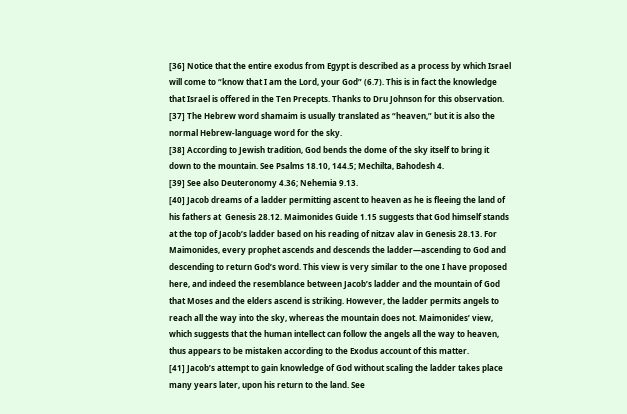[36] Notice that the entire exodus from Egypt is described as a process by which Israel will come to “know that I am the Lord, your God” (6.7). This is in fact the knowledge that Israel is offered in the Ten Precepts. Thanks to Dru Johnson for this observation.
[37] The Hebrew word shamaim is usually translated as “heaven,” but it is also the normal Hebrew-language word for the sky.
[38] According to Jewish tradition, God bends the dome of the sky itself to bring it down to the mountain. See Psalms 18.10, 144.5; Mechilta, Bahodesh 4.
[39] See also Deuteronomy 4.36; Nehemia 9.13.
[40] Jacob dreams of a ladder permitting ascent to heaven as he is fleeing the land of his fathers at  Genesis 28.12. Maimonides Guide 1.15 suggests that God himself stands at the top of Jacob’s ladder based on his reading of nitzav alav in Genesis 28.13. For Maimonides, every prophet ascends and descends the ladder—ascending to God and descending to return God’s word. This view is very similar to the one I have proposed here, and indeed the resemblance between Jacob’s ladder and the mountain of God that Moses and the elders ascend is striking. However, the ladder permits angels to reach all the way into the sky, whereas the mountain does not. Maimonides’ view, which suggests that the human intellect can follow the angels all the way to heaven, thus appears to be mistaken according to the Exodus account of this matter.
[41] Jacob’s attempt to gain knowledge of God without scaling the ladder takes place many years later, upon his return to the land. See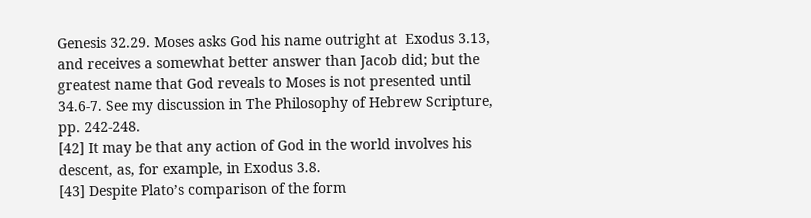Genesis 32.29. Moses asks God his name outright at  Exodus 3.13, and receives a somewhat better answer than Jacob did; but the greatest name that God reveals to Moses is not presented until 34.6-7. See my discussion in The Philosophy of Hebrew Scripture, pp. 242-248.
[42] It may be that any action of God in the world involves his descent, as, for example, in Exodus 3.8.
[43] Despite Plato’s comparison of the form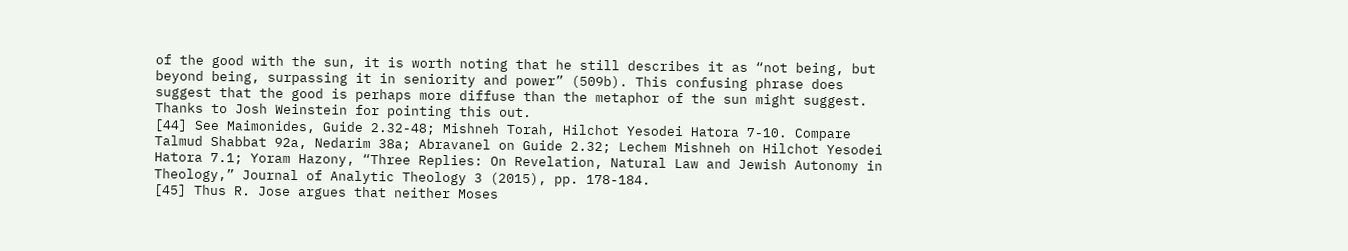of the good with the sun, it is worth noting that he still describes it as “not being, but beyond being, surpassing it in seniority and power” (509b). This confusing phrase does suggest that the good is perhaps more diffuse than the metaphor of the sun might suggest. Thanks to Josh Weinstein for pointing this out.
[44] See Maimonides, Guide 2.32-48; Mishneh Torah, Hilchot Yesodei Hatora 7-10. Compare Talmud Shabbat 92a, Nedarim 38a; Abravanel on Guide 2.32; Lechem Mishneh on Hilchot Yesodei Hatora 7.1; Yoram Hazony, “Three Replies: On Revelation, Natural Law and Jewish Autonomy in Theology,” Journal of Analytic Theology 3 (2015), pp. 178-184.
[45] Thus R. Jose argues that neither Moses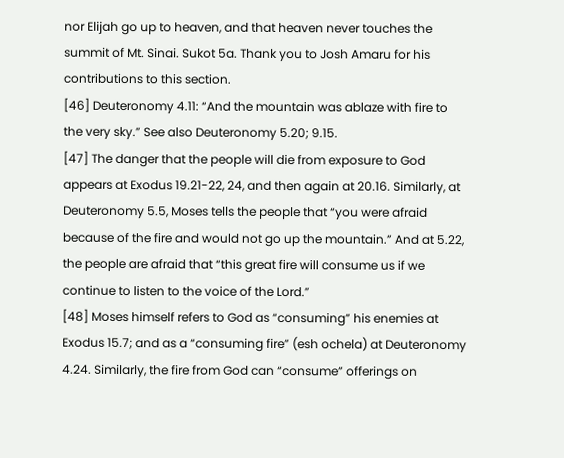nor Elijah go up to heaven, and that heaven never touches the summit of Mt. Sinai. Sukot 5a. Thank you to Josh Amaru for his contributions to this section.
[46] Deuteronomy 4.11: “And the mountain was ablaze with fire to the very sky.” See also Deuteronomy 5.20; 9.15.
[47] The danger that the people will die from exposure to God appears at Exodus 19.21-22, 24, and then again at 20.16. Similarly, at Deuteronomy 5.5, Moses tells the people that “you were afraid because of the fire and would not go up the mountain.” And at 5.22, the people are afraid that “this great fire will consume us if we continue to listen to the voice of the Lord.”
[48] Moses himself refers to God as “consuming” his enemies at Exodus 15.7; and as a “consuming fire” (esh ochela) at Deuteronomy 4.24. Similarly, the fire from God can “consume” offerings on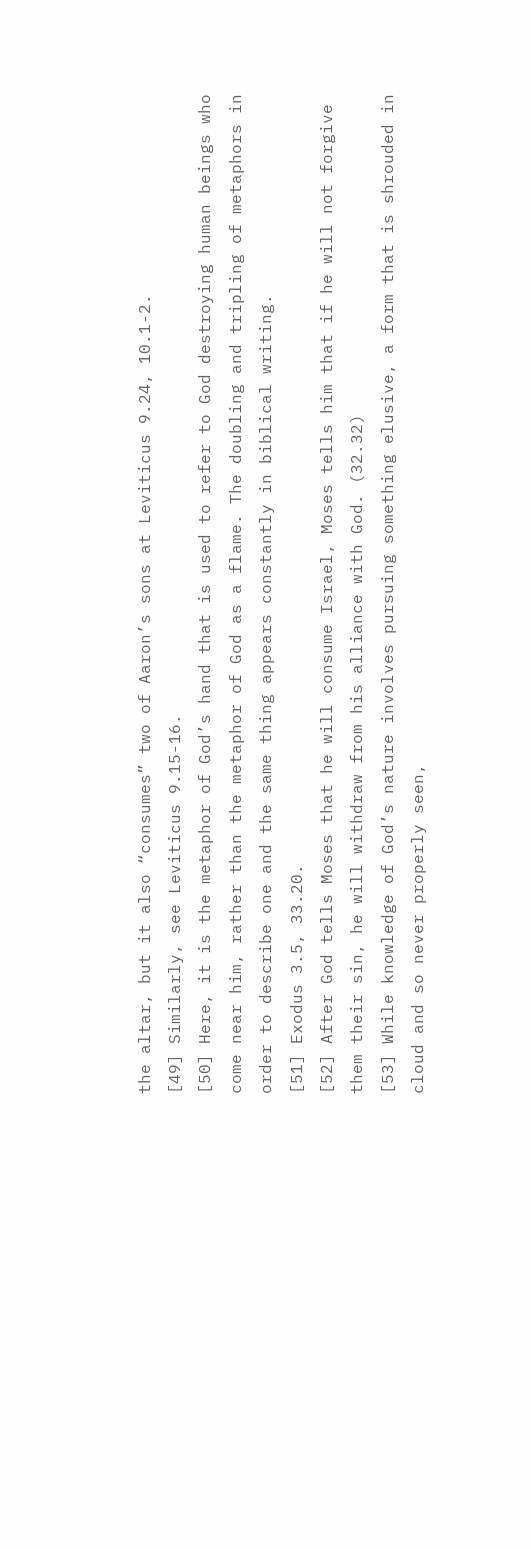the altar, but it also “consumes” two of Aaron’s sons at Leviticus 9.24, 10.1-2.
[49] Similarly, see Leviticus 9.15-16.
[50] Here, it is the metaphor of God’s hand that is used to refer to God destroying human beings who come near him, rather than the metaphor of God as a flame. The doubling and tripling of metaphors in order to describe one and the same thing appears constantly in biblical writing.
[51] Exodus 3.5, 33.20.
[52] After God tells Moses that he will consume Israel, Moses tells him that if he will not forgive them their sin, he will withdraw from his alliance with God. (32.32)
[53] While knowledge of God’s nature involves pursuing something elusive, a form that is shrouded in cloud and so never properly seen,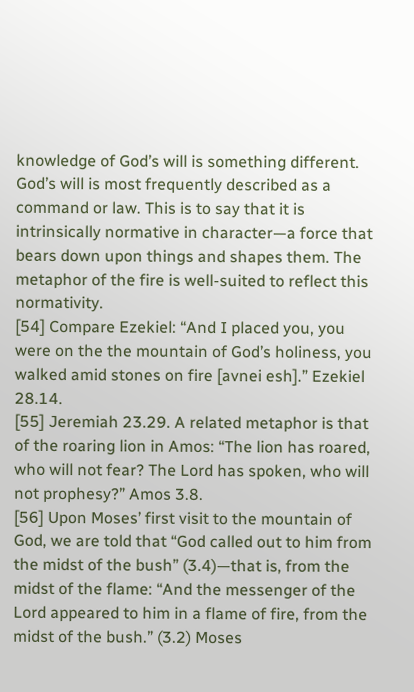knowledge of God’s will is something different. God’s will is most frequently described as a command or law. This is to say that it is intrinsically normative in character—a force that bears down upon things and shapes them. The metaphor of the fire is well-suited to reflect this normativity.
[54] Compare Ezekiel: “And I placed you, you were on the the mountain of God’s holiness, you walked amid stones on fire [avnei esh].” Ezekiel 28.14.
[55] Jeremiah 23.29. A related metaphor is that of the roaring lion in Amos: “The lion has roared, who will not fear? The Lord has spoken, who will not prophesy?” Amos 3.8.
[56] Upon Moses’ first visit to the mountain of God, we are told that “God called out to him from the midst of the bush” (3.4)—that is, from the midst of the flame: “And the messenger of the Lord appeared to him in a flame of fire, from the midst of the bush.” (3.2) Moses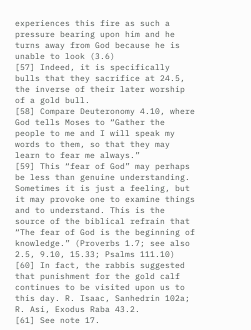experiences this fire as such a pressure bearing upon him and he turns away from God because he is unable to look (3.6)
[57] Indeed, it is specifically bulls that they sacrifice at 24.5, the inverse of their later worship of a gold bull.
[58] Compare Deuteronomy 4.10, where God tells Moses to “Gather the people to me and I will speak my words to them, so that they may learn to fear me always.”
[59] This “fear of God” may perhaps be less than genuine understanding. Sometimes it is just a feeling, but it may provoke one to examine things and to understand. This is the source of the biblical refrain that “The fear of God is the beginning of knowledge.” (Proverbs 1.7; see also 2.5, 9.10, 15.33; Psalms 111.10)
[60] In fact, the rabbis suggested that punishment for the gold calf continues to be visited upon us to this day. R. Isaac, Sanhedrin 102a; R. Asi, Exodus Raba 43.2.
[61] See note 17.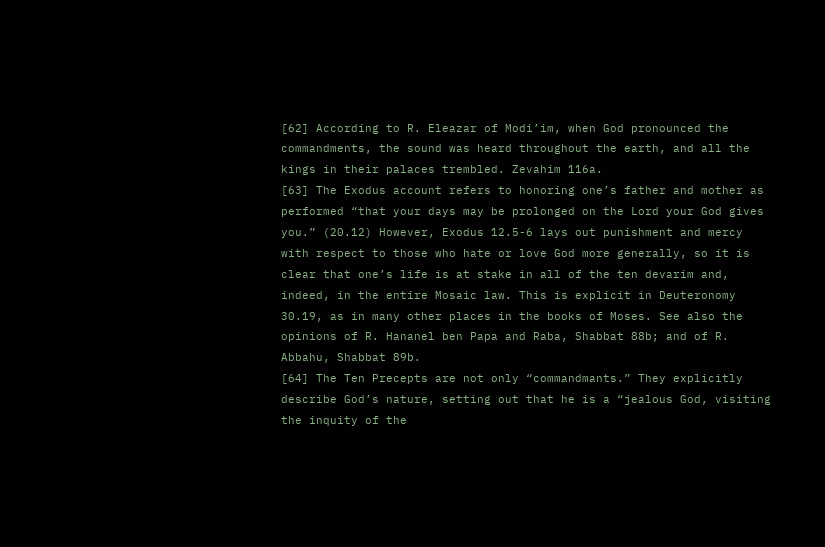[62] According to R. Eleazar of Modi’im, when God pronounced the commandments, the sound was heard throughout the earth, and all the kings in their palaces trembled. Zevahim 116a.
[63] The Exodus account refers to honoring one’s father and mother as performed “that your days may be prolonged on the Lord your God gives you.” (20.12) However, Exodus 12.5-6 lays out punishment and mercy with respect to those who hate or love God more generally, so it is clear that one’s life is at stake in all of the ten devarim and, indeed, in the entire Mosaic law. This is explicit in Deuteronomy 30.19, as in many other places in the books of Moses. See also the opinions of R. Hananel ben Papa and Raba, Shabbat 88b; and of R. Abbahu, Shabbat 89b.
[64] The Ten Precepts are not only “commandmants.” They explicitly describe God’s nature, setting out that he is a “jealous God, visiting the inquity of the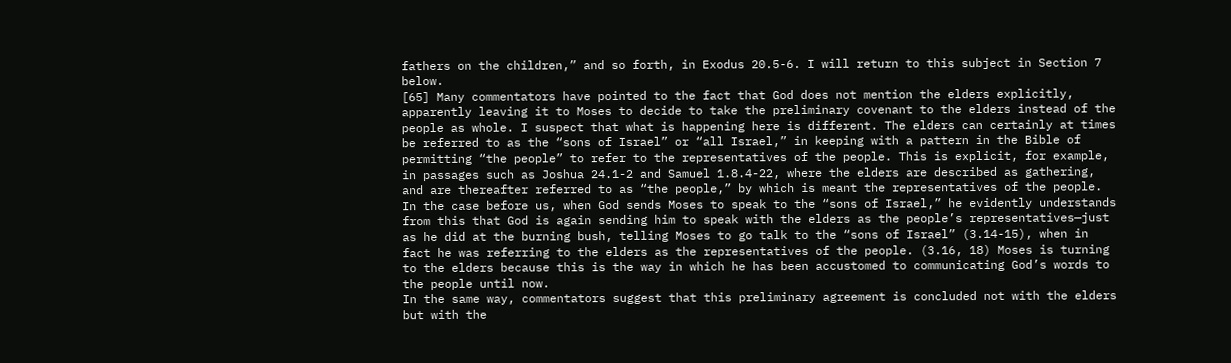fathers on the children,” and so forth, in Exodus 20.5-6. I will return to this subject in Section 7 below.
[65] Many commentators have pointed to the fact that God does not mention the elders explicitly, apparently leaving it to Moses to decide to take the preliminary covenant to the elders instead of the people as whole. I suspect that what is happening here is different. The elders can certainly at times be referred to as the “sons of Israel” or “all Israel,” in keeping with a pattern in the Bible of permitting “the people” to refer to the representatives of the people. This is explicit, for example, in passages such as Joshua 24.1-2 and Samuel 1.8.4-22, where the elders are described as gathering, and are thereafter referred to as “the people,” by which is meant the representatives of the people. In the case before us, when God sends Moses to speak to the “sons of Israel,” he evidently understands from this that God is again sending him to speak with the elders as the people’s representatives—just as he did at the burning bush, telling Moses to go talk to the “sons of Israel” (3.14-15), when in fact he was referring to the elders as the representatives of the people. (3.16, 18) Moses is turning to the elders because this is the way in which he has been accustomed to communicating God’s words to the people until now.
In the same way, commentators suggest that this preliminary agreement is concluded not with the elders but with the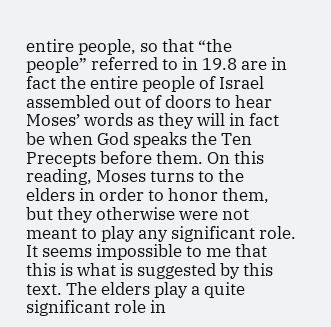entire people, so that “the people” referred to in 19.8 are in fact the entire people of Israel assembled out of doors to hear Moses’ words as they will in fact be when God speaks the Ten Precepts before them. On this reading, Moses turns to the elders in order to honor them, but they otherwise were not meant to play any significant role. It seems impossible to me that this is what is suggested by this text. The elders play a quite significant role in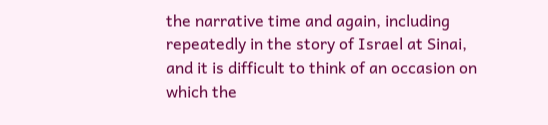the narrative time and again, including repeatedly in the story of Israel at Sinai, and it is difficult to think of an occasion on which the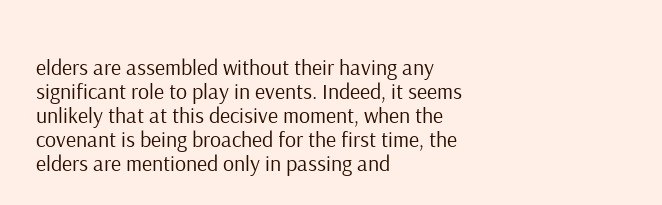elders are assembled without their having any significant role to play in events. Indeed, it seems unlikely that at this decisive moment, when the covenant is being broached for the first time, the elders are mentioned only in passing and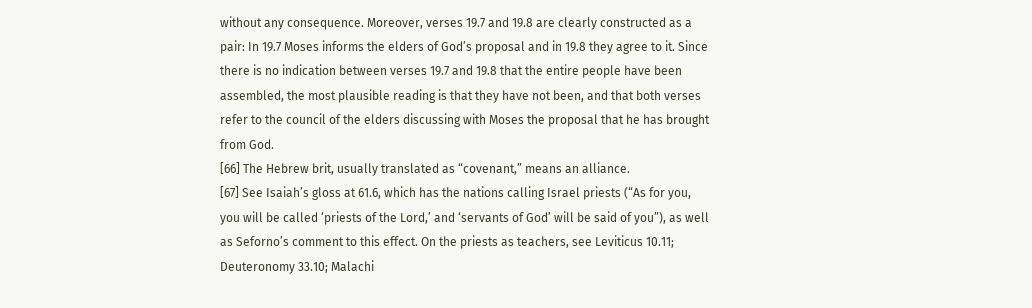without any consequence. Moreover, verses 19.7 and 19.8 are clearly constructed as a pair: In 19.7 Moses informs the elders of God’s proposal and in 19.8 they agree to it. Since there is no indication between verses 19.7 and 19.8 that the entire people have been assembled, the most plausible reading is that they have not been, and that both verses refer to the council of the elders discussing with Moses the proposal that he has brought from God.
[66] The Hebrew brit, usually translated as “covenant,” means an alliance.
[67] See Isaiah’s gloss at 61.6, which has the nations calling Israel priests (“As for you, you will be called ‘priests of the Lord,’ and ‘servants of God’ will be said of you”), as well as Seforno’s comment to this effect. On the priests as teachers, see Leviticus 10.11; Deuteronomy 33.10; Malachi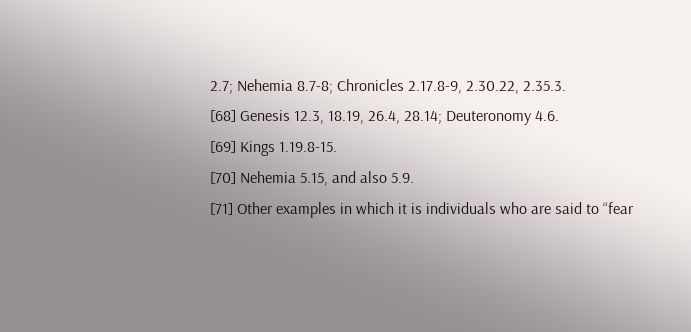2.7; Nehemia 8.7-8; Chronicles 2.17.8-9, 2.30.22, 2.35.3.
[68] Genesis 12.3, 18.19, 26.4, 28.14; Deuteronomy 4.6.
[69] Kings 1.19.8-15.
[70] Nehemia 5.15, and also 5.9.
[71] Other examples in which it is individuals who are said to “fear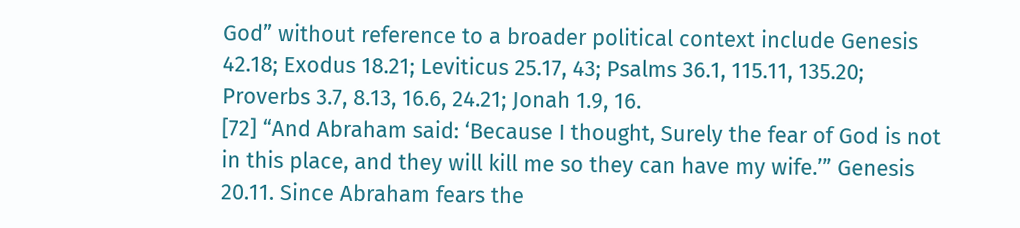God” without reference to a broader political context include Genesis 42.18; Exodus 18.21; Leviticus 25.17, 43; Psalms 36.1, 115.11, 135.20; Proverbs 3.7, 8.13, 16.6, 24.21; Jonah 1.9, 16.
[72] “And Abraham said: ‘Because I thought, Surely the fear of God is not in this place, and they will kill me so they can have my wife.’” Genesis 20.11. Since Abraham fears the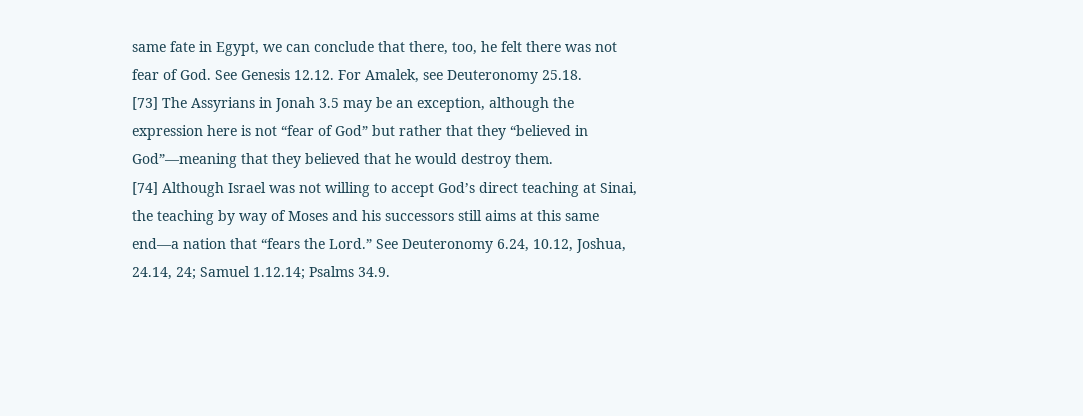same fate in Egypt, we can conclude that there, too, he felt there was not fear of God. See Genesis 12.12. For Amalek, see Deuteronomy 25.18.
[73] The Assyrians in Jonah 3.5 may be an exception, although the expression here is not “fear of God” but rather that they “believed in God”—meaning that they believed that he would destroy them.
[74] Although Israel was not willing to accept God’s direct teaching at Sinai, the teaching by way of Moses and his successors still aims at this same end—a nation that “fears the Lord.” See Deuteronomy 6.24, 10.12, Joshua, 24.14, 24; Samuel 1.12.14; Psalms 34.9.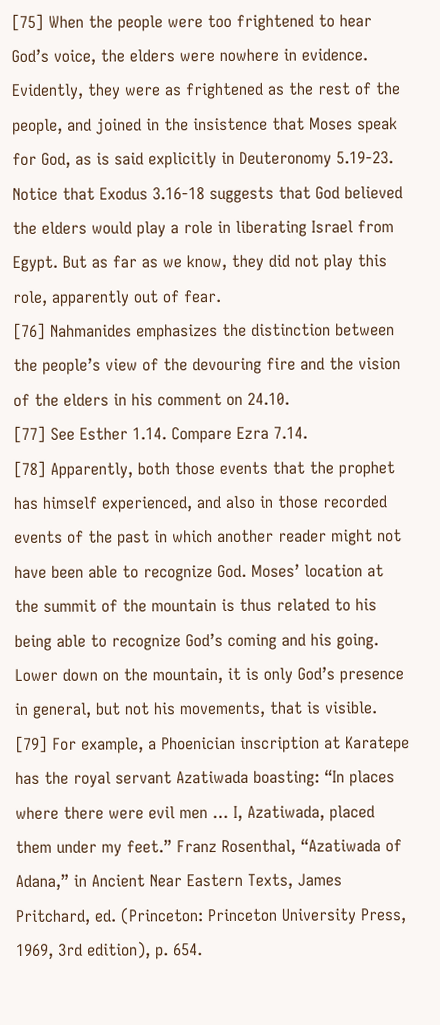[75] When the people were too frightened to hear God’s voice, the elders were nowhere in evidence. Evidently, they were as frightened as the rest of the people, and joined in the insistence that Moses speak for God, as is said explicitly in Deuteronomy 5.19-23. Notice that Exodus 3.16-18 suggests that God believed the elders would play a role in liberating Israel from Egypt. But as far as we know, they did not play this role, apparently out of fear.
[76] Nahmanides emphasizes the distinction between the people’s view of the devouring fire and the vision of the elders in his comment on 24.10.
[77] See Esther 1.14. Compare Ezra 7.14.
[78] Apparently, both those events that the prophet has himself experienced, and also in those recorded events of the past in which another reader might not have been able to recognize God. Moses’ location at the summit of the mountain is thus related to his being able to recognize God’s coming and his going. Lower down on the mountain, it is only God’s presence in general, but not his movements, that is visible.
[79] For example, a Phoenician inscription at Karatepe has the royal servant Azatiwada boasting: “In places where there were evil men … I, Azatiwada, placed them under my feet.” Franz Rosenthal, “Azatiwada of Adana,” in Ancient Near Eastern Texts, James Pritchard, ed. (Princeton: Princeton University Press, 1969, 3rd edition), p. 654.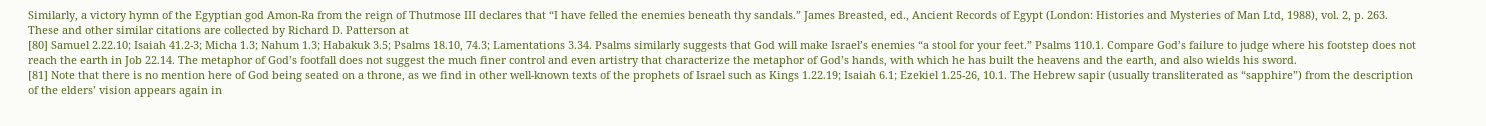Similarly, a victory hymn of the Egyptian god Amon-Ra from the reign of Thutmose III declares that “I have felled the enemies beneath thy sandals.” James Breasted, ed., Ancient Records of Egypt (London: Histories and Mysteries of Man Ltd, 1988), vol. 2, p. 263. These and other similar citations are collected by Richard D. Patterson at
[80] Samuel 2.22.10; Isaiah 41.2-3; Micha 1.3; Nahum 1.3; Habakuk 3.5; Psalms 18.10, 74.3; Lamentations 3.34. Psalms similarly suggests that God will make Israel’s enemies “a stool for your feet.” Psalms 110.1. Compare God’s failure to judge where his footstep does not reach the earth in Job 22.14. The metaphor of God’s footfall does not suggest the much finer control and even artistry that characterize the metaphor of God’s hands, with which he has built the heavens and the earth, and also wields his sword.
[81] Note that there is no mention here of God being seated on a throne, as we find in other well-known texts of the prophets of Israel such as Kings 1.22.19; Isaiah 6.1; Ezekiel 1.25-26, 10.1. The Hebrew sapir (usually transliterated as “sapphire”) from the description of the elders’ vision appears again in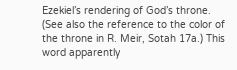Ezekiel’s rendering of God’s throne. (See also the reference to the color of the throne in R. Meir, Sotah 17a.) This word apparently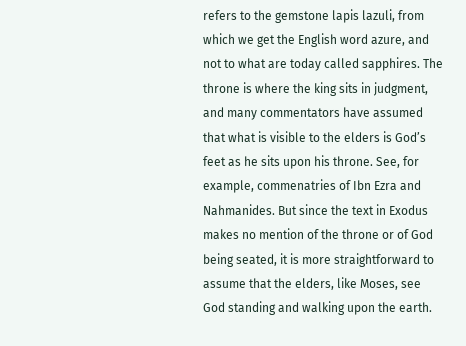refers to the gemstone lapis lazuli, from which we get the English word azure, and not to what are today called sapphires. The throne is where the king sits in judgment, and many commentators have assumed that what is visible to the elders is God’s feet as he sits upon his throne. See, for example, commenatries of Ibn Ezra and Nahmanides. But since the text in Exodus makes no mention of the throne or of God being seated, it is more straightforward to assume that the elders, like Moses, see God standing and walking upon the earth.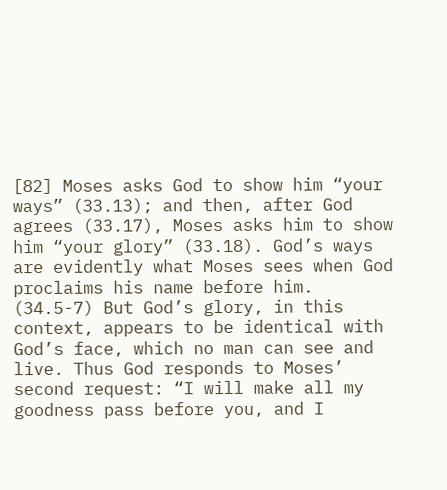[82] Moses asks God to show him “your ways” (33.13); and then, after God agrees (33.17), Moses asks him to show him “your glory” (33.18). God’s ways are evidently what Moses sees when God proclaims his name before him. (34.5-7) But God’s glory, in this context, appears to be identical with God’s face, which no man can see and live. Thus God responds to Moses’ second request: “I will make all my goodness pass before you, and I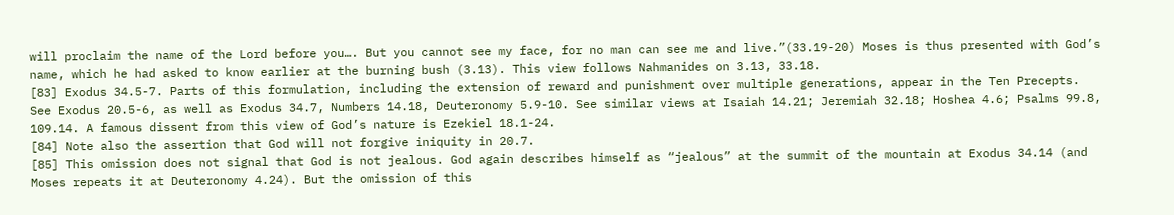will proclaim the name of the Lord before you…. But you cannot see my face, for no man can see me and live.”(33.19-20) Moses is thus presented with God’s name, which he had asked to know earlier at the burning bush (3.13). This view follows Nahmanides on 3.13, 33.18.
[83] Exodus 34.5-7. Parts of this formulation, including the extension of reward and punishment over multiple generations, appear in the Ten Precepts. See Exodus 20.5-6, as well as Exodus 34.7, Numbers 14.18, Deuteronomy 5.9-10. See similar views at Isaiah 14.21; Jeremiah 32.18; Hoshea 4.6; Psalms 99.8, 109.14. A famous dissent from this view of God’s nature is Ezekiel 18.1-24.
[84] Note also the assertion that God will not forgive iniquity in 20.7.
[85] This omission does not signal that God is not jealous. God again describes himself as “jealous” at the summit of the mountain at Exodus 34.14 (and Moses repeats it at Deuteronomy 4.24). But the omission of this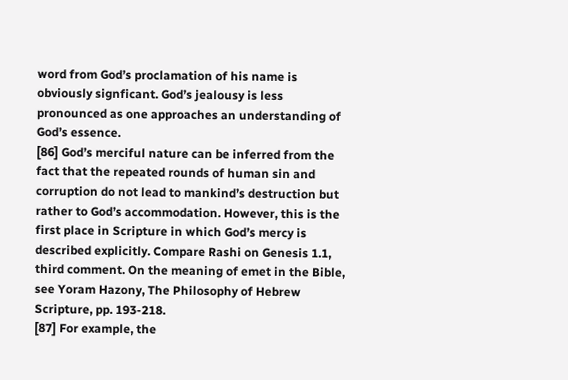word from God’s proclamation of his name is obviously signficant. God’s jealousy is less pronounced as one approaches an understanding of God’s essence.
[86] God’s merciful nature can be inferred from the fact that the repeated rounds of human sin and corruption do not lead to mankind’s destruction but rather to God’s accommodation. However, this is the first place in Scripture in which God’s mercy is described explicitly. Compare Rashi on Genesis 1.1, third comment. On the meaning of emet in the Bible, see Yoram Hazony, The Philosophy of Hebrew Scripture, pp. 193-218.
[87] For example, the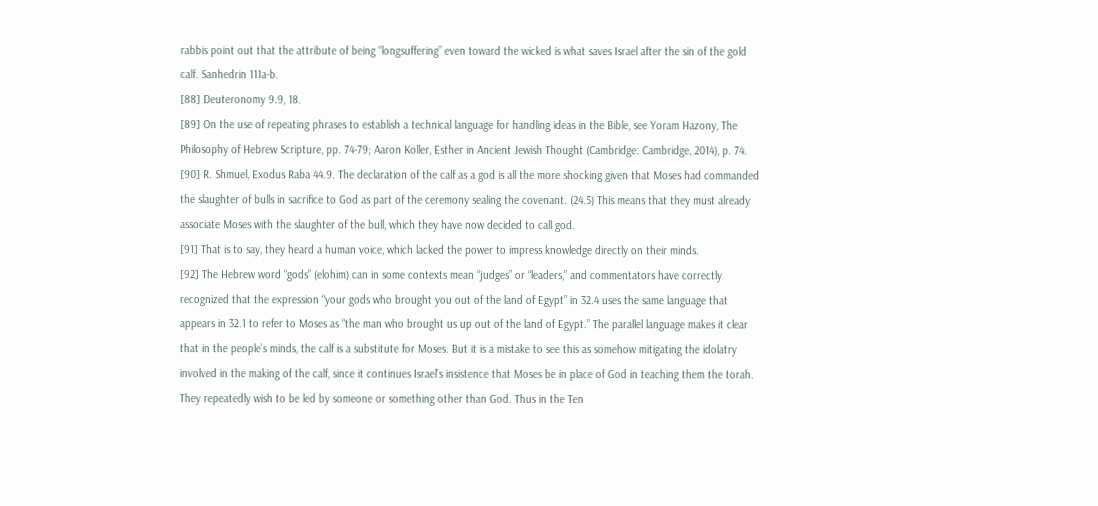rabbis point out that the attribute of being “longsuffering” even toward the wicked is what saves Israel after the sin of the gold calf. Sanhedrin 111a-b.
[88] Deuteronomy 9.9, 18.
[89] On the use of repeating phrases to establish a technical language for handling ideas in the Bible, see Yoram Hazony, The Philosophy of Hebrew Scripture, pp. 74-79; Aaron Koller, Esther in Ancient Jewish Thought (Cambridge: Cambridge, 2014), p. 74.
[90] R. Shmuel, Exodus Raba 44.9. The declaration of the calf as a god is all the more shocking given that Moses had commanded the slaughter of bulls in sacrifice to God as part of the ceremony sealing the covenant. (24.5) This means that they must already associate Moses with the slaughter of the bull, which they have now decided to call god.
[91] That is to say, they heard a human voice, which lacked the power to impress knowledge directly on their minds.
[92] The Hebrew word “gods” (elohim) can in some contexts mean “judges” or “leaders,” and commentators have correctly recognized that the expression “your gods who brought you out of the land of Egypt” in 32.4 uses the same language that appears in 32.1 to refer to Moses as “the man who brought us up out of the land of Egypt.” The parallel language makes it clear that in the people’s minds, the calf is a substitute for Moses. But it is a mistake to see this as somehow mitigating the idolatry involved in the making of the calf, since it continues Israel’s insistence that Moses be in place of God in teaching them the torah. They repeatedly wish to be led by someone or something other than God. Thus in the Ten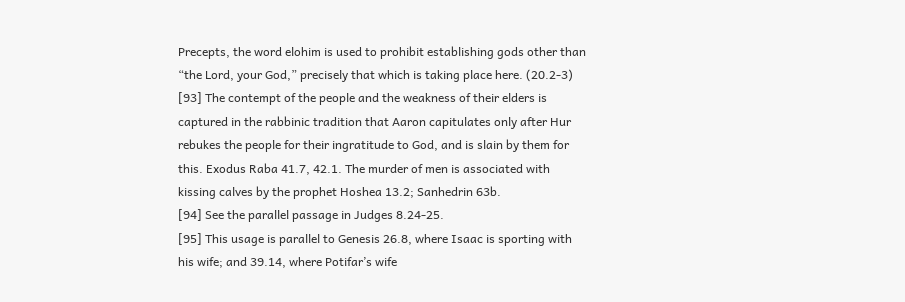Precepts, the word elohim is used to prohibit establishing gods other than “the Lord, your God,” precisely that which is taking place here. (20.2-3)
[93] The contempt of the people and the weakness of their elders is captured in the rabbinic tradition that Aaron capitulates only after Hur rebukes the people for their ingratitude to God, and is slain by them for this. Exodus Raba 41.7, 42.1. The murder of men is associated with kissing calves by the prophet Hoshea 13.2; Sanhedrin 63b.
[94] See the parallel passage in Judges 8.24-25.
[95] This usage is parallel to Genesis 26.8, where Isaac is sporting with his wife; and 39.14, where Potifar’s wife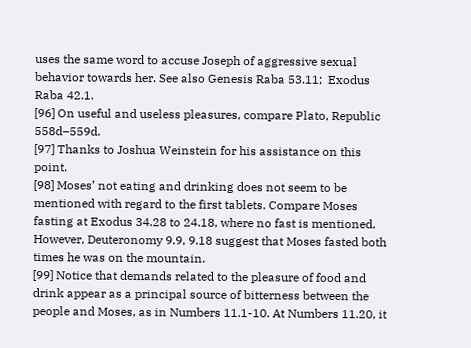uses the same word to accuse Joseph of aggressive sexual behavior towards her. See also Genesis Raba 53.11;  Exodus Raba 42.1.
[96] On useful and useless pleasures, compare Plato, Republic 558d–559d.
[97] Thanks to Joshua Weinstein for his assistance on this point.
[98] Moses’ not eating and drinking does not seem to be mentioned with regard to the first tablets. Compare Moses fasting at Exodus 34.28 to 24.18, where no fast is mentioned. However, Deuteronomy 9.9, 9.18 suggest that Moses fasted both times he was on the mountain.
[99] Notice that demands related to the pleasure of food and drink appear as a principal source of bitterness between the people and Moses, as in Numbers 11.1-10. At Numbers 11.20, it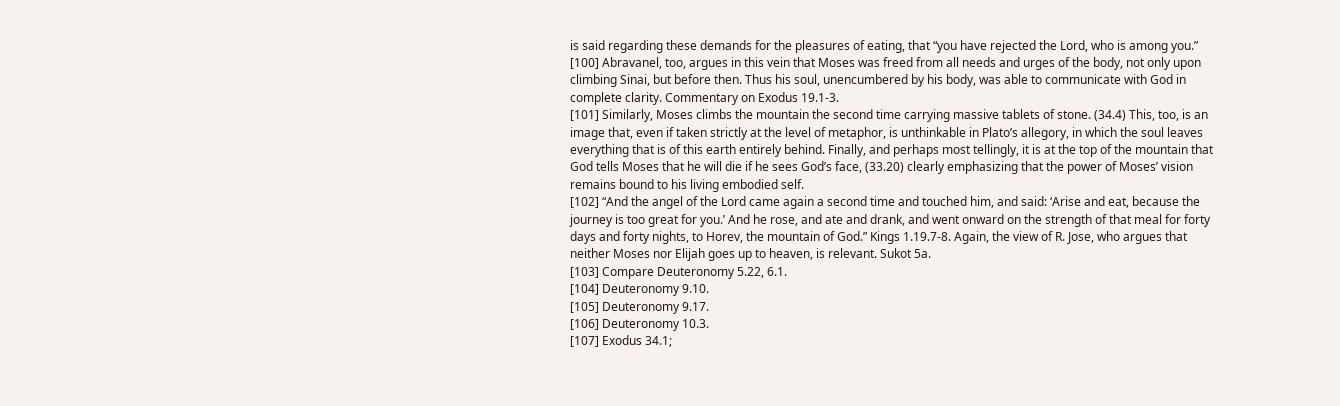is said regarding these demands for the pleasures of eating, that “you have rejected the Lord, who is among you.”
[100] Abravanel, too, argues in this vein that Moses was freed from all needs and urges of the body, not only upon climbing Sinai, but before then. Thus his soul, unencumbered by his body, was able to communicate with God in complete clarity. Commentary on Exodus 19.1-3.
[101] Similarly, Moses climbs the mountain the second time carrying massive tablets of stone. (34.4) This, too, is an image that, even if taken strictly at the level of metaphor, is unthinkable in Plato’s allegory, in which the soul leaves everything that is of this earth entirely behind. Finally, and perhaps most tellingly, it is at the top of the mountain that God tells Moses that he will die if he sees God’s face, (33.20) clearly emphasizing that the power of Moses’ vision remains bound to his living embodied self.
[102] “And the angel of the Lord came again a second time and touched him, and said: ‘Arise and eat, because the journey is too great for you.’ And he rose, and ate and drank, and went onward on the strength of that meal for forty days and forty nights, to Horev, the mountain of God.” Kings 1.19.7-8. Again, the view of R. Jose, who argues that neither Moses nor Elijah goes up to heaven, is relevant. Sukot 5a.
[103] Compare Deuteronomy 5.22, 6.1.
[104] Deuteronomy 9.10.
[105] Deuteronomy 9.17.
[106] Deuteronomy 10.3.
[107] Exodus 34.1;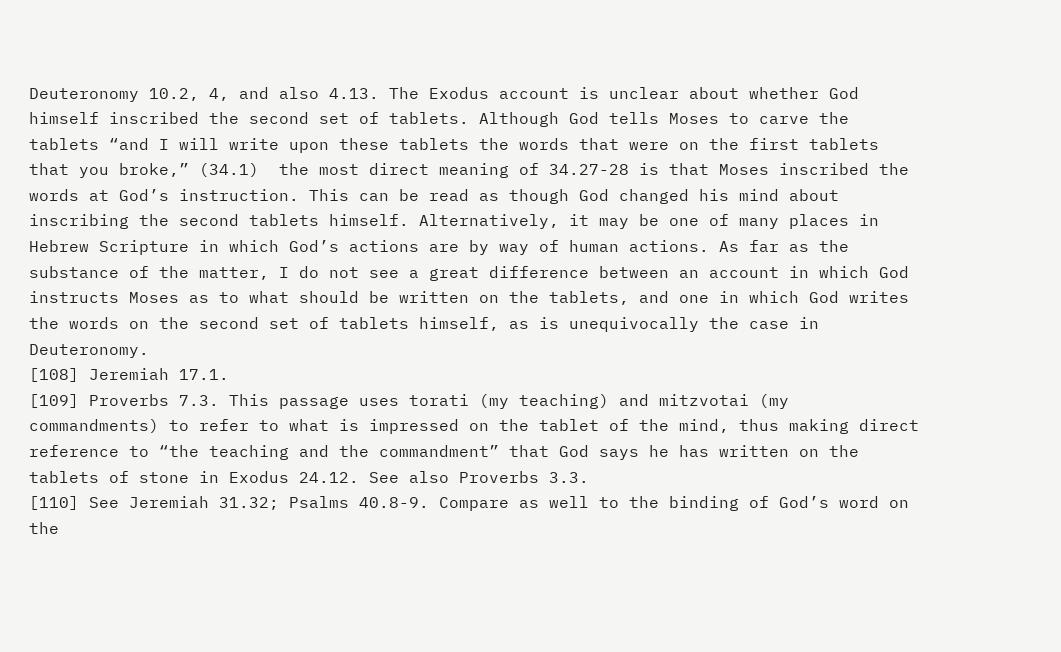Deuteronomy 10.2, 4, and also 4.13. The Exodus account is unclear about whether God himself inscribed the second set of tablets. Although God tells Moses to carve the tablets “and I will write upon these tablets the words that were on the first tablets that you broke,” (34.1)  the most direct meaning of 34.27-28 is that Moses inscribed the words at God’s instruction. This can be read as though God changed his mind about inscribing the second tablets himself. Alternatively, it may be one of many places in Hebrew Scripture in which God’s actions are by way of human actions. As far as the substance of the matter, I do not see a great difference between an account in which God instructs Moses as to what should be written on the tablets, and one in which God writes the words on the second set of tablets himself, as is unequivocally the case in Deuteronomy.
[108] Jeremiah 17.1.
[109] Proverbs 7.3. This passage uses torati (my teaching) and mitzvotai (my commandments) to refer to what is impressed on the tablet of the mind, thus making direct reference to “the teaching and the commandment” that God says he has written on the tablets of stone in Exodus 24.12. See also Proverbs 3.3.
[110] See Jeremiah 31.32; Psalms 40.8-9. Compare as well to the binding of God’s word on the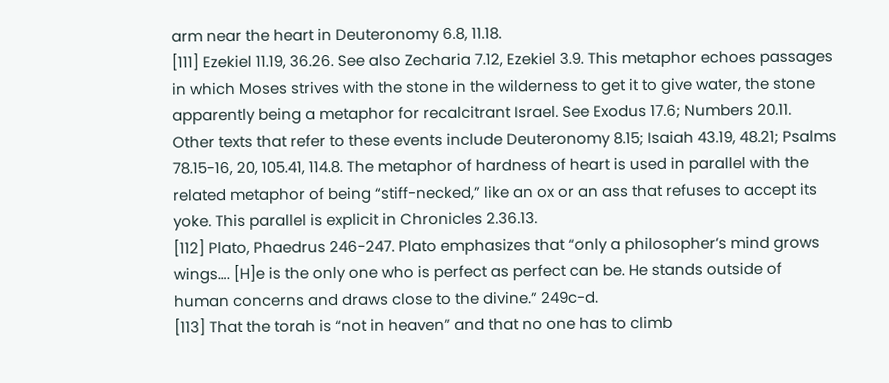arm near the heart in Deuteronomy 6.8, 11.18.
[111] Ezekiel 11.19, 36.26. See also Zecharia 7.12, Ezekiel 3.9. This metaphor echoes passages in which Moses strives with the stone in the wilderness to get it to give water, the stone apparently being a metaphor for recalcitrant Israel. See Exodus 17.6; Numbers 20.11. Other texts that refer to these events include Deuteronomy 8.15; Isaiah 43.19, 48.21; Psalms 78.15-16, 20, 105.41, 114.8. The metaphor of hardness of heart is used in parallel with the related metaphor of being “stiff-necked,” like an ox or an ass that refuses to accept its yoke. This parallel is explicit in Chronicles 2.36.13.
[112] Plato, Phaedrus 246-247. Plato emphasizes that “only a philosopher’s mind grows wings…. [H]e is the only one who is perfect as perfect can be. He stands outside of human concerns and draws close to the divine.” 249c-d.
[113] That the torah is “not in heaven” and that no one has to climb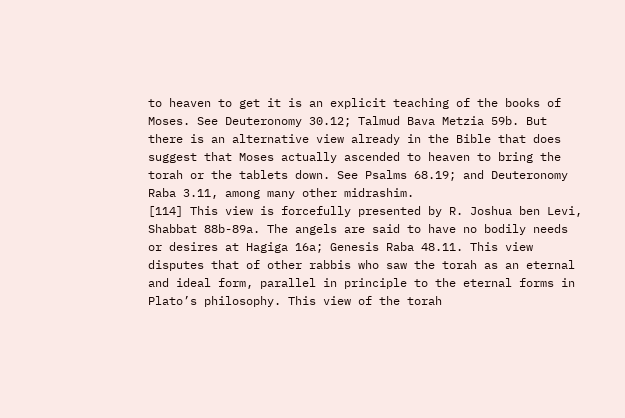to heaven to get it is an explicit teaching of the books of Moses. See Deuteronomy 30.12; Talmud Bava Metzia 59b. But there is an alternative view already in the Bible that does suggest that Moses actually ascended to heaven to bring the torah or the tablets down. See Psalms 68.19; and Deuteronomy Raba 3.11, among many other midrashim.
[114] This view is forcefully presented by R. Joshua ben Levi, Shabbat 88b-89a. The angels are said to have no bodily needs or desires at Hagiga 16a; Genesis Raba 48.11. This view disputes that of other rabbis who saw the torah as an eternal and ideal form, parallel in principle to the eternal forms in Plato’s philosophy. This view of the torah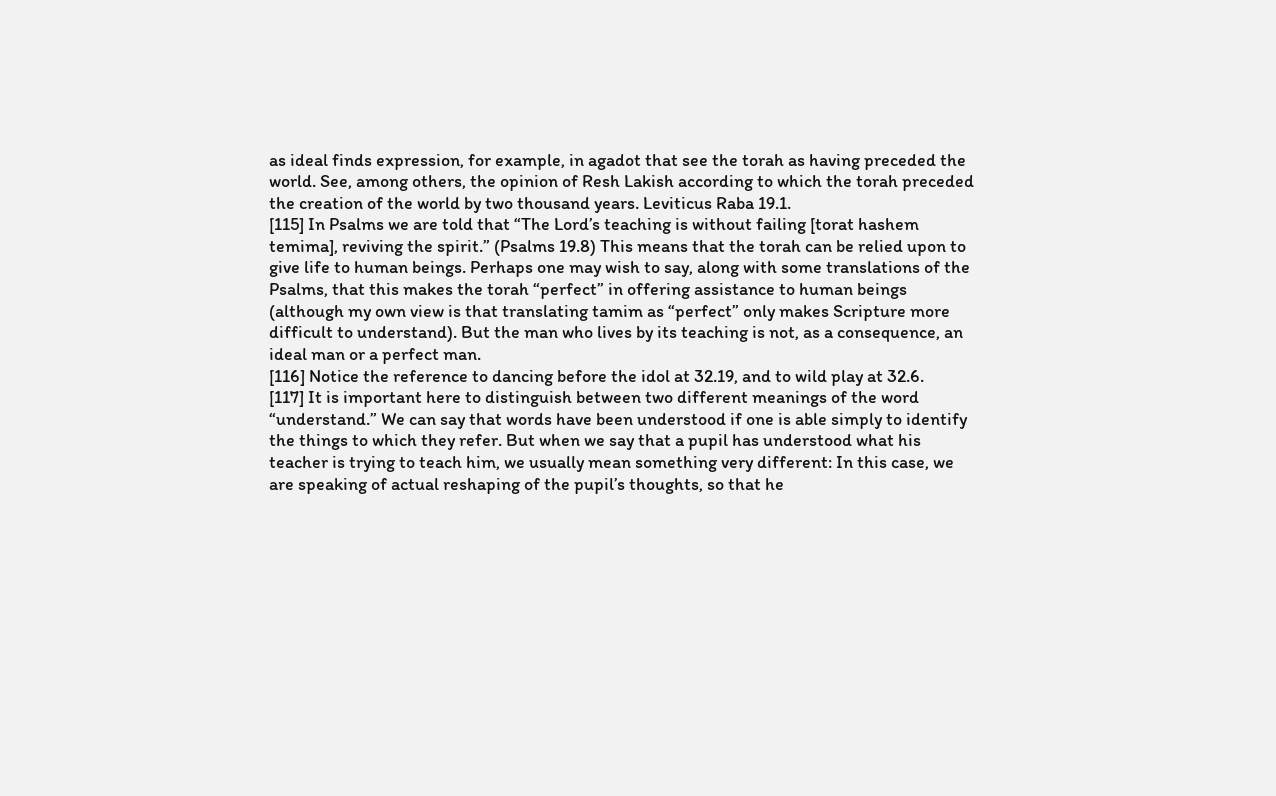as ideal finds expression, for example, in agadot that see the torah as having preceded the world. See, among others, the opinion of Resh Lakish according to which the torah preceded the creation of the world by two thousand years. Leviticus Raba 19.1.
[115] In Psalms we are told that “The Lord’s teaching is without failing [torat hashem temima], reviving the spirit.” (Psalms 19.8) This means that the torah can be relied upon to give life to human beings. Perhaps one may wish to say, along with some translations of the Psalms, that this makes the torah “perfect” in offering assistance to human beings (although my own view is that translating tamim as “perfect” only makes Scripture more difficult to understand). But the man who lives by its teaching is not, as a consequence, an ideal man or a perfect man.
[116] Notice the reference to dancing before the idol at 32.19, and to wild play at 32.6.
[117] It is important here to distinguish between two different meanings of the word “understand.” We can say that words have been understood if one is able simply to identify the things to which they refer. But when we say that a pupil has understood what his teacher is trying to teach him, we usually mean something very different: In this case, we are speaking of actual reshaping of the pupil’s thoughts, so that he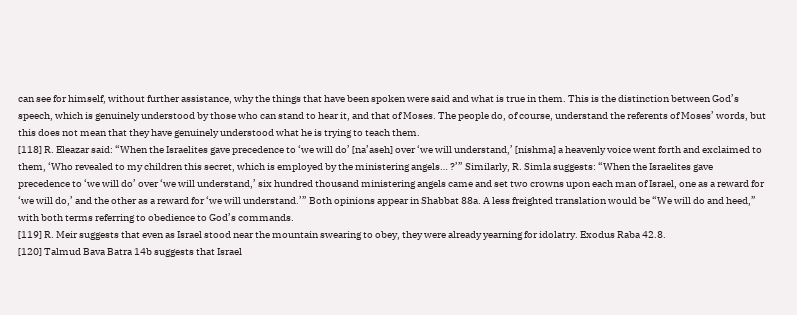can see for himself, without further assistance, why the things that have been spoken were said and what is true in them. This is the distinction between God’s speech, which is genuinely understood by those who can stand to hear it, and that of Moses. The people do, of course, understand the referents of Moses’ words, but this does not mean that they have genuinely understood what he is trying to teach them.
[118] R. Eleazar said: “When the Israelites gave precedence to ‘we will do’ [na’aseh] over ‘we will understand,’ [nishma] a heavenly voice went forth and exclaimed to them, ‘Who revealed to my children this secret, which is employed by the ministering angels… ?’” Similarly, R. Simla suggests: “When the Israelites gave precedence to ‘we will do’ over ‘we will understand,’ six hundred thousand ministering angels came and set two crowns upon each man of Israel, one as a reward for ‘we will do,’ and the other as a reward for ‘we will understand.’” Both opinions appear in Shabbat 88a. A less freighted translation would be “We will do and heed,” with both terms referring to obedience to God’s commands.
[119] R. Meir suggests that even as Israel stood near the mountain swearing to obey, they were already yearning for idolatry. Exodus Raba 42.8.
[120] Talmud Bava Batra 14b suggests that Israel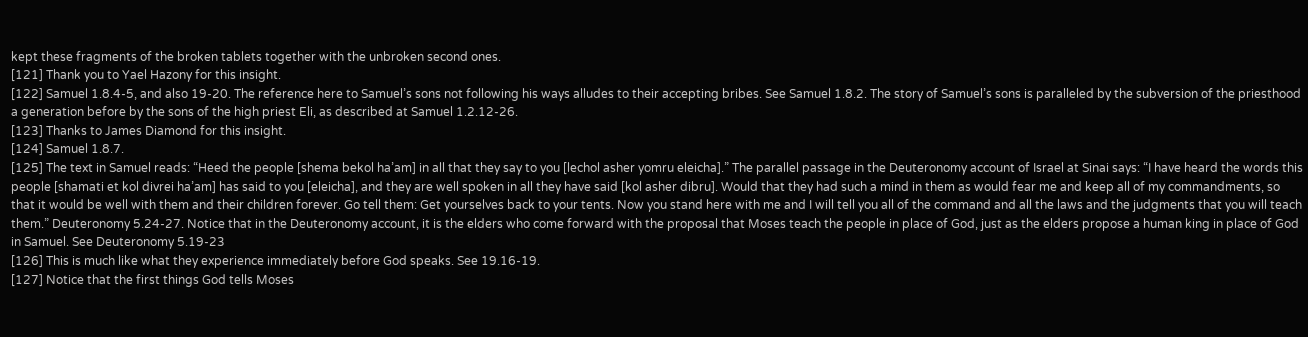kept these fragments of the broken tablets together with the unbroken second ones.
[121] Thank you to Yael Hazony for this insight.
[122] Samuel 1.8.4-5, and also 19-20. The reference here to Samuel’s sons not following his ways alludes to their accepting bribes. See Samuel 1.8.2. The story of Samuel’s sons is paralleled by the subversion of the priesthood a generation before by the sons of the high priest Eli, as described at Samuel 1.2.12-26.
[123] Thanks to James Diamond for this insight.
[124] Samuel 1.8.7.
[125] The text in Samuel reads: “Heed the people [shema bekol ha’am] in all that they say to you [lechol asher yomru eleicha].” The parallel passage in the Deuteronomy account of Israel at Sinai says: “I have heard the words this people [shamati et kol divrei ha’am] has said to you [eleicha], and they are well spoken in all they have said [kol asher dibru]. Would that they had such a mind in them as would fear me and keep all of my commandments, so that it would be well with them and their children forever. Go tell them: Get yourselves back to your tents. Now you stand here with me and I will tell you all of the command and all the laws and the judgments that you will teach them.” Deuteronomy 5.24-27. Notice that in the Deuteronomy account, it is the elders who come forward with the proposal that Moses teach the people in place of God, just as the elders propose a human king in place of God in Samuel. See Deuteronomy 5.19-23
[126] This is much like what they experience immediately before God speaks. See 19.16-19.
[127] Notice that the first things God tells Moses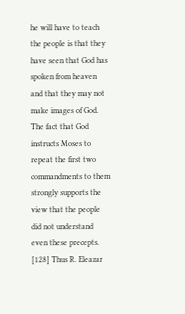he will have to teach the people is that they have seen that God has spoken from heaven and that they may not make images of God. The fact that God instructs Moses to repeat the first two commandments to them strongly supports the view that the people did not understand even these precepts.
[128] Thus R. Eleazar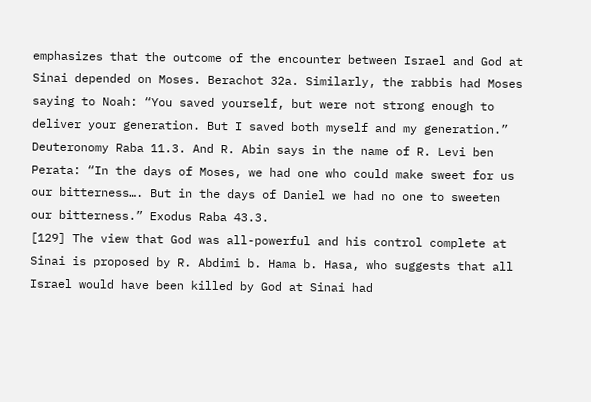emphasizes that the outcome of the encounter between Israel and God at Sinai depended on Moses. Berachot 32a. Similarly, the rabbis had Moses saying to Noah: “You saved yourself, but were not strong enough to deliver your generation. But I saved both myself and my generation.” Deuteronomy Raba 11.3. And R. Abin says in the name of R. Levi ben Perata: “In the days of Moses, we had one who could make sweet for us our bitterness…. But in the days of Daniel we had no one to sweeten our bitterness.” Exodus Raba 43.3.
[129] The view that God was all-powerful and his control complete at Sinai is proposed by R. Abdimi b. Hama b. Hasa, who suggests that all Israel would have been killed by God at Sinai had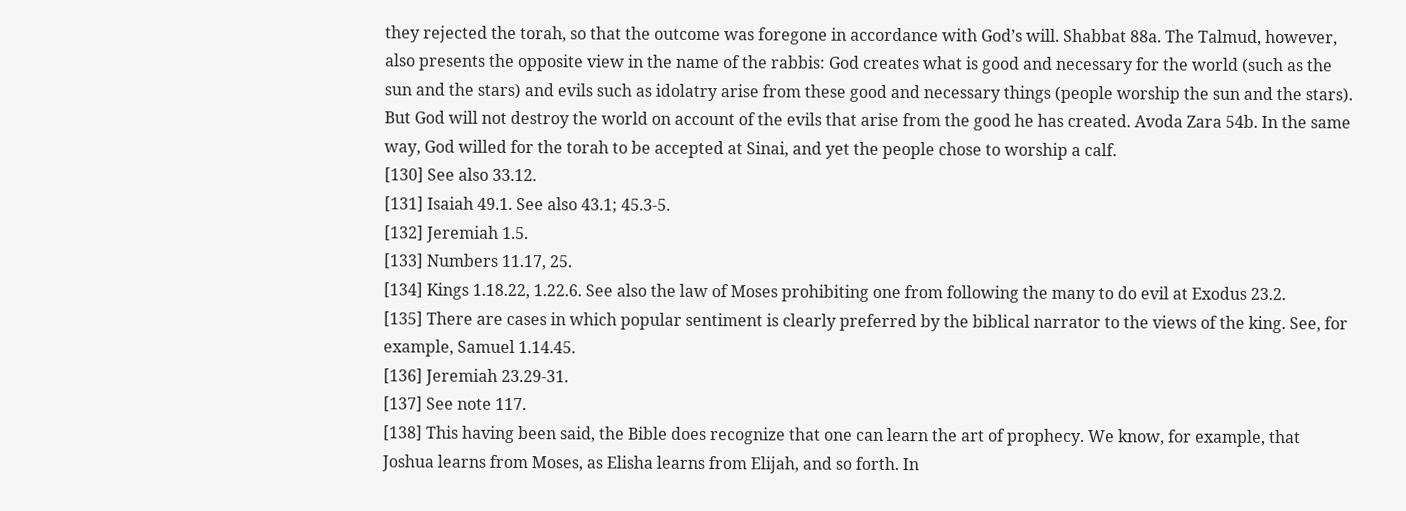they rejected the torah, so that the outcome was foregone in accordance with God’s will. Shabbat 88a. The Talmud, however, also presents the opposite view in the name of the rabbis: God creates what is good and necessary for the world (such as the sun and the stars) and evils such as idolatry arise from these good and necessary things (people worship the sun and the stars). But God will not destroy the world on account of the evils that arise from the good he has created. Avoda Zara 54b. In the same way, God willed for the torah to be accepted at Sinai, and yet the people chose to worship a calf.
[130] See also 33.12.
[131] Isaiah 49.1. See also 43.1; 45.3-5.
[132] Jeremiah 1.5.
[133] Numbers 11.17, 25.
[134] Kings 1.18.22, 1.22.6. See also the law of Moses prohibiting one from following the many to do evil at Exodus 23.2.
[135] There are cases in which popular sentiment is clearly preferred by the biblical narrator to the views of the king. See, for example, Samuel 1.14.45.
[136] Jeremiah 23.29-31.
[137] See note 117.
[138] This having been said, the Bible does recognize that one can learn the art of prophecy. We know, for example, that Joshua learns from Moses, as Elisha learns from Elijah, and so forth. In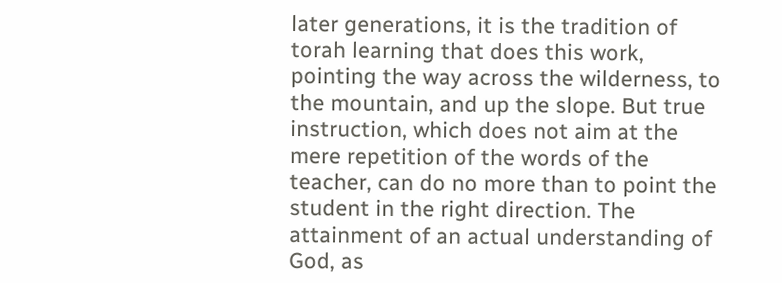later generations, it is the tradition of torah learning that does this work, pointing the way across the wilderness, to the mountain, and up the slope. But true instruction, which does not aim at the mere repetition of the words of the teacher, can do no more than to point the student in the right direction. The attainment of an actual understanding of God, as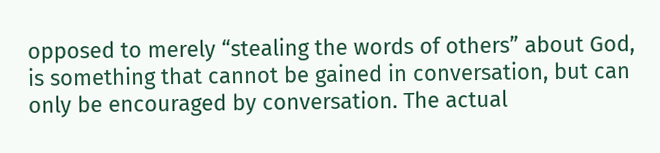opposed to merely “stealing the words of others” about God, is something that cannot be gained in conversation, but can only be encouraged by conversation. The actual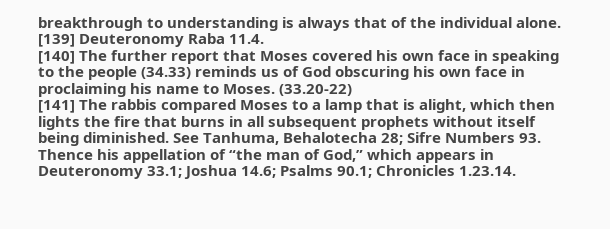breakthrough to understanding is always that of the individual alone.
[139] Deuteronomy Raba 11.4.
[140] The further report that Moses covered his own face in speaking to the people (34.33) reminds us of God obscuring his own face in proclaiming his name to Moses. (33.20-22)
[141] The rabbis compared Moses to a lamp that is alight, which then lights the fire that burns in all subsequent prophets without itself being diminished. See Tanhuma, Behalotecha 28; Sifre Numbers 93. Thence his appellation of “the man of God,” which appears in Deuteronomy 33.1; Joshua 14.6; Psalms 90.1; Chronicles 1.23.14.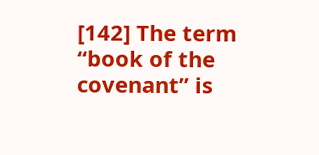[142] The term “book of the covenant” is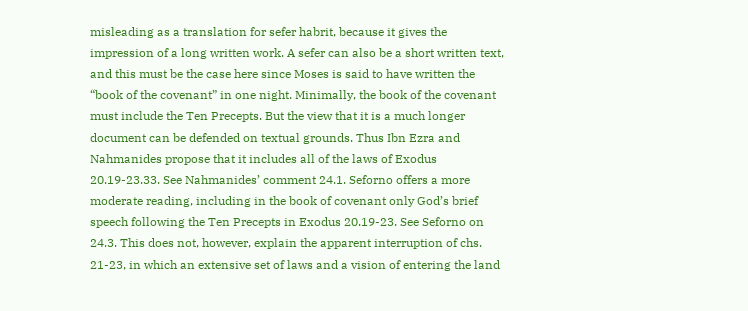misleading as a translation for sefer habrit, because it gives the impression of a long written work. A sefer can also be a short written text, and this must be the case here since Moses is said to have written the “book of the covenant” in one night. Minimally, the book of the covenant must include the Ten Precepts. But the view that it is a much longer document can be defended on textual grounds. Thus Ibn Ezra and Nahmanides propose that it includes all of the laws of Exodus 20.19-23.33. See Nahmanides’ comment 24.1. Seforno offers a more moderate reading, including in the book of covenant only God’s brief speech following the Ten Precepts in Exodus 20.19-23. See Seforno on 24.3. This does not, however, explain the apparent interruption of chs. 21-23, in which an extensive set of laws and a vision of entering the land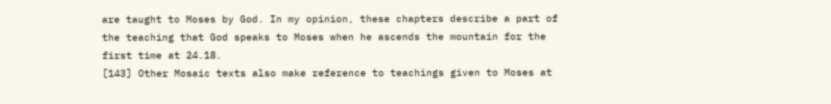are taught to Moses by God. In my opinion, these chapters describe a part of the teaching that God speaks to Moses when he ascends the mountain for the first time at 24.18.
[143] Other Mosaic texts also make reference to teachings given to Moses at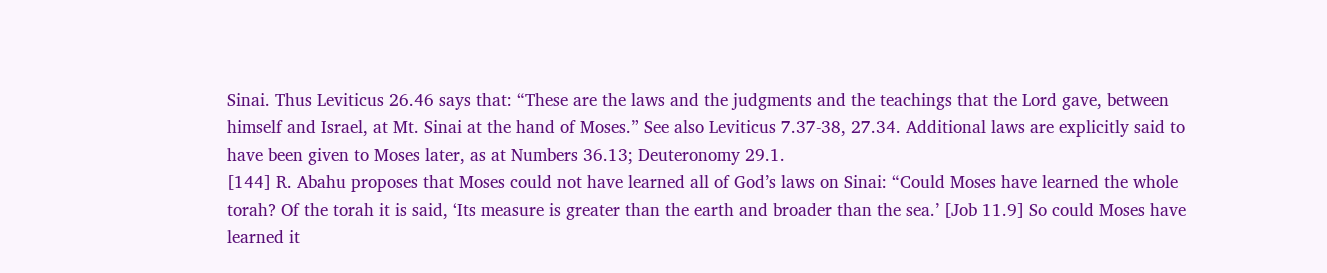Sinai. Thus Leviticus 26.46 says that: “These are the laws and the judgments and the teachings that the Lord gave, between himself and Israel, at Mt. Sinai at the hand of Moses.” See also Leviticus 7.37-38, 27.34. Additional laws are explicitly said to have been given to Moses later, as at Numbers 36.13; Deuteronomy 29.1.
[144] R. Abahu proposes that Moses could not have learned all of God’s laws on Sinai: “Could Moses have learned the whole torah? Of the torah it is said, ‘Its measure is greater than the earth and broader than the sea.’ [Job 11.9] So could Moses have learned it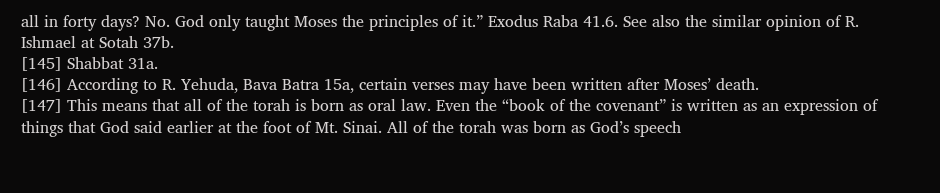all in forty days? No. God only taught Moses the principles of it.” Exodus Raba 41.6. See also the similar opinion of R. Ishmael at Sotah 37b.
[145] Shabbat 31a.
[146] According to R. Yehuda, Bava Batra 15a, certain verses may have been written after Moses’ death.
[147] This means that all of the torah is born as oral law. Even the “book of the covenant” is written as an expression of things that God said earlier at the foot of Mt. Sinai. All of the torah was born as God’s speech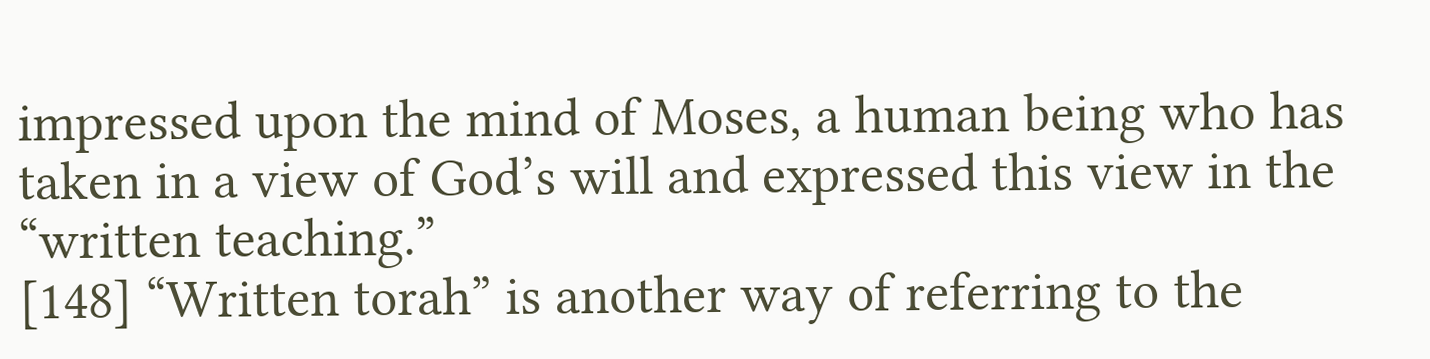impressed upon the mind of Moses, a human being who has taken in a view of God’s will and expressed this view in the “written teaching.”
[148] “Written torah” is another way of referring to the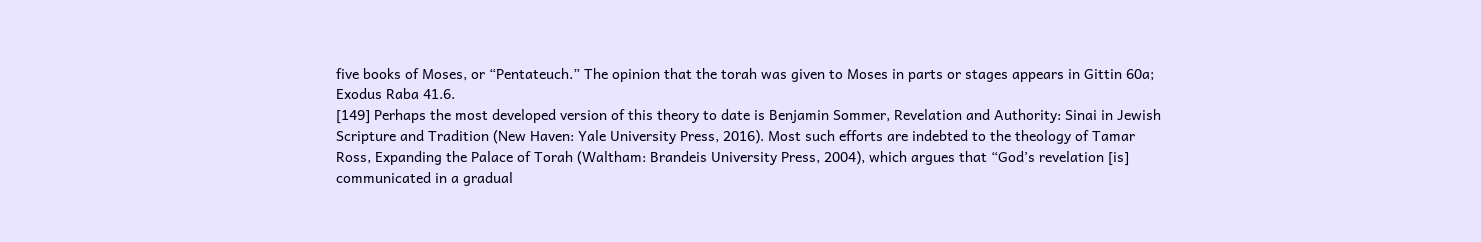five books of Moses, or “Pentateuch.” The opinion that the torah was given to Moses in parts or stages appears in Gittin 60a; Exodus Raba 41.6.
[149] Perhaps the most developed version of this theory to date is Benjamin Sommer, Revelation and Authority: Sinai in Jewish Scripture and Tradition (New Haven: Yale University Press, 2016). Most such efforts are indebted to the theology of Tamar Ross, Expanding the Palace of Torah (Waltham: Brandeis University Press, 2004), which argues that “God’s revelation [is] communicated in a gradual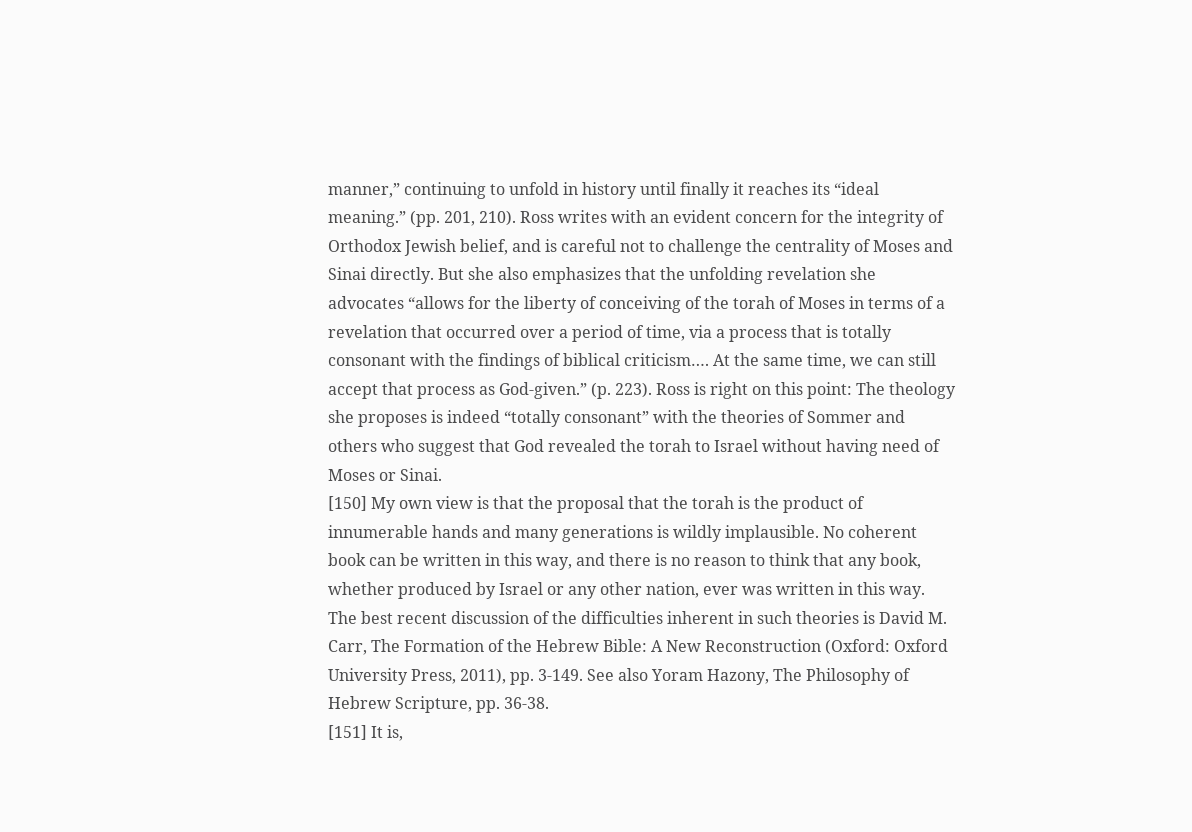manner,” continuing to unfold in history until finally it reaches its “ideal meaning.” (pp. 201, 210). Ross writes with an evident concern for the integrity of Orthodox Jewish belief, and is careful not to challenge the centrality of Moses and Sinai directly. But she also emphasizes that the unfolding revelation she advocates “allows for the liberty of conceiving of the torah of Moses in terms of a revelation that occurred over a period of time, via a process that is totally consonant with the findings of biblical criticism…. At the same time, we can still accept that process as God-given.” (p. 223). Ross is right on this point: The theology she proposes is indeed “totally consonant” with the theories of Sommer and others who suggest that God revealed the torah to Israel without having need of Moses or Sinai.
[150] My own view is that the proposal that the torah is the product of innumerable hands and many generations is wildly implausible. No coherent book can be written in this way, and there is no reason to think that any book, whether produced by Israel or any other nation, ever was written in this way. The best recent discussion of the difficulties inherent in such theories is David M. Carr, The Formation of the Hebrew Bible: A New Reconstruction (Oxford: Oxford University Press, 2011), pp. 3-149. See also Yoram Hazony, The Philosophy of Hebrew Scripture, pp. 36-38.
[151] It is,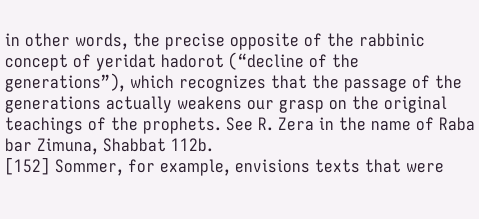in other words, the precise opposite of the rabbinic concept of yeridat hadorot (“decline of the generations”), which recognizes that the passage of the generations actually weakens our grasp on the original teachings of the prophets. See R. Zera in the name of Raba bar Zimuna, Shabbat 112b.
[152] Sommer, for example, envisions texts that were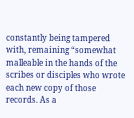constantly being tampered with, remaining “somewhat malleable in the hands of the scribes or disciples who wrote each new copy of those records. As a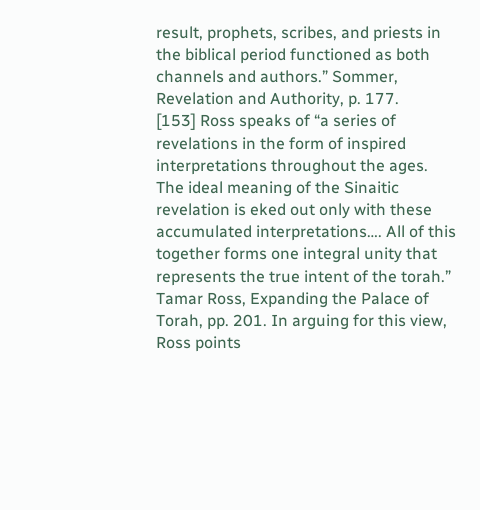result, prophets, scribes, and priests in the biblical period functioned as both channels and authors.” Sommer, Revelation and Authority, p. 177.
[153] Ross speaks of “a series of revelations in the form of inspired interpretations throughout the ages. The ideal meaning of the Sinaitic revelation is eked out only with these accumulated interpretations…. All of this together forms one integral unity that represents the true intent of the torah.” Tamar Ross, Expanding the Palace of Torah, pp. 201. In arguing for this view, Ross points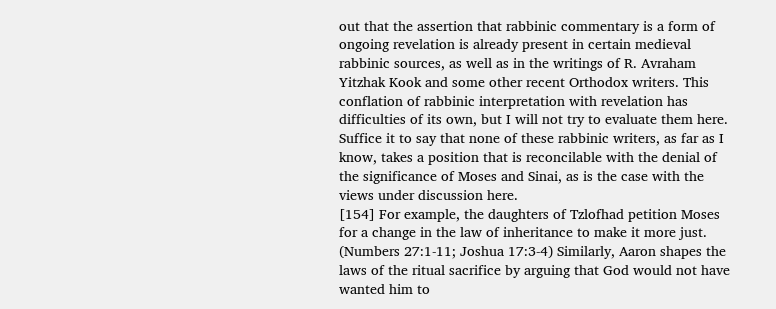out that the assertion that rabbinic commentary is a form of ongoing revelation is already present in certain medieval rabbinic sources, as well as in the writings of R. Avraham Yitzhak Kook and some other recent Orthodox writers. This conflation of rabbinic interpretation with revelation has difficulties of its own, but I will not try to evaluate them here. Suffice it to say that none of these rabbinic writers, as far as I know, takes a position that is reconcilable with the denial of the significance of Moses and Sinai, as is the case with the views under discussion here.
[154] For example, the daughters of Tzlofhad petition Moses for a change in the law of inheritance to make it more just. (Numbers 27:1-11; Joshua 17:3-4) Similarly, Aaron shapes the laws of the ritual sacrifice by arguing that God would not have wanted him to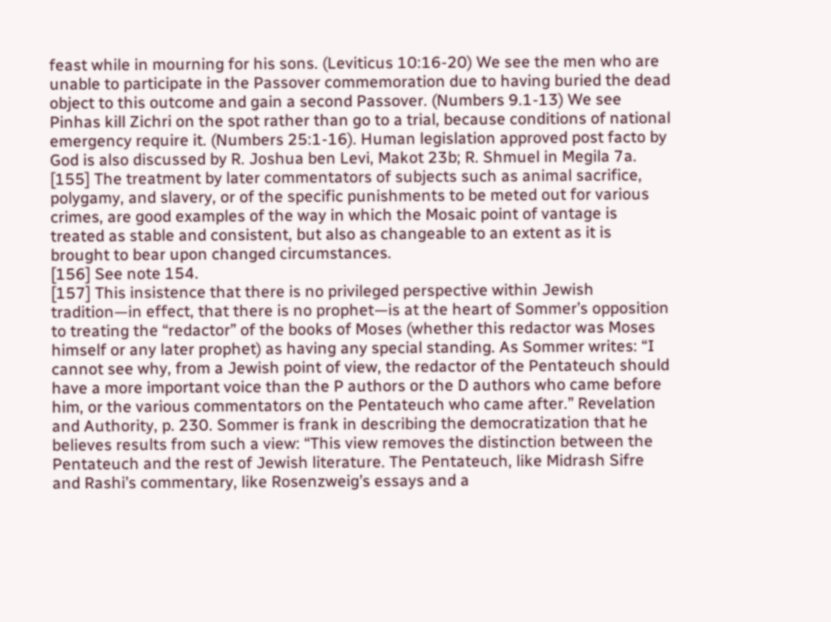feast while in mourning for his sons. (Leviticus 10:16-20) We see the men who are unable to participate in the Passover commemoration due to having buried the dead object to this outcome and gain a second Passover. (Numbers 9.1-13) We see Pinhas kill Zichri on the spot rather than go to a trial, because conditions of national emergency require it. (Numbers 25:1-16). Human legislation approved post facto by God is also discussed by R. Joshua ben Levi, Makot 23b; R. Shmuel in Megila 7a.
[155] The treatment by later commentators of subjects such as animal sacrifice, polygamy, and slavery, or of the specific punishments to be meted out for various crimes, are good examples of the way in which the Mosaic point of vantage is treated as stable and consistent, but also as changeable to an extent as it is brought to bear upon changed circumstances.
[156] See note 154.
[157] This insistence that there is no privileged perspective within Jewish tradition—in effect, that there is no prophet—is at the heart of Sommer’s opposition to treating the “redactor” of the books of Moses (whether this redactor was Moses himself or any later prophet) as having any special standing. As Sommer writes: “I cannot see why, from a Jewish point of view, the redactor of the Pentateuch should have a more important voice than the P authors or the D authors who came before him, or the various commentators on the Pentateuch who came after.” Revelation and Authority, p. 230. Sommer is frank in describing the democratization that he believes results from such a view: “This view removes the distinction between the Pentateuch and the rest of Jewish literature. The Pentateuch, like Midrash Sifre and Rashi’s commentary, like Rosenzweig’s essays and a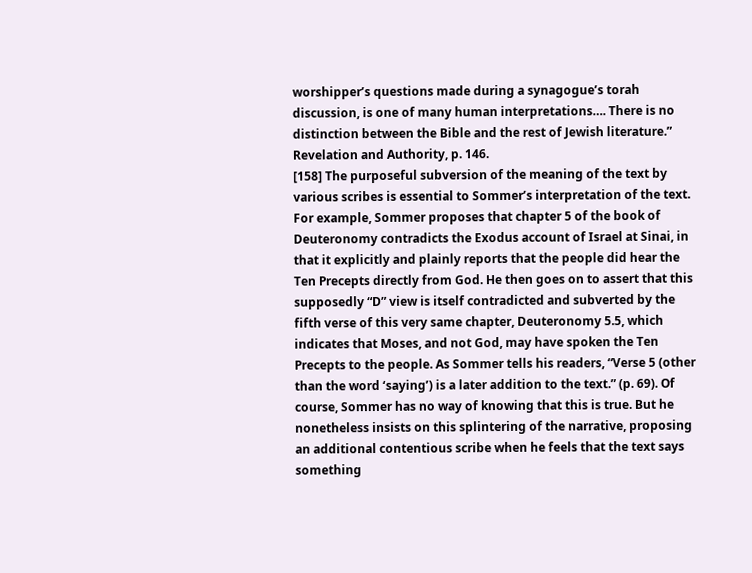worshipper’s questions made during a synagogue’s torah discussion, is one of many human interpretations…. There is no distinction between the Bible and the rest of Jewish literature.” Revelation and Authority, p. 146.
[158] The purposeful subversion of the meaning of the text by various scribes is essential to Sommer’s interpretation of the text. For example, Sommer proposes that chapter 5 of the book of Deuteronomy contradicts the Exodus account of Israel at Sinai, in that it explicitly and plainly reports that the people did hear the Ten Precepts directly from God. He then goes on to assert that this supposedly “D” view is itself contradicted and subverted by the fifth verse of this very same chapter, Deuteronomy 5.5, which indicates that Moses, and not God, may have spoken the Ten Precepts to the people. As Sommer tells his readers, “Verse 5 (other than the word ‘saying’) is a later addition to the text.” (p. 69). Of course, Sommer has no way of knowing that this is true. But he nonetheless insists on this splintering of the narrative, proposing an additional contentious scribe when he feels that the text says something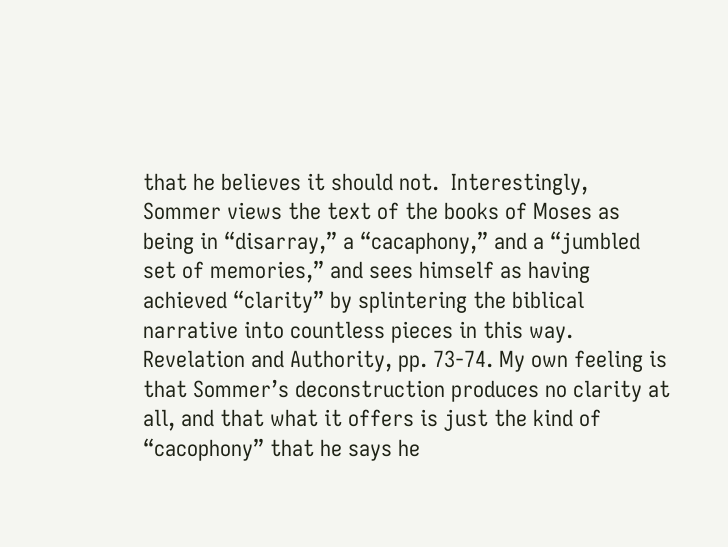that he believes it should not.  Interestingly, Sommer views the text of the books of Moses as being in “disarray,” a “cacaphony,” and a “jumbled set of memories,” and sees himself as having achieved “clarity” by splintering the biblical narrative into countless pieces in this way. Revelation and Authority, pp. 73-74. My own feeling is that Sommer’s deconstruction produces no clarity at all, and that what it offers is just the kind of “cacophony” that he says he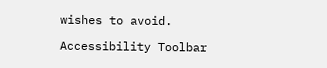wishes to avoid.

Accessibility Toolbar